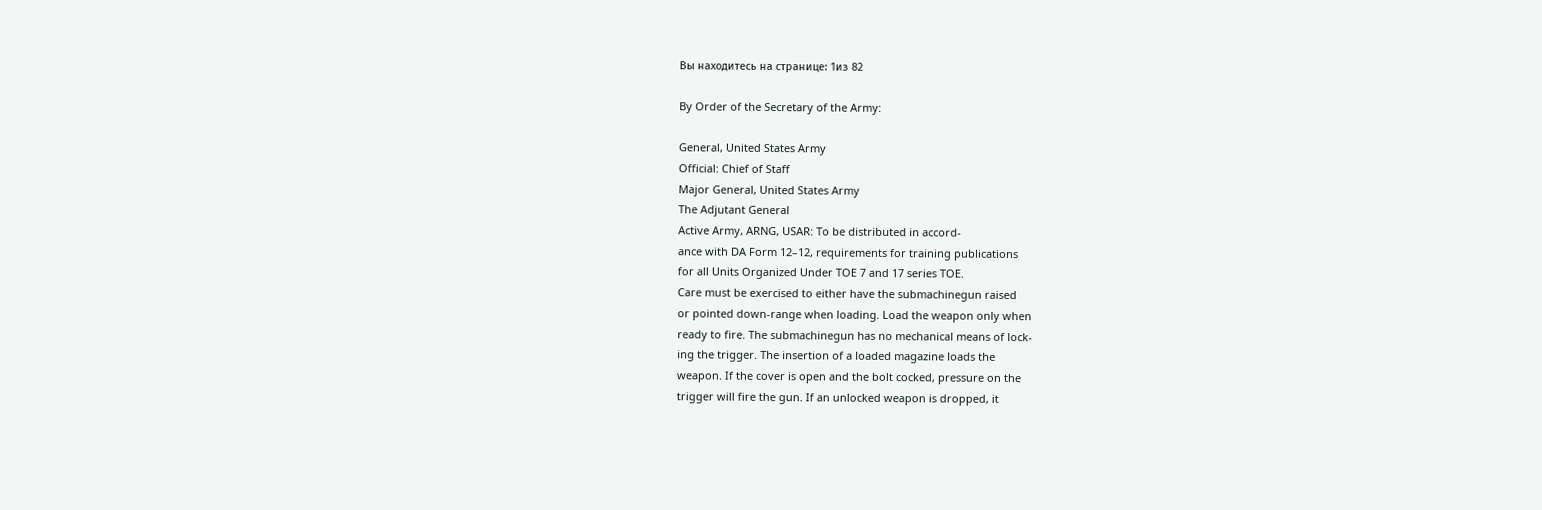Вы находитесь на странице: 1из 82

By Order of the Secretary of the Army:

General, United States Army
Official: Chief of Staff
Major General, United States Army
The Adjutant General
Active Army, ARNG, USAR: To be distributed in accord-
ance with DA Form 12–12, requirements for training publications
for all Units Organized Under TOE 7 and 17 series TOE.
Care must be exercised to either have the submachinegun raised
or pointed down-range when loading. Load the weapon only when
ready to fire. The submachinegun has no mechanical means of lock-
ing the trigger. The insertion of a loaded magazine loads the
weapon. If the cover is open and the bolt cocked, pressure on the
trigger will fire the gun. If an unlocked weapon is dropped, it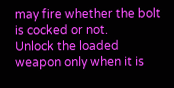may fire whether the bolt is cocked or not.
Unlock the loaded weapon only when it is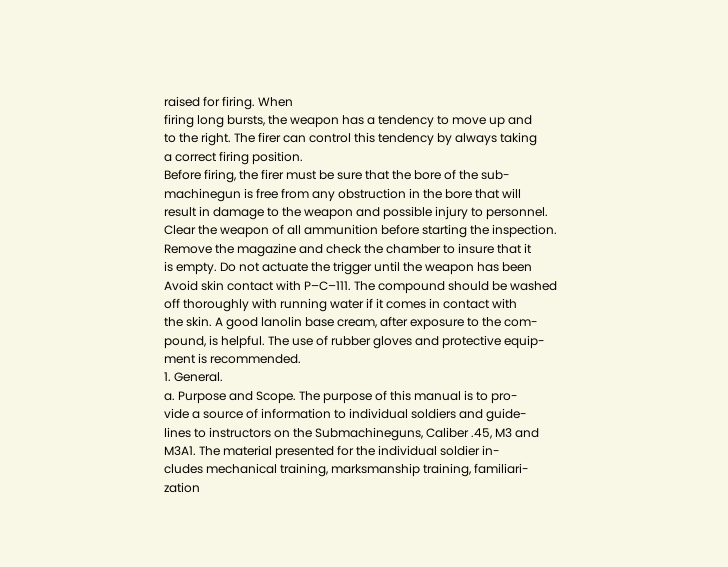raised for firing. When
firing long bursts, the weapon has a tendency to move up and
to the right. The firer can control this tendency by always taking
a correct firing position.
Before firing, the firer must be sure that the bore of the sub-
machinegun is free from any obstruction in the bore that will
result in damage to the weapon and possible injury to personnel.
Clear the weapon of all ammunition before starting the inspection.
Remove the magazine and check the chamber to insure that it
is empty. Do not actuate the trigger until the weapon has been
Avoid skin contact with P–C–111. The compound should be washed
off thoroughly with running water if it comes in contact with
the skin. A good lanolin base cream, after exposure to the com-
pound, is helpful. The use of rubber gloves and protective equip-
ment is recommended.
1. General.
a. Purpose and Scope. The purpose of this manual is to pro-
vide a source of information to individual soldiers and guide-
lines to instructors on the Submachineguns, Caliber .45, M3 and
M3A1. The material presented for the individual soldier in-
cludes mechanical training, marksmanship training, familiari-
zation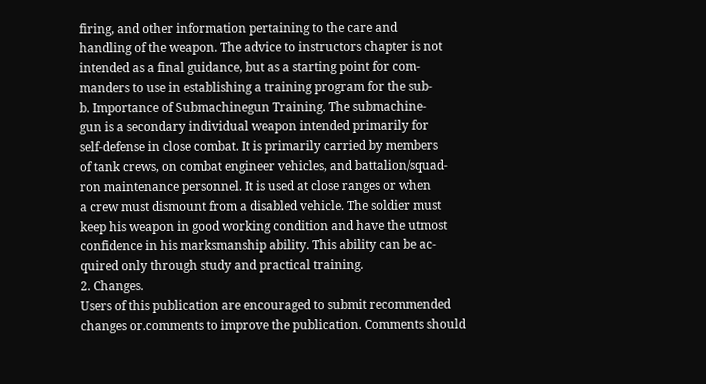firing, and other information pertaining to the care and
handling of the weapon. The advice to instructors chapter is not
intended as a final guidance, but as a starting point for com-
manders to use in establishing a training program for the sub-
b. Importance of Submachinegun Training. The submachine-
gun is a secondary individual weapon intended primarily for
self-defense in close combat. It is primarily carried by members
of tank crews, on combat engineer vehicles, and battalion/squad-
ron maintenance personnel. It is used at close ranges or when
a crew must dismount from a disabled vehicle. The soldier must
keep his weapon in good working condition and have the utmost
confidence in his marksmanship ability. This ability can be ac-
quired only through study and practical training.
2. Changes.
Users of this publication are encouraged to submit recommended
changes or.comments to improve the publication. Comments should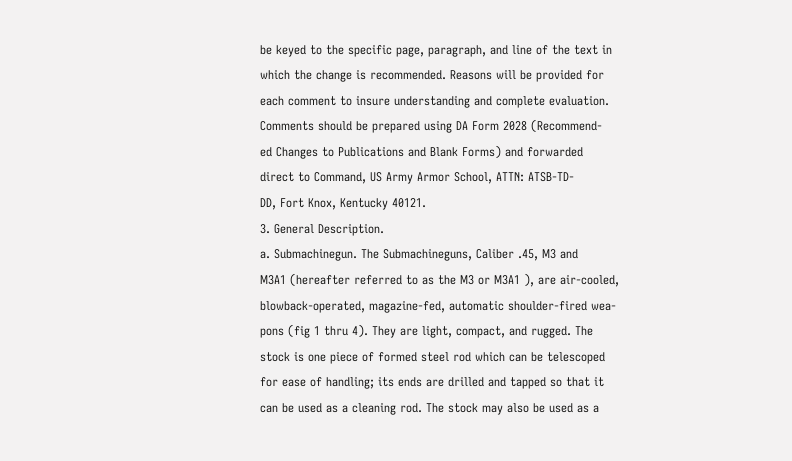be keyed to the specific page, paragraph, and line of the text in
which the change is recommended. Reasons will be provided for
each comment to insure understanding and complete evaluation.
Comments should be prepared using DA Form 2028 (Recommend-
ed Changes to Publications and Blank Forms) and forwarded
direct to Command, US Army Armor School, ATTN: ATSB-TD-
DD, Fort Knox, Kentucky 40121.
3. General Description.
a. Submachinegun. The Submachineguns, Caliber .45, M3 and
M3A1 (hereafter referred to as the M3 or M3A1 ), are air-cooled,
blowback-operated, magazine-fed, automatic shoulder-fired wea-
pons (fig 1 thru 4). They are light, compact, and rugged. The
stock is one piece of formed steel rod which can be telescoped
for ease of handling; its ends are drilled and tapped so that it
can be used as a cleaning rod. The stock may also be used as a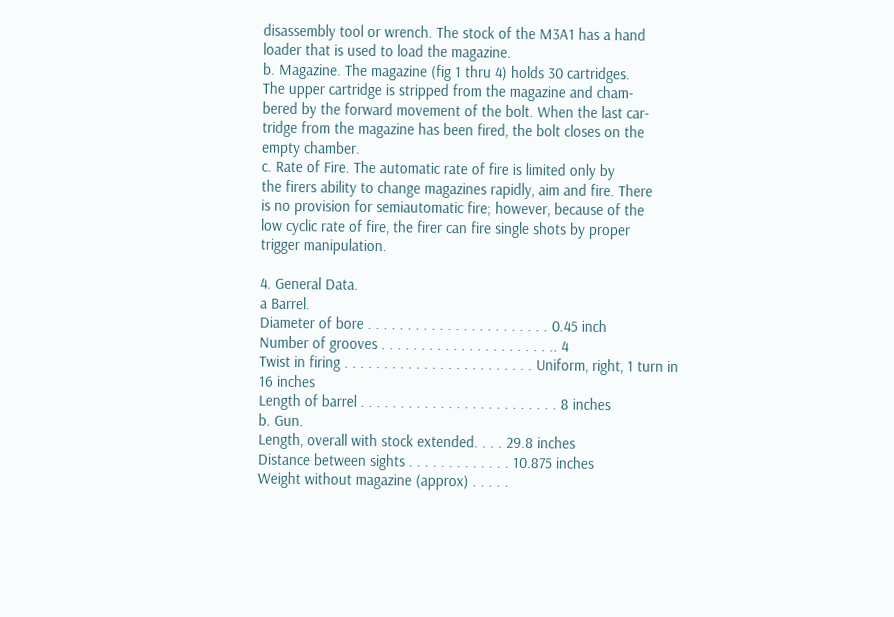disassembly tool or wrench. The stock of the M3A1 has a hand
loader that is used to load the magazine.
b. Magazine. The magazine (fig 1 thru 4) holds 30 cartridges.
The upper cartridge is stripped from the magazine and cham-
bered by the forward movement of the bolt. When the last car-
tridge from the magazine has been fired, the bolt closes on the
empty chamber.
c. Rate of Fire. The automatic rate of fire is limited only by
the firers ability to change magazines rapidly, aim and fire. There
is no provision for semiautomatic fire; however, because of the
low cyclic rate of fire, the firer can fire single shots by proper
trigger manipulation.

4. General Data.
a Barrel.
Diameter of bore . . . . . . . . . . . . . . . . . . . . . . . 0.45 inch
Number of grooves . . . . . . . . . . . . . . . . . . . . . .. 4
Twist in firing . . . . . . . . . . . . . . . . . . . . . . . . Uniform, right, 1 turn in
16 inches
Length of barrel . . . . . . . . . . . . . . . . . . . . . . . . . 8 inches
b. Gun.
Length, overall with stock extended. . . . 29.8 inches
Distance between sights . . . . . . . . . . . . . 10.875 inches
Weight without magazine (approx) . . . . .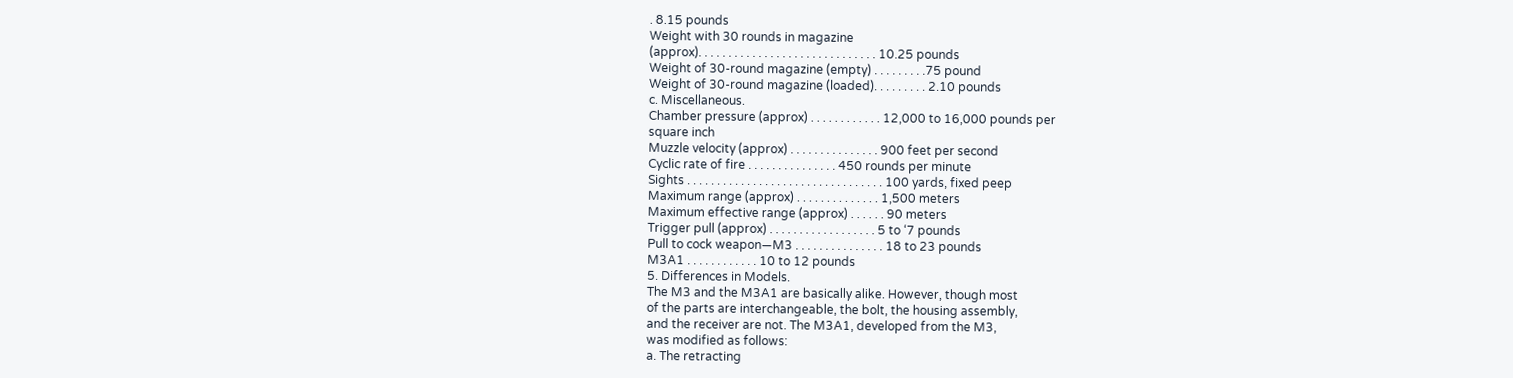. 8.15 pounds
Weight with 30 rounds in magazine
(approx). . . . . . . . . . . . . . . . . . . . . . . . . . . . . . 10.25 pounds
Weight of 30-round magazine (empty) . . . . . . . . .75 pound
Weight of 30-round magazine (loaded). . . . . . . . . 2.10 pounds
c. Miscellaneous.
Chamber pressure (approx) . . . . . . . . . . . . 12,000 to 16,000 pounds per
square inch
Muzzle velocity (approx) . . . . . . . . . . . . . . . 900 feet per second
Cyclic rate of fire . . . . . . . . . . . . . . . 450 rounds per minute
Sights . . . . . . . . . . . . . . . . . . . . . . . . . . . . . . . . . 100 yards, fixed peep
Maximum range (approx) . . . . . . . . . . . . . . 1,500 meters
Maximum effective range (approx) . . . . . . 90 meters
Trigger pull (approx) . . . . . . . . . . . . . . . . . . 5 to ‘7 pounds
Pull to cock weapon—M3 . . . . . . . . . . . . . . . 18 to 23 pounds
M3A1 . . . . . . . . . . . . 10 to 12 pounds
5. Differences in Models.
The M3 and the M3A1 are basically alike. However, though most
of the parts are interchangeable, the bolt, the housing assembly,
and the receiver are not. The M3A1, developed from the M3,
was modified as follows:
a. The retracting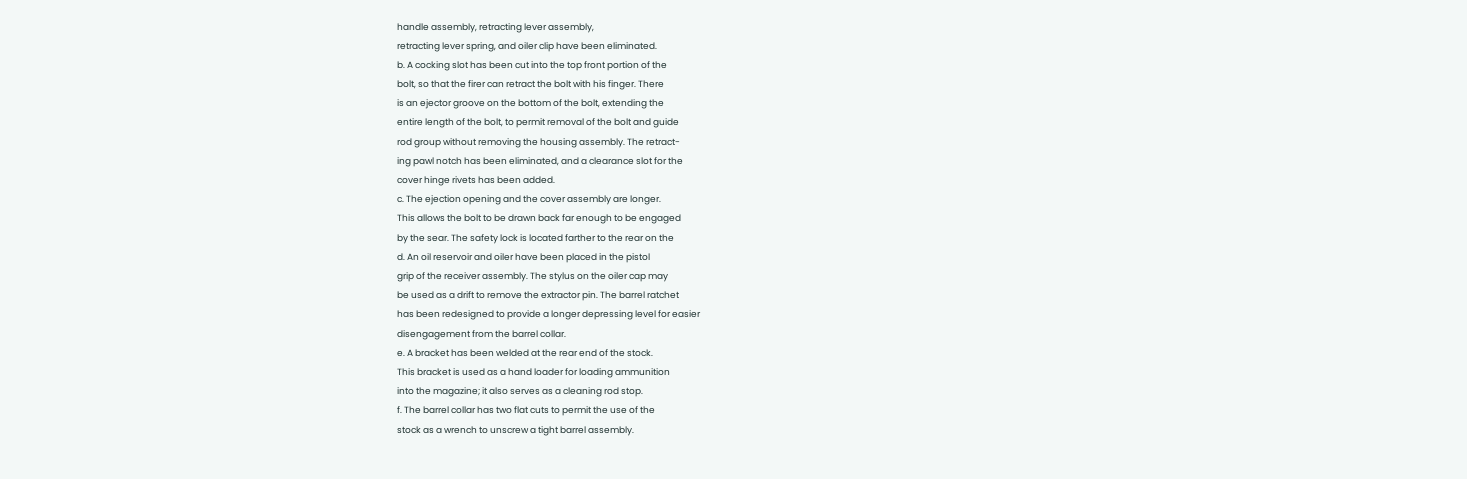handle assembly, retracting lever assembly,
retracting lever spring, and oiler clip have been eliminated.
b. A cocking slot has been cut into the top front portion of the
bolt, so that the firer can retract the bolt with his finger. There
is an ejector groove on the bottom of the bolt, extending the
entire length of the bolt, to permit removal of the bolt and guide
rod group without removing the housing assembly. The retract-
ing pawl notch has been eliminated, and a clearance slot for the
cover hinge rivets has been added.
c. The ejection opening and the cover assembly are longer.
This allows the bolt to be drawn back far enough to be engaged
by the sear. The safety lock is located farther to the rear on the
d. An oil reservoir and oiler have been placed in the pistol
grip of the receiver assembly. The stylus on the oiler cap may
be used as a drift to remove the extractor pin. The barrel ratchet
has been redesigned to provide a longer depressing level for easier
disengagement from the barrel collar.
e. A bracket has been welded at the rear end of the stock.
This bracket is used as a hand loader for loading ammunition
into the magazine; it also serves as a cleaning rod stop.
f. The barrel collar has two flat cuts to permit the use of the
stock as a wrench to unscrew a tight barrel assembly.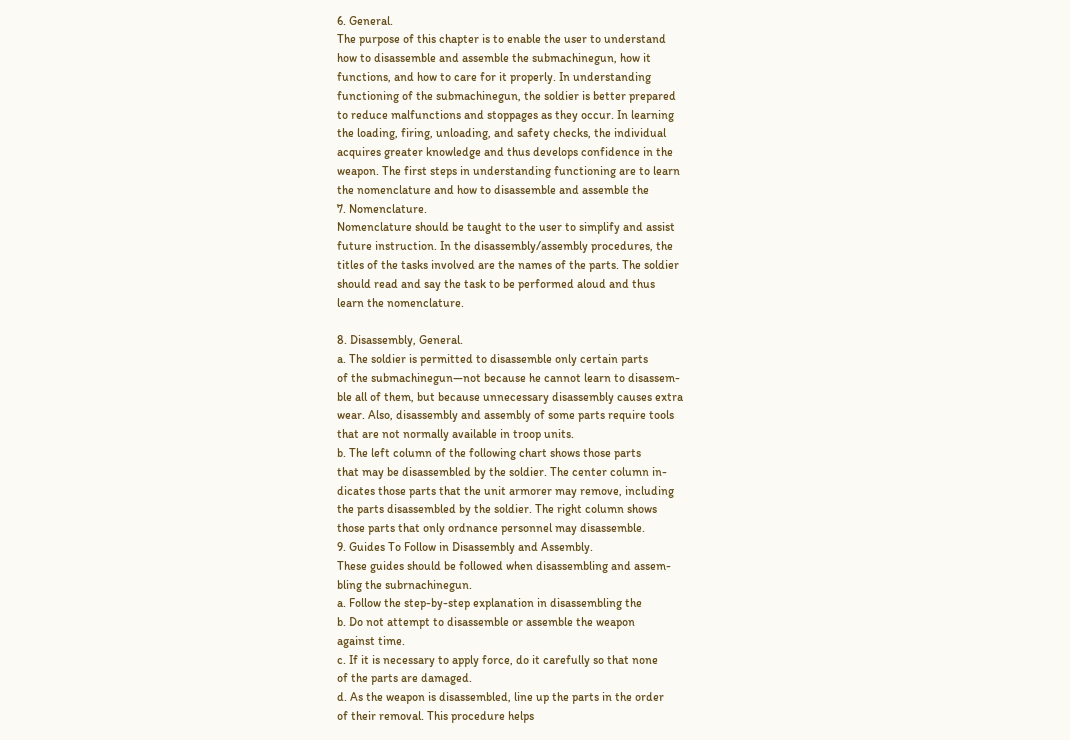6. General.
The purpose of this chapter is to enable the user to understand
how to disassemble and assemble the submachinegun, how it
functions, and how to care for it properly. In understanding
functioning of the submachinegun, the soldier is better prepared
to reduce malfunctions and stoppages as they occur. In learning
the loading, firing, unloading, and safety checks, the individual
acquires greater knowledge and thus develops confidence in the
weapon. The first steps in understanding functioning are to learn
the nomenclature and how to disassemble and assemble the
7. Nomenclature.
Nomenclature should be taught to the user to simplify and assist
future instruction. In the disassembly/assembly procedures, the
titles of the tasks involved are the names of the parts. The soldier
should read and say the task to be performed aloud and thus
learn the nomenclature.

8. Disassembly, General.
a. The soldier is permitted to disassemble only certain parts
of the submachinegun—not because he cannot learn to disassem-
ble all of them, but because unnecessary disassembly causes extra
wear. Also, disassembly and assembly of some parts require tools
that are not normally available in troop units.
b. The left column of the following chart shows those parts
that may be disassembled by the soldier. The center column in-
dicates those parts that the unit armorer may remove, including
the parts disassembled by the soldier. The right column shows
those parts that only ordnance personnel may disassemble.
9. Guides To Follow in Disassembly and Assembly.
These guides should be followed when disassembling and assem-
bling the subrnachinegun.
a. Follow the step-by-step explanation in disassembling the
b. Do not attempt to disassemble or assemble the weapon
against time.
c. If it is necessary to apply force, do it carefully so that none
of the parts are damaged.
d. As the weapon is disassembled, line up the parts in the order
of their removal. This procedure helps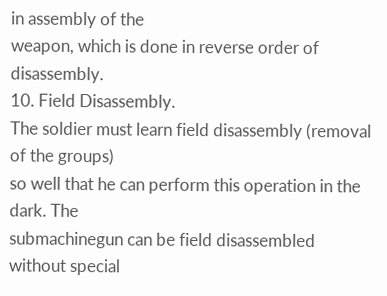in assembly of the
weapon, which is done in reverse order of disassembly.
10. Field Disassembly.
The soldier must learn field disassembly (removal of the groups)
so well that he can perform this operation in the dark. The
submachinegun can be field disassembled without special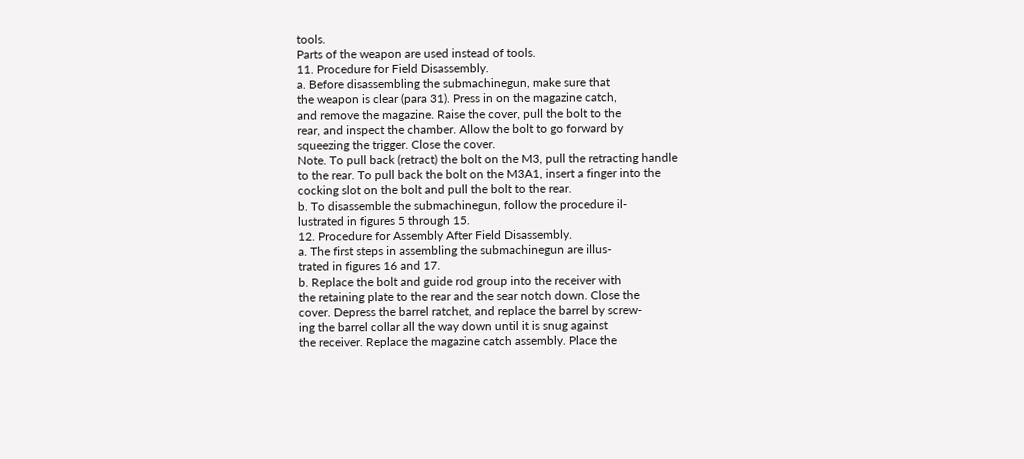tools.
Parts of the weapon are used instead of tools.
11. Procedure for Field Disassembly.
a. Before disassembling the submachinegun, make sure that
the weapon is clear (para 31). Press in on the magazine catch,
and remove the magazine. Raise the cover, pull the bolt to the
rear, and inspect the chamber. Allow the bolt to go forward by
squeezing the trigger. Close the cover.
Note. To pull back (retract) the bolt on the M3, pull the retracting handle
to the rear. To pull back the bolt on the M3A1, insert a finger into the
cocking slot on the bolt and pull the bolt to the rear.
b. To disassemble the submachinegun, follow the procedure il-
lustrated in figures 5 through 15.
12. Procedure for Assembly After Field Disassembly.
a. The first steps in assembling the submachinegun are illus-
trated in figures 16 and 17.
b. Replace the bolt and guide rod group into the receiver with
the retaining plate to the rear and the sear notch down. Close the
cover. Depress the barrel ratchet, and replace the barrel by screw-
ing the barrel collar all the way down until it is snug against
the receiver. Replace the magazine catch assembly. Place the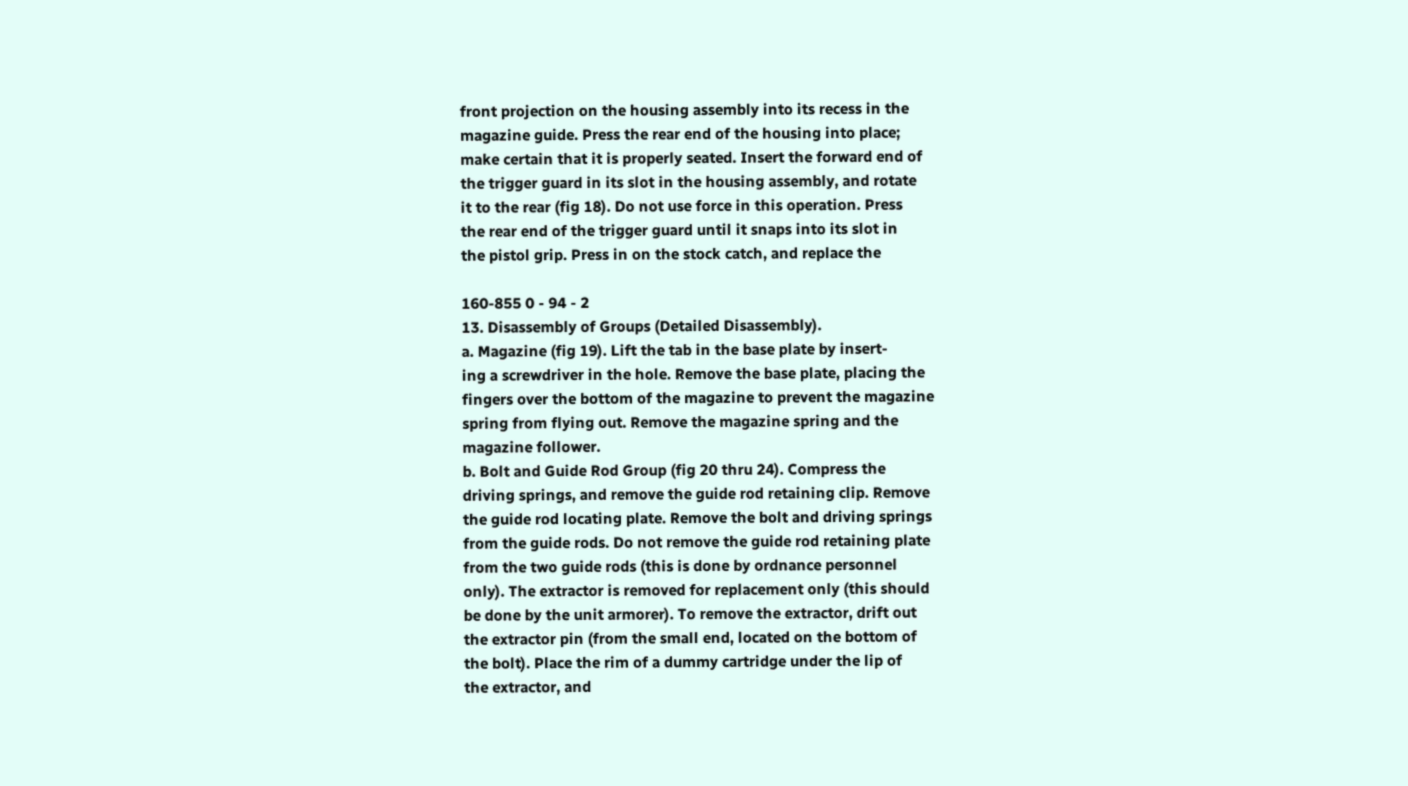front projection on the housing assembly into its recess in the
magazine guide. Press the rear end of the housing into place;
make certain that it is properly seated. Insert the forward end of
the trigger guard in its slot in the housing assembly, and rotate
it to the rear (fig 18). Do not use force in this operation. Press
the rear end of the trigger guard until it snaps into its slot in
the pistol grip. Press in on the stock catch, and replace the

160-855 0 - 94 - 2
13. Disassembly of Groups (Detailed Disassembly).
a. Magazine (fig 19). Lift the tab in the base plate by insert-
ing a screwdriver in the hole. Remove the base plate, placing the
fingers over the bottom of the magazine to prevent the magazine
spring from flying out. Remove the magazine spring and the
magazine follower.
b. Bolt and Guide Rod Group (fig 20 thru 24). Compress the
driving springs, and remove the guide rod retaining clip. Remove
the guide rod locating plate. Remove the bolt and driving springs
from the guide rods. Do not remove the guide rod retaining plate
from the two guide rods (this is done by ordnance personnel
only). The extractor is removed for replacement only (this should
be done by the unit armorer). To remove the extractor, drift out
the extractor pin (from the small end, located on the bottom of
the bolt). Place the rim of a dummy cartridge under the lip of
the extractor, and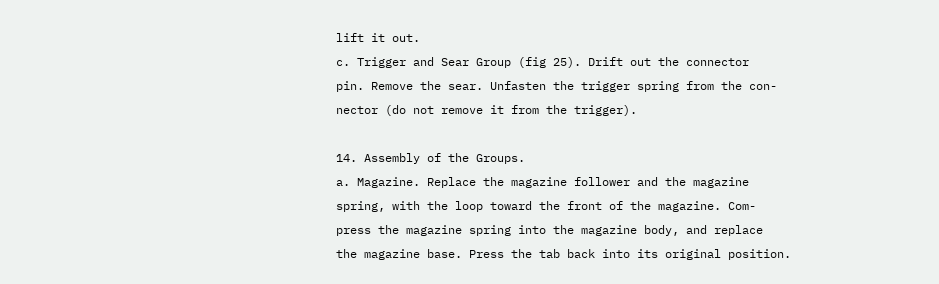lift it out.
c. Trigger and Sear Group (fig 25). Drift out the connector
pin. Remove the sear. Unfasten the trigger spring from the con-
nector (do not remove it from the trigger).

14. Assembly of the Groups.
a. Magazine. Replace the magazine follower and the magazine
spring, with the loop toward the front of the magazine. Com-
press the magazine spring into the magazine body, and replace
the magazine base. Press the tab back into its original position.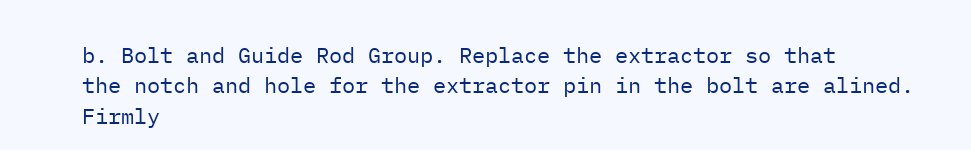b. Bolt and Guide Rod Group. Replace the extractor so that
the notch and hole for the extractor pin in the bolt are alined.
Firmly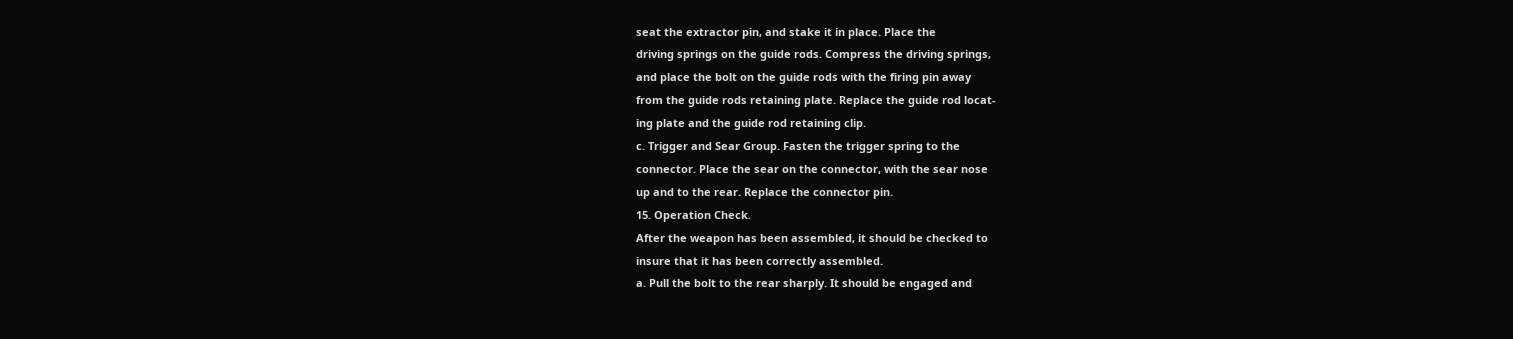seat the extractor pin, and stake it in place. Place the
driving springs on the guide rods. Compress the driving springs,
and place the bolt on the guide rods with the firing pin away
from the guide rods retaining plate. Replace the guide rod locat-
ing plate and the guide rod retaining clip.
c. Trigger and Sear Group. Fasten the trigger spring to the
connector. Place the sear on the connector, with the sear nose
up and to the rear. Replace the connector pin.
15. Operation Check.
After the weapon has been assembled, it should be checked to
insure that it has been correctly assembled.
a. Pull the bolt to the rear sharply. It should be engaged and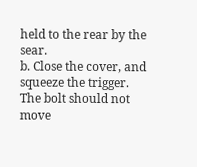held to the rear by the sear.
b. Close the cover, and squeeze the trigger. The bolt should not
move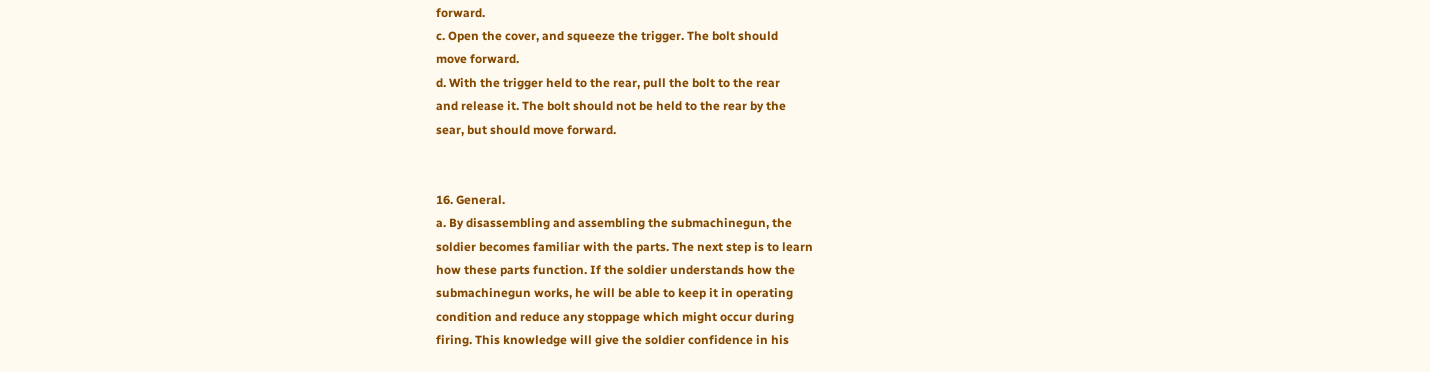forward.
c. Open the cover, and squeeze the trigger. The bolt should
move forward.
d. With the trigger held to the rear, pull the bolt to the rear
and release it. The bolt should not be held to the rear by the
sear, but should move forward.


16. General.
a. By disassembling and assembling the submachinegun, the
soldier becomes familiar with the parts. The next step is to learn
how these parts function. If the soldier understands how the
submachinegun works, he will be able to keep it in operating
condition and reduce any stoppage which might occur during
firing. This knowledge will give the soldier confidence in his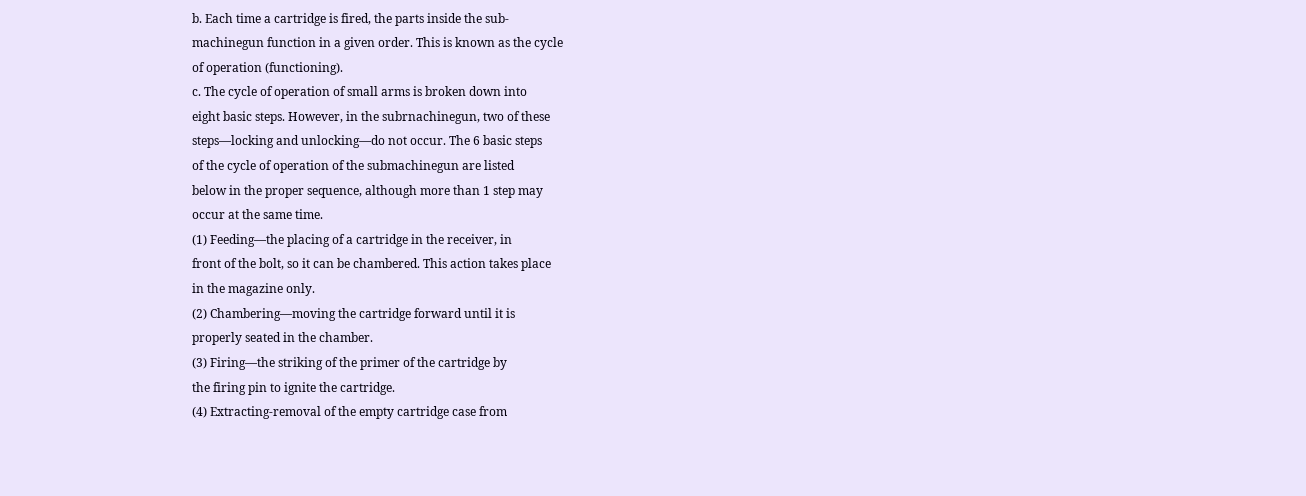b. Each time a cartridge is fired, the parts inside the sub-
machinegun function in a given order. This is known as the cycle
of operation (functioning).
c. The cycle of operation of small arms is broken down into
eight basic steps. However, in the subrnachinegun, two of these
steps—locking and unlocking—do not occur. The 6 basic steps
of the cycle of operation of the submachinegun are listed
below in the proper sequence, although more than 1 step may
occur at the same time.
(1) Feeding—the placing of a cartridge in the receiver, in
front of the bolt, so it can be chambered. This action takes place
in the magazine only.
(2) Chambering—moving the cartridge forward until it is
properly seated in the chamber.
(3) Firing—the striking of the primer of the cartridge by
the firing pin to ignite the cartridge.
(4) Extracting-removal of the empty cartridge case from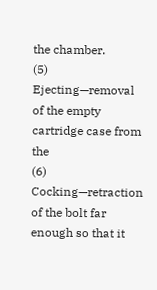the chamber.
(5) Ejecting—removal of the empty cartridge case from the
(6) Cocking—retraction of the bolt far enough so that it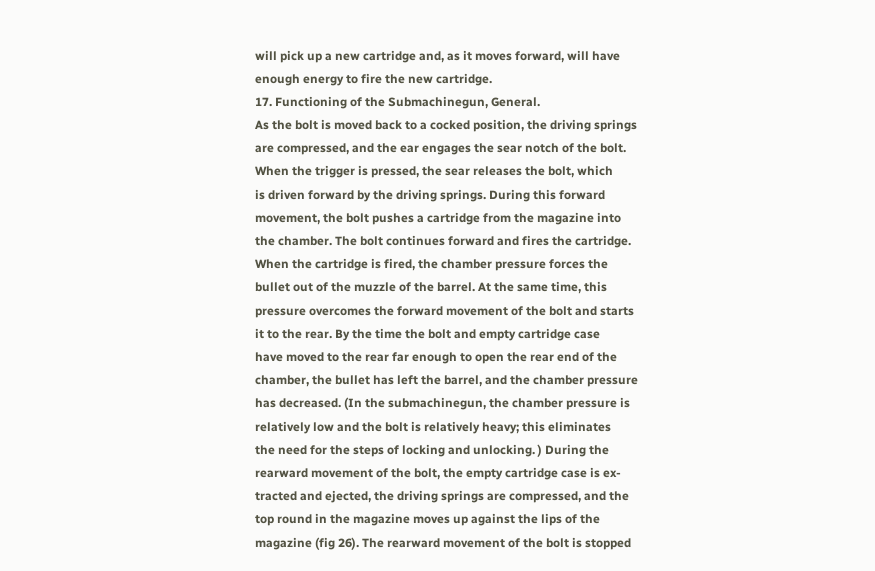will pick up a new cartridge and, as it moves forward, will have
enough energy to fire the new cartridge.
17. Functioning of the Submachinegun, General.
As the bolt is moved back to a cocked position, the driving springs
are compressed, and the ear engages the sear notch of the bolt.
When the trigger is pressed, the sear releases the bolt, which
is driven forward by the driving springs. During this forward
movement, the bolt pushes a cartridge from the magazine into
the chamber. The bolt continues forward and fires the cartridge.
When the cartridge is fired, the chamber pressure forces the
bullet out of the muzzle of the barrel. At the same time, this
pressure overcomes the forward movement of the bolt and starts
it to the rear. By the time the bolt and empty cartridge case
have moved to the rear far enough to open the rear end of the
chamber, the bullet has left the barrel, and the chamber pressure
has decreased. (In the submachinegun, the chamber pressure is
relatively low and the bolt is relatively heavy; this eliminates
the need for the steps of locking and unlocking. ) During the
rearward movement of the bolt, the empty cartridge case is ex-
tracted and ejected, the driving springs are compressed, and the
top round in the magazine moves up against the lips of the
magazine (fig 26). The rearward movement of the bolt is stopped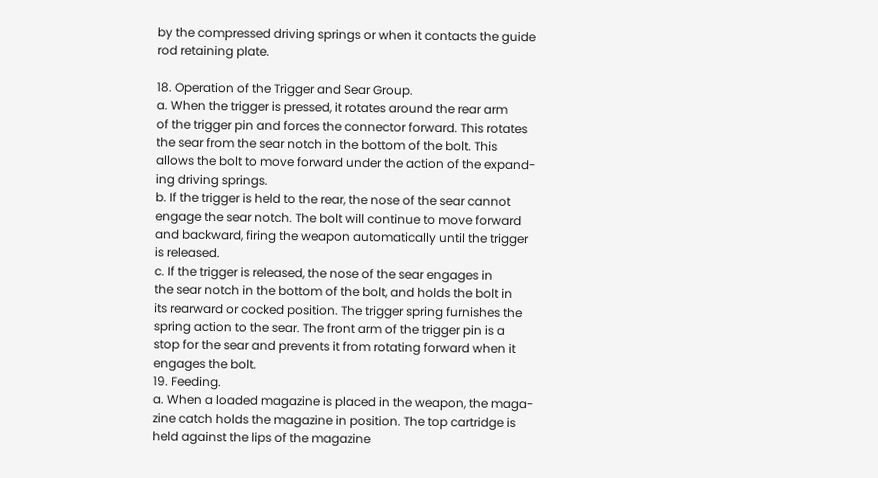by the compressed driving springs or when it contacts the guide
rod retaining plate.

18. Operation of the Trigger and Sear Group.
a. When the trigger is pressed, it rotates around the rear arm
of the trigger pin and forces the connector forward. This rotates
the sear from the sear notch in the bottom of the bolt. This
allows the bolt to move forward under the action of the expand-
ing driving springs.
b. If the trigger is held to the rear, the nose of the sear cannot
engage the sear notch. The bolt will continue to move forward
and backward, firing the weapon automatically until the trigger
is released.
c. If the trigger is released, the nose of the sear engages in
the sear notch in the bottom of the bolt, and holds the bolt in
its rearward or cocked position. The trigger spring furnishes the
spring action to the sear. The front arm of the trigger pin is a
stop for the sear and prevents it from rotating forward when it
engages the bolt.
19. Feeding.
a. When a loaded magazine is placed in the weapon, the maga-
zine catch holds the magazine in position. The top cartridge is
held against the lips of the magazine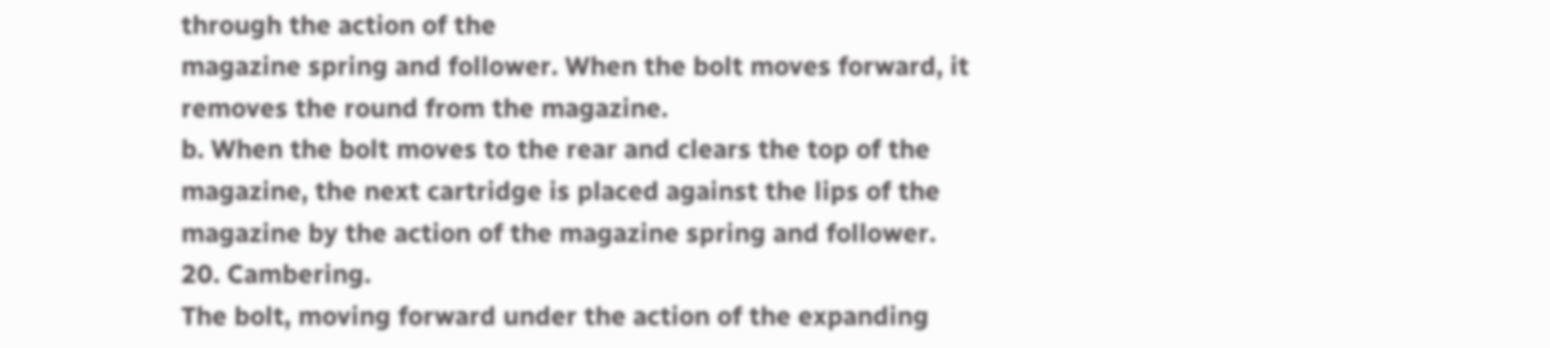through the action of the
magazine spring and follower. When the bolt moves forward, it
removes the round from the magazine.
b. When the bolt moves to the rear and clears the top of the
magazine, the next cartridge is placed against the lips of the
magazine by the action of the magazine spring and follower.
20. Cambering.
The bolt, moving forward under the action of the expanding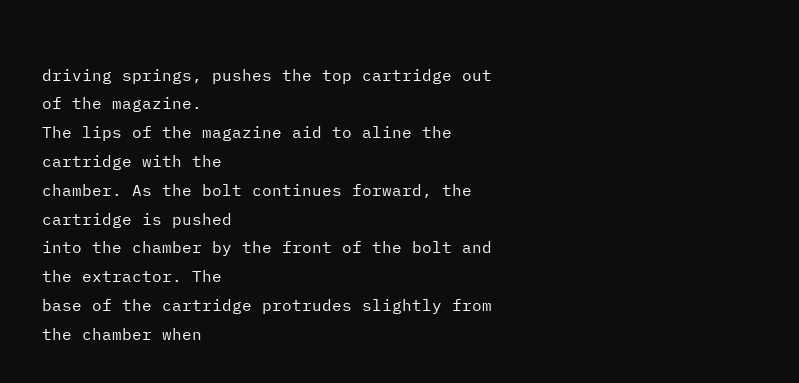driving springs, pushes the top cartridge out of the magazine.
The lips of the magazine aid to aline the cartridge with the
chamber. As the bolt continues forward, the cartridge is pushed
into the chamber by the front of the bolt and the extractor. The
base of the cartridge protrudes slightly from the chamber when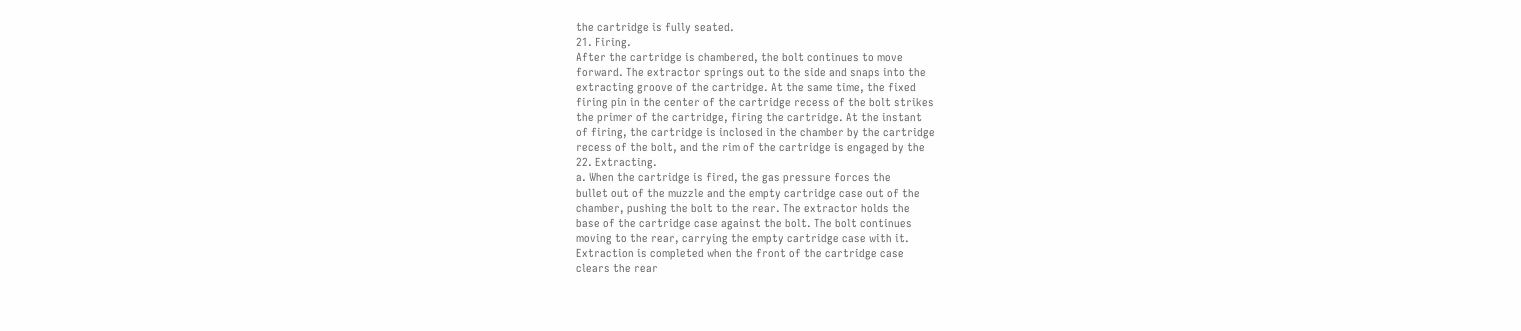the cartridge is fully seated.
21. Firing.
After the cartridge is chambered, the bolt continues to move
forward. The extractor springs out to the side and snaps into the
extracting groove of the cartridge. At the same time, the fixed
firing pin in the center of the cartridge recess of the bolt strikes
the primer of the cartridge, firing the cartridge. At the instant
of firing, the cartridge is inclosed in the chamber by the cartridge
recess of the bolt, and the rim of the cartridge is engaged by the
22. Extracting.
a. When the cartridge is fired, the gas pressure forces the
bullet out of the muzzle and the empty cartridge case out of the
chamber, pushing the bolt to the rear. The extractor holds the
base of the cartridge case against the bolt. The bolt continues
moving to the rear, carrying the empty cartridge case with it.
Extraction is completed when the front of the cartridge case
clears the rear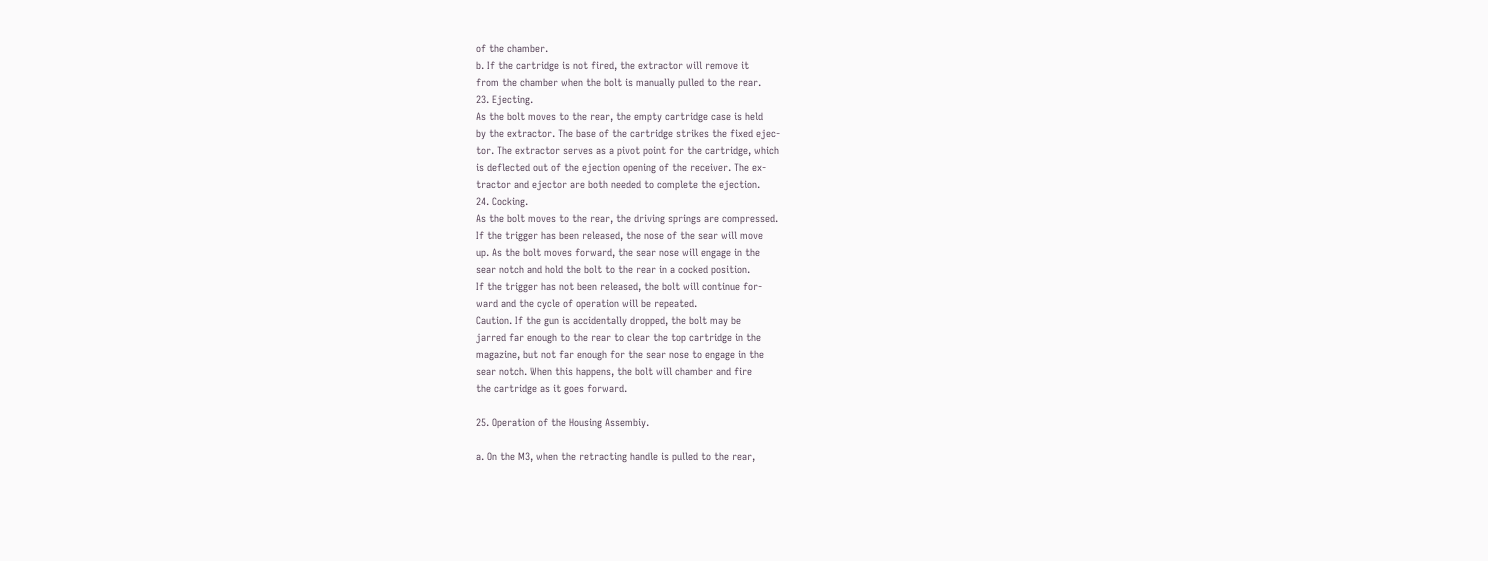of the chamber.
b. If the cartridge is not fired, the extractor will remove it
from the chamber when the bolt is manually pulled to the rear.
23. Ejecting.
As the bolt moves to the rear, the empty cartridge case is held
by the extractor. The base of the cartridge strikes the fixed ejec-
tor. The extractor serves as a pivot point for the cartridge, which
is deflected out of the ejection opening of the receiver. The ex-
tractor and ejector are both needed to complete the ejection.
24. Cocking.
As the bolt moves to the rear, the driving springs are compressed.
If the trigger has been released, the nose of the sear will move
up. As the bolt moves forward, the sear nose will engage in the
sear notch and hold the bolt to the rear in a cocked position.
If the trigger has not been released, the bolt will continue for-
ward and the cycle of operation will be repeated.
Caution. If the gun is accidentally dropped, the bolt may be
jarred far enough to the rear to clear the top cartridge in the
magazine, but not far enough for the sear nose to engage in the
sear notch. When this happens, the bolt will chamber and fire
the cartridge as it goes forward.

25. Operation of the Housing Assembiy.

a. On the M3, when the retracting handle is pulled to the rear,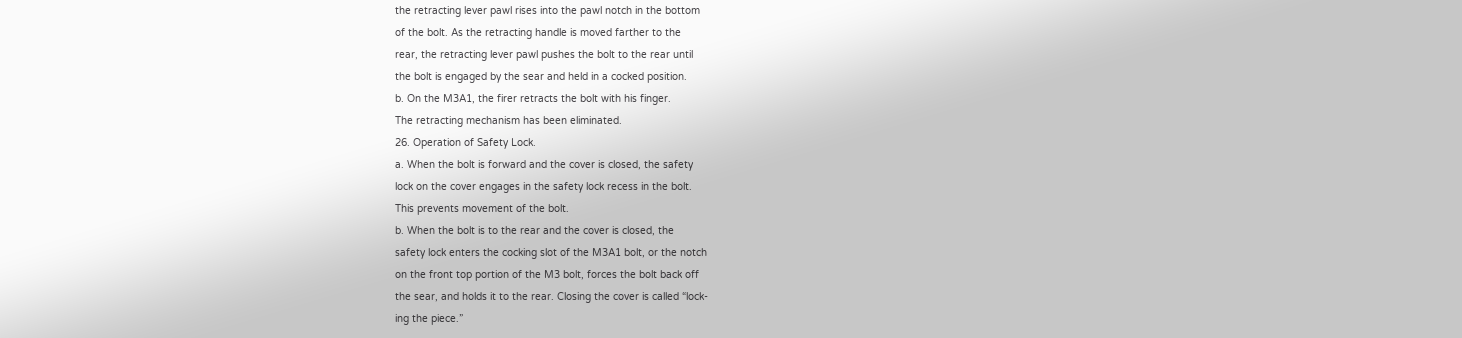the retracting lever pawl rises into the pawl notch in the bottom
of the bolt. As the retracting handle is moved farther to the
rear, the retracting lever pawl pushes the bolt to the rear until
the bolt is engaged by the sear and held in a cocked position.
b. On the M3A1, the firer retracts the bolt with his finger.
The retracting mechanism has been eliminated.
26. Operation of Safety Lock.
a. When the bolt is forward and the cover is closed, the safety
lock on the cover engages in the safety lock recess in the bolt.
This prevents movement of the bolt.
b. When the bolt is to the rear and the cover is closed, the
safety lock enters the cocking slot of the M3A1 bolt, or the notch
on the front top portion of the M3 bolt, forces the bolt back off
the sear, and holds it to the rear. Closing the cover is called “lock-
ing the piece.”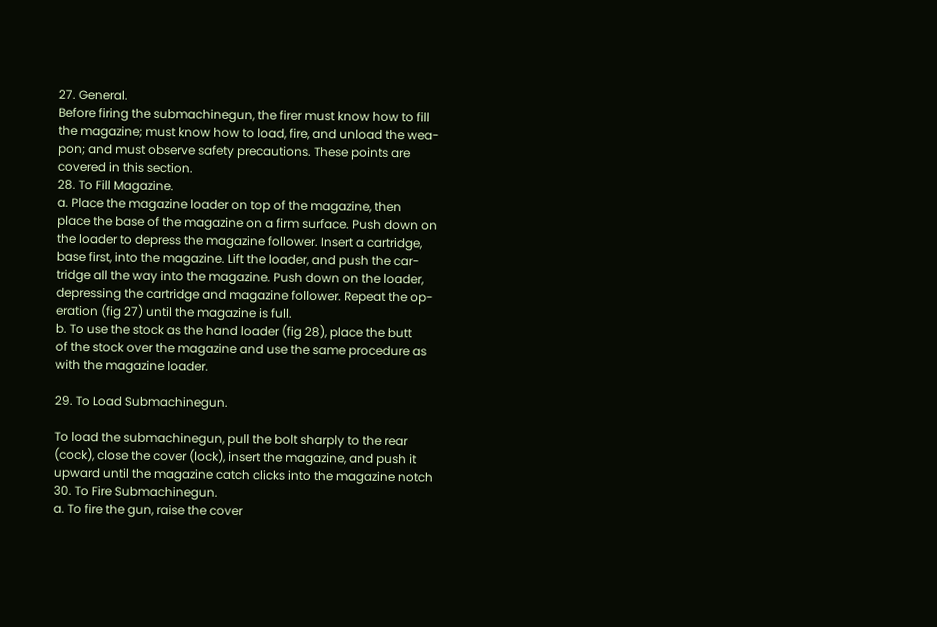27. General.
Before firing the submachinegun, the firer must know how to fill
the magazine; must know how to load, fire, and unload the wea-
pon; and must observe safety precautions. These points are
covered in this section.
28. To Fill Magazine.
a. Place the magazine loader on top of the magazine, then
place the base of the magazine on a firm surface. Push down on
the loader to depress the magazine follower. Insert a cartridge,
base first, into the magazine. Lift the loader, and push the car-
tridge all the way into the magazine. Push down on the loader,
depressing the cartridge and magazine follower. Repeat the op-
eration (fig 27) until the magazine is full.
b. To use the stock as the hand loader (fig 28), place the butt
of the stock over the magazine and use the same procedure as
with the magazine loader.

29. To Load Submachinegun.

To load the submachinegun, pull the bolt sharply to the rear
(cock), close the cover (lock), insert the magazine, and push it
upward until the magazine catch clicks into the magazine notch
30. To Fire Submachinegun.
a. To fire the gun, raise the cover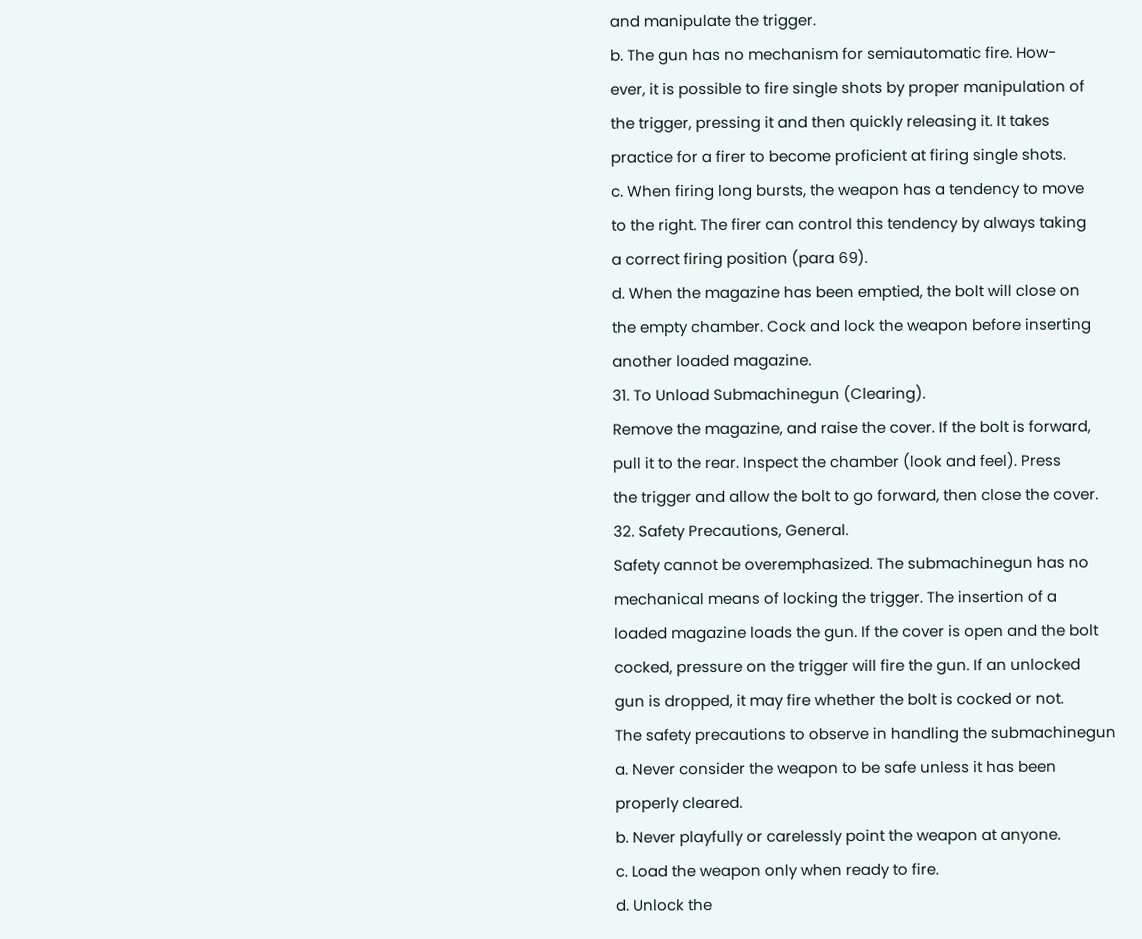and manipulate the trigger.
b. The gun has no mechanism for semiautomatic fire. How-
ever, it is possible to fire single shots by proper manipulation of
the trigger, pressing it and then quickly releasing it. It takes
practice for a firer to become proficient at firing single shots.
c. When firing long bursts, the weapon has a tendency to move
to the right. The firer can control this tendency by always taking
a correct firing position (para 69).
d. When the magazine has been emptied, the bolt will close on
the empty chamber. Cock and lock the weapon before inserting
another loaded magazine.
31. To Unload Submachinegun (Clearing).
Remove the magazine, and raise the cover. If the bolt is forward,
pull it to the rear. Inspect the chamber (look and feel). Press
the trigger and allow the bolt to go forward, then close the cover.
32. Safety Precautions, General.
Safety cannot be overemphasized. The submachinegun has no
mechanical means of locking the trigger. The insertion of a
loaded magazine loads the gun. If the cover is open and the bolt
cocked, pressure on the trigger will fire the gun. If an unlocked
gun is dropped, it may fire whether the bolt is cocked or not.
The safety precautions to observe in handling the submachinegun
a. Never consider the weapon to be safe unless it has been
properly cleared.
b. Never playfully or carelessly point the weapon at anyone.
c. Load the weapon only when ready to fire.
d. Unlock the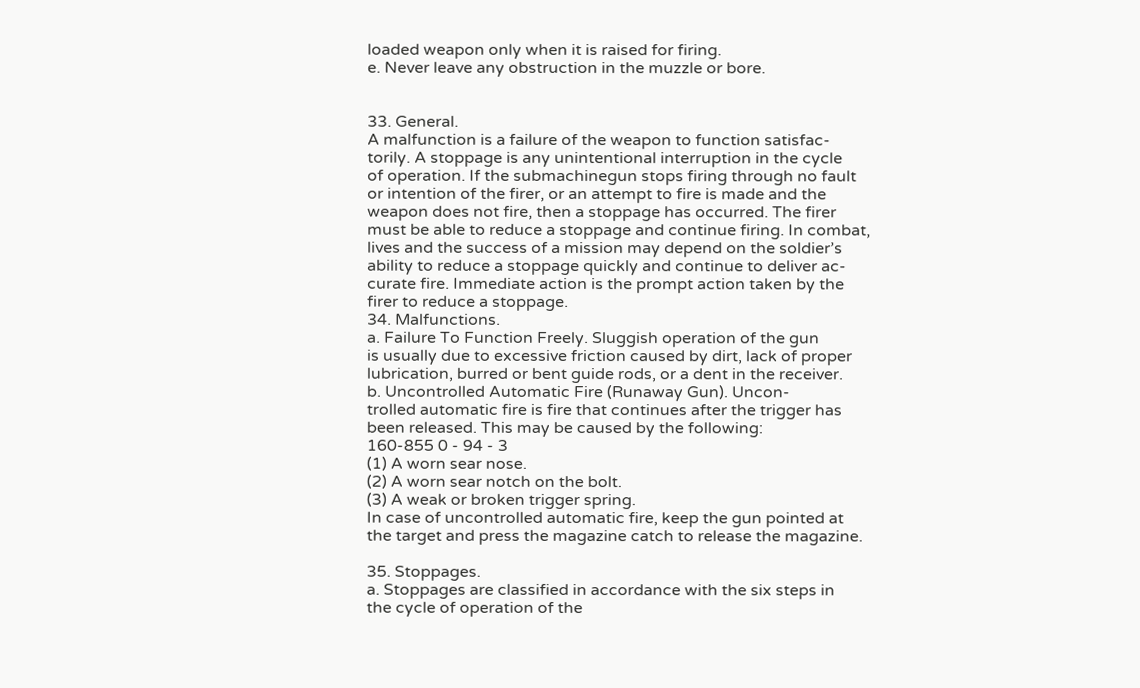loaded weapon only when it is raised for firing.
e. Never leave any obstruction in the muzzle or bore.


33. General.
A malfunction is a failure of the weapon to function satisfac-
torily. A stoppage is any unintentional interruption in the cycle
of operation. If the submachinegun stops firing through no fault
or intention of the firer, or an attempt to fire is made and the
weapon does not fire, then a stoppage has occurred. The firer
must be able to reduce a stoppage and continue firing. In combat,
lives and the success of a mission may depend on the soldier’s
ability to reduce a stoppage quickly and continue to deliver ac-
curate fire. Immediate action is the prompt action taken by the
firer to reduce a stoppage.
34. Malfunctions.
a. Failure To Function Freely. Sluggish operation of the gun
is usually due to excessive friction caused by dirt, lack of proper
lubrication, burred or bent guide rods, or a dent in the receiver.
b. Uncontrolled Automatic Fire (Runaway Gun). Uncon-
trolled automatic fire is fire that continues after the trigger has
been released. This may be caused by the following:
160-855 0 - 94 - 3
(1) A worn sear nose.
(2) A worn sear notch on the bolt.
(3) A weak or broken trigger spring.
In case of uncontrolled automatic fire, keep the gun pointed at
the target and press the magazine catch to release the magazine.

35. Stoppages.
a. Stoppages are classified in accordance with the six steps in
the cycle of operation of the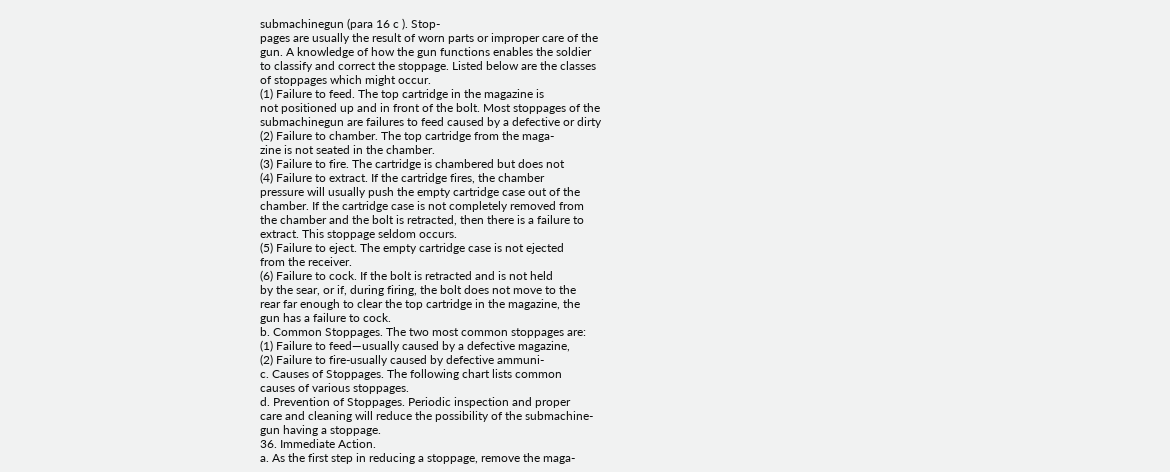submachinegun (para 16 c ). Stop-
pages are usually the result of worn parts or improper care of the
gun. A knowledge of how the gun functions enables the soldier
to classify and correct the stoppage. Listed below are the classes
of stoppages which might occur.
(1) Failure to feed. The top cartridge in the magazine is
not positioned up and in front of the bolt. Most stoppages of the
submachinegun are failures to feed caused by a defective or dirty
(2) Failure to chamber. The top cartridge from the maga-
zine is not seated in the chamber.
(3) Failure to fire. The cartridge is chambered but does not
(4) Failure to extract. If the cartridge fires, the chamber
pressure will usually push the empty cartridge case out of the
chamber. If the cartridge case is not completely removed from
the chamber and the bolt is retracted, then there is a failure to
extract. This stoppage seldom occurs.
(5) Failure to eject. The empty cartridge case is not ejected
from the receiver.
(6) Failure to cock. If the bolt is retracted and is not held
by the sear, or if, during firing, the bolt does not move to the
rear far enough to clear the top cartridge in the magazine, the
gun has a failure to cock.
b. Common Stoppages. The two most common stoppages are:
(1) Failure to feed—usually caused by a defective magazine,
(2) Failure to fire-usually caused by defective ammuni-
c. Causes of Stoppages. The following chart lists common
causes of various stoppages.
d. Prevention of Stoppages. Periodic inspection and proper
care and cleaning will reduce the possibility of the submachine-
gun having a stoppage.
36. Immediate Action.
a. As the first step in reducing a stoppage, remove the maga-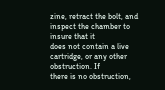zine, retract the bolt, and inspect the chamber to insure that it
does not contain a live cartridge, or any other obstruction. If
there is no obstruction,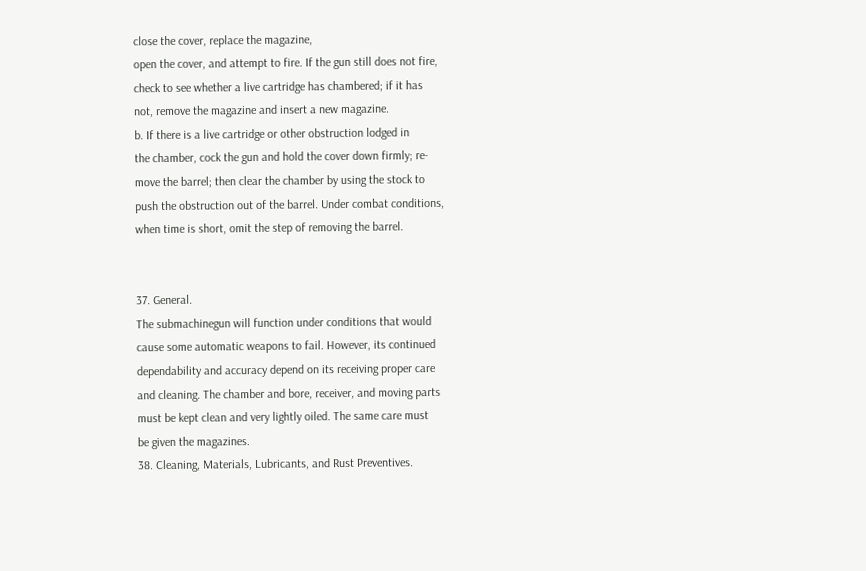close the cover, replace the magazine,
open the cover, and attempt to fire. If the gun still does not fire,
check to see whether a live cartridge has chambered; if it has
not, remove the magazine and insert a new magazine.
b. If there is a live cartridge or other obstruction lodged in
the chamber, cock the gun and hold the cover down firmly; re-
move the barrel; then clear the chamber by using the stock to
push the obstruction out of the barrel. Under combat conditions,
when time is short, omit the step of removing the barrel.


37. General.
The submachinegun will function under conditions that would
cause some automatic weapons to fail. However, its continued
dependability and accuracy depend on its receiving proper care
and cleaning. The chamber and bore, receiver, and moving parts
must be kept clean and very lightly oiled. The same care must
be given the magazines.
38. Cleaning, Materials, Lubricants, and Rust Preventives.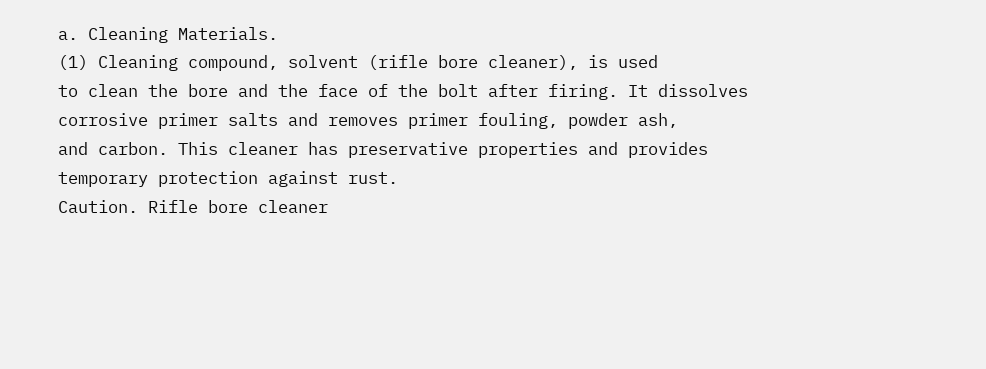a. Cleaning Materials.
(1) Cleaning compound, solvent (rifle bore cleaner), is used
to clean the bore and the face of the bolt after firing. It dissolves
corrosive primer salts and removes primer fouling, powder ash,
and carbon. This cleaner has preservative properties and provides
temporary protection against rust.
Caution. Rifle bore cleaner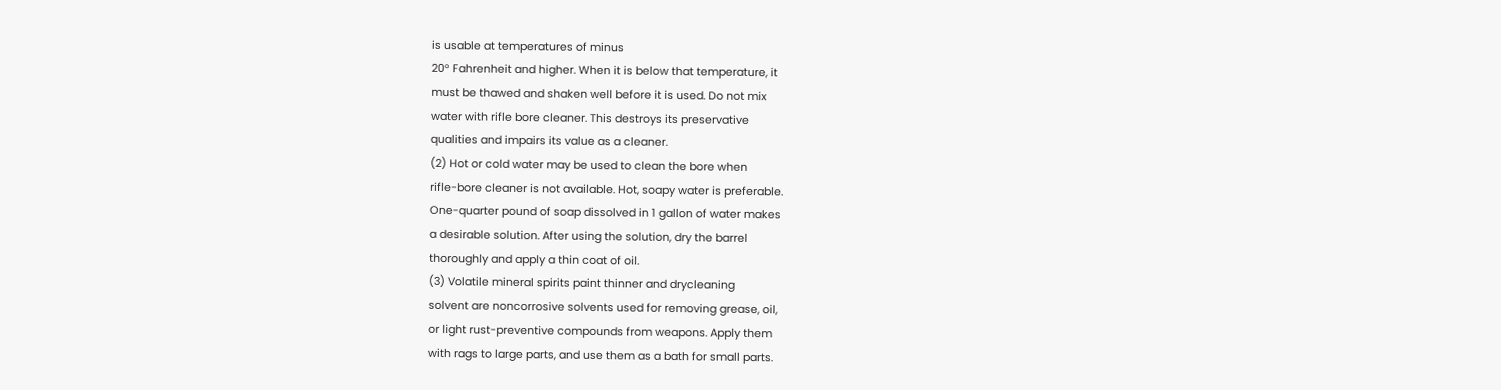is usable at temperatures of minus
20° Fahrenheit and higher. When it is below that temperature, it
must be thawed and shaken well before it is used. Do not mix
water with rifle bore cleaner. This destroys its preservative
qualities and impairs its value as a cleaner.
(2) Hot or cold water may be used to clean the bore when
rifle-bore cleaner is not available. Hot, soapy water is preferable.
One-quarter pound of soap dissolved in 1 gallon of water makes
a desirable solution. After using the solution, dry the barrel
thoroughly and apply a thin coat of oil.
(3) Volatile mineral spirits paint thinner and drycleaning
solvent are noncorrosive solvents used for removing grease, oil,
or light rust-preventive compounds from weapons. Apply them
with rags to large parts, and use them as a bath for small parts.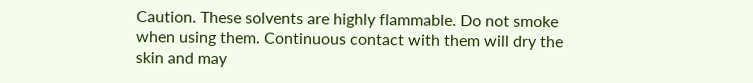Caution. These solvents are highly flammable. Do not smoke
when using them. Continuous contact with them will dry the
skin and may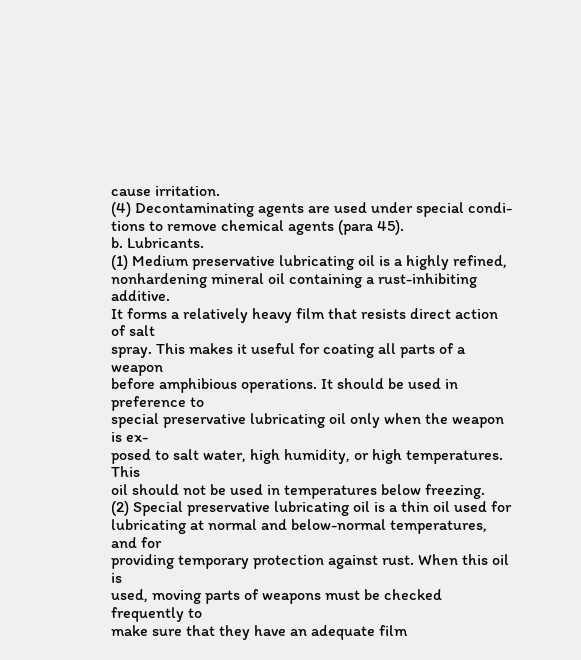cause irritation.
(4) Decontaminating agents are used under special condi-
tions to remove chemical agents (para 45).
b. Lubricants.
(1) Medium preservative lubricating oil is a highly refined,
nonhardening mineral oil containing a rust-inhibiting additive.
It forms a relatively heavy film that resists direct action of salt
spray. This makes it useful for coating all parts of a weapon
before amphibious operations. It should be used in preference to
special preservative lubricating oil only when the weapon is ex-
posed to salt water, high humidity, or high temperatures. This
oil should not be used in temperatures below freezing.
(2) Special preservative lubricating oil is a thin oil used for
lubricating at normal and below-normal temperatures, and for
providing temporary protection against rust. When this oil is
used, moving parts of weapons must be checked frequently to
make sure that they have an adequate film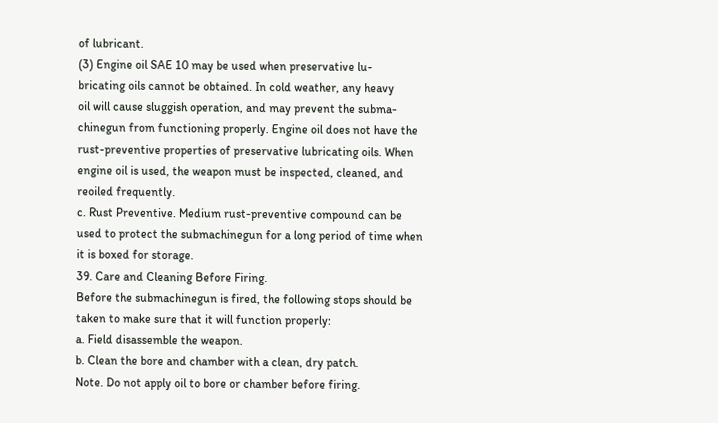of lubricant.
(3) Engine oil SAE 10 may be used when preservative lu-
bricating oils cannot be obtained. In cold weather, any heavy
oil will cause sluggish operation, and may prevent the subma-
chinegun from functioning properly. Engine oil does not have the
rust-preventive properties of preservative lubricating oils. When
engine oil is used, the weapon must be inspected, cleaned, and
reoiled frequently.
c. Rust Preventive. Medium rust-preventive compound can be
used to protect the submachinegun for a long period of time when
it is boxed for storage.
39. Care and Cleaning Before Firing.
Before the submachinegun is fired, the following stops should be
taken to make sure that it will function properly:
a. Field disassemble the weapon.
b. Clean the bore and chamber with a clean, dry patch.
Note. Do not apply oil to bore or chamber before firing.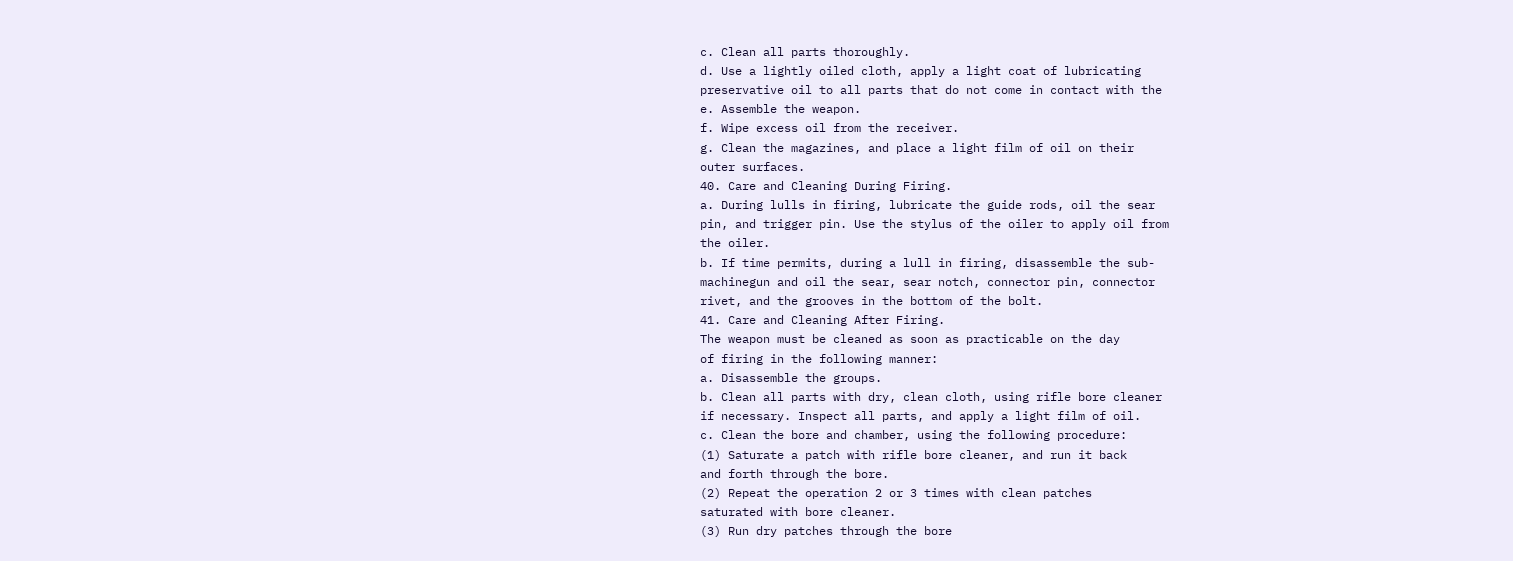c. Clean all parts thoroughly.
d. Use a lightly oiled cloth, apply a light coat of lubricating
preservative oil to all parts that do not come in contact with the
e. Assemble the weapon.
f. Wipe excess oil from the receiver.
g. Clean the magazines, and place a light film of oil on their
outer surfaces.
40. Care and Cleaning During Firing.
a. During lulls in firing, lubricate the guide rods, oil the sear
pin, and trigger pin. Use the stylus of the oiler to apply oil from
the oiler.
b. If time permits, during a lull in firing, disassemble the sub-
machinegun and oil the sear, sear notch, connector pin, connector
rivet, and the grooves in the bottom of the bolt.
41. Care and Cleaning After Firing.
The weapon must be cleaned as soon as practicable on the day
of firing in the following manner:
a. Disassemble the groups.
b. Clean all parts with dry, clean cloth, using rifle bore cleaner
if necessary. Inspect all parts, and apply a light film of oil.
c. Clean the bore and chamber, using the following procedure:
(1) Saturate a patch with rifle bore cleaner, and run it back
and forth through the bore.
(2) Repeat the operation 2 or 3 times with clean patches
saturated with bore cleaner.
(3) Run dry patches through the bore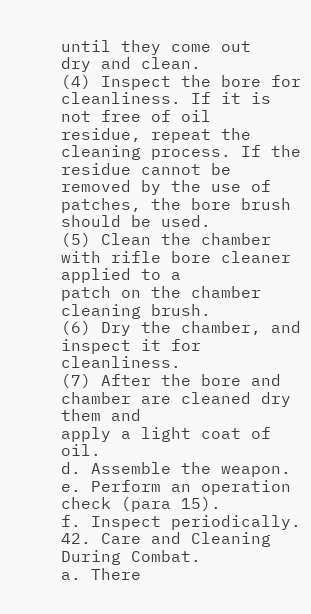until they come out
dry and clean.
(4) Inspect the bore for cleanliness. If it is not free of oil
residue, repeat the cleaning process. If the residue cannot be
removed by the use of patches, the bore brush should be used.
(5) Clean the chamber with rifle bore cleaner applied to a
patch on the chamber cleaning brush.
(6) Dry the chamber, and inspect it for cleanliness.
(7) After the bore and chamber are cleaned dry them and
apply a light coat of oil.
d. Assemble the weapon.
e. Perform an operation check (para 15).
f. Inspect periodically.
42. Care and Cleaning During Combat.
a. There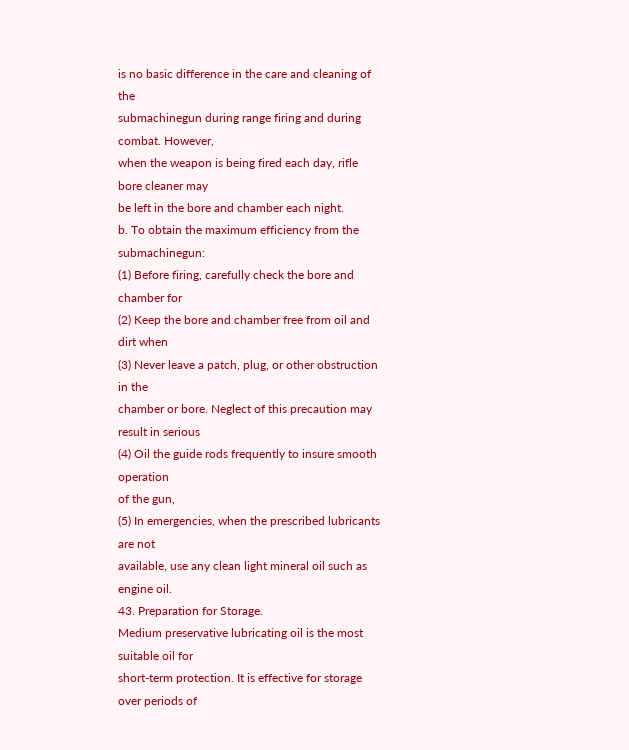is no basic difference in the care and cleaning of the
submachinegun during range firing and during combat. However,
when the weapon is being fired each day, rifle bore cleaner may
be left in the bore and chamber each night.
b. To obtain the maximum efficiency from the submachinegun:
(1) Before firing, carefully check the bore and chamber for
(2) Keep the bore and chamber free from oil and dirt when
(3) Never leave a patch, plug, or other obstruction in the
chamber or bore. Neglect of this precaution may result in serious
(4) Oil the guide rods frequently to insure smooth operation
of the gun,
(5) In emergencies, when the prescribed lubricants are not
available, use any clean light mineral oil such as engine oil.
43. Preparation for Storage.
Medium preservative lubricating oil is the most suitable oil for
short-term protection. It is effective for storage over periods of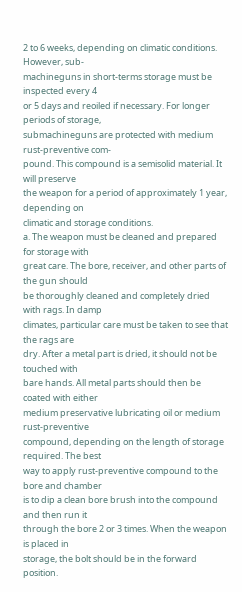2 to 6 weeks, depending on climatic conditions. However, sub-
machineguns in short-terms storage must be inspected every 4
or 5 days and reoiled if necessary. For longer periods of storage,
submachineguns are protected with medium rust-preventive com-
pound. This compound is a semisolid material. It will preserve
the weapon for a period of approximately 1 year, depending on
climatic and storage conditions.
a. The weapon must be cleaned and prepared for storage with
great care. The bore, receiver, and other parts of the gun should
be thoroughly cleaned and completely dried with rags. In damp
climates, particular care must be taken to see that the rags are
dry. After a metal part is dried, it should not be touched with
bare hands. All metal parts should then be coated with either
medium preservative lubricating oil or medium rust-preventive
compound, depending on the length of storage required. The best
way to apply rust-preventive compound to the bore and chamber
is to dip a clean bore brush into the compound and then run it
through the bore 2 or 3 times. When the weapon is placed in
storage, the bolt should be in the forward position.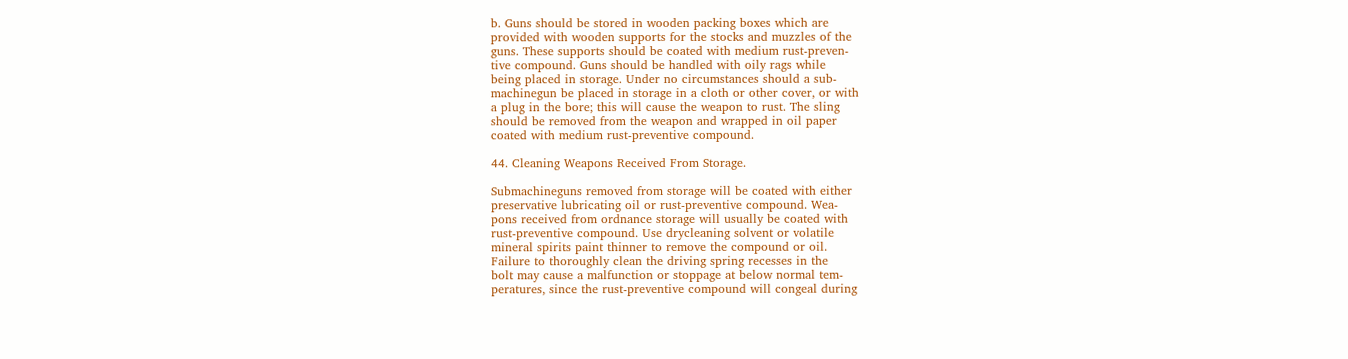b. Guns should be stored in wooden packing boxes which are
provided with wooden supports for the stocks and muzzles of the
guns. These supports should be coated with medium rust-preven-
tive compound. Guns should be handled with oily rags while
being placed in storage. Under no circumstances should a sub-
machinegun be placed in storage in a cloth or other cover, or with
a plug in the bore; this will cause the weapon to rust. The sling
should be removed from the weapon and wrapped in oil paper
coated with medium rust-preventive compound.

44. Cleaning Weapons Received From Storage.

Submachineguns removed from storage will be coated with either
preservative lubricating oil or rust-preventive compound. Wea-
pons received from ordnance storage will usually be coated with
rust-preventive compound. Use drycleaning solvent or volatile
mineral spirits paint thinner to remove the compound or oil.
Failure to thoroughly clean the driving spring recesses in the
bolt may cause a malfunction or stoppage at below normal tem-
peratures, since the rust-preventive compound will congeal during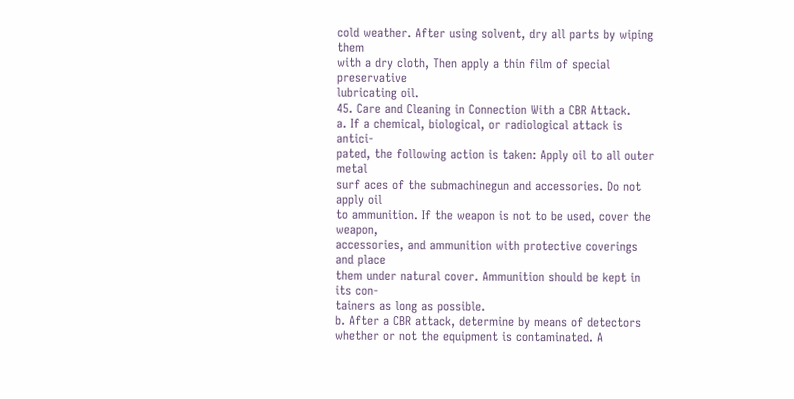cold weather. After using solvent, dry all parts by wiping them
with a dry cloth, Then apply a thin film of special preservative
lubricating oil.
45. Care and Cleaning in Connection With a CBR Attack.
a. If a chemical, biological, or radiological attack is antici-
pated, the following action is taken: Apply oil to all outer metal
surf aces of the submachinegun and accessories. Do not apply oil
to ammunition. If the weapon is not to be used, cover the weapon,
accessories, and ammunition with protective coverings and place
them under natural cover. Ammunition should be kept in its con-
tainers as long as possible.
b. After a CBR attack, determine by means of detectors
whether or not the equipment is contaminated. A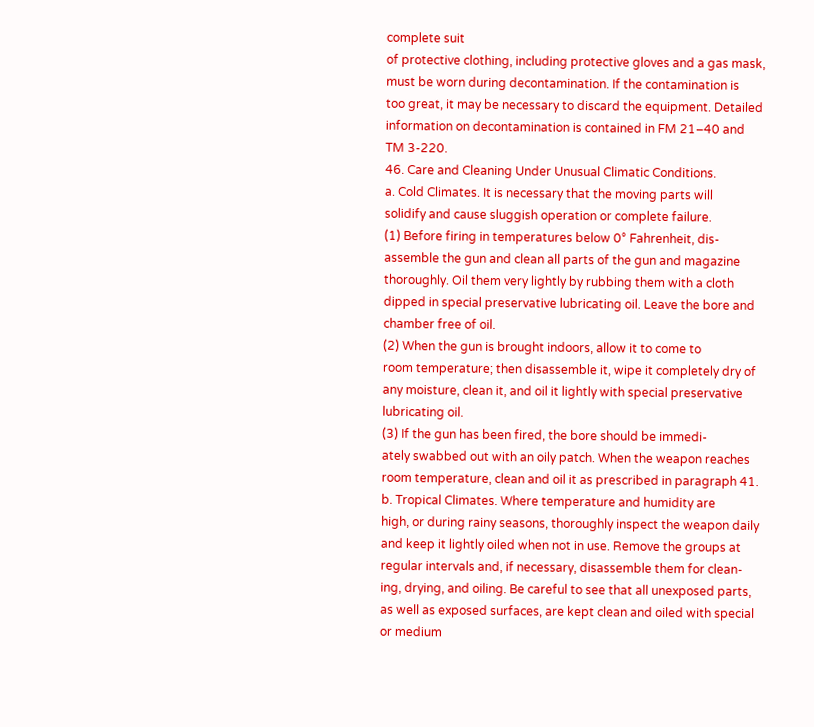complete suit
of protective clothing, including protective gloves and a gas mask,
must be worn during decontamination. If the contamination is
too great, it may be necessary to discard the equipment. Detailed
information on decontamination is contained in FM 21–40 and
TM 3-220.
46. Care and Cleaning Under Unusual Climatic Conditions.
a. Cold Climates. It is necessary that the moving parts will
solidify and cause sluggish operation or complete failure.
(1) Before firing in temperatures below 0° Fahrenheit, dis-
assemble the gun and clean all parts of the gun and magazine
thoroughly. Oil them very lightly by rubbing them with a cloth
dipped in special preservative lubricating oil. Leave the bore and
chamber free of oil.
(2) When the gun is brought indoors, allow it to come to
room temperature; then disassemble it, wipe it completely dry of
any moisture, clean it, and oil it lightly with special preservative
lubricating oil.
(3) If the gun has been fired, the bore should be immedi-
ately swabbed out with an oily patch. When the weapon reaches
room temperature, clean and oil it as prescribed in paragraph 41.
b. Tropical Climates. Where temperature and humidity are
high, or during rainy seasons, thoroughly inspect the weapon daily
and keep it lightly oiled when not in use. Remove the groups at
regular intervals and, if necessary, disassemble them for clean-
ing, drying, and oiling. Be careful to see that all unexposed parts,
as well as exposed surfaces, are kept clean and oiled with special
or medium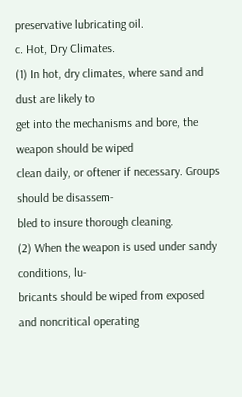preservative lubricating oil.
c. Hot, Dry Climates.
(1) In hot, dry climates, where sand and dust are likely to
get into the mechanisms and bore, the weapon should be wiped
clean daily, or oftener if necessary. Groups should be disassem-
bled to insure thorough cleaning.
(2) When the weapon is used under sandy conditions, lu-
bricants should be wiped from exposed and noncritical operating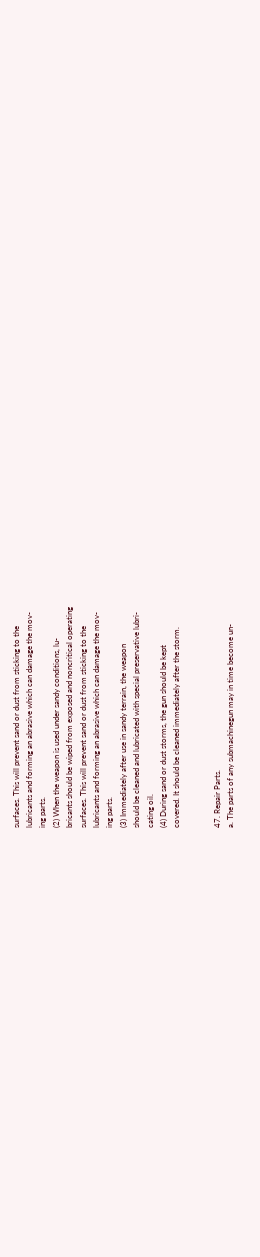surfaces. This will prevent sand or dust from sticking to the
lubricants and forming an abrasive which can damage the mov-
ing parts.
(2) When the weapon is used under sandy conditions, lu-
bricants should be wiped from exposed and noncritical operating
surfaces. This will prevent sand or dust from sticking to the
lubricants and forming an abrasive which can damage the mov-
ing parts.
(3) Immediately after use in sandy terrain, the weapon
should be cleaned and lubricated with special preservative lubri-
cating oil.
(4) During sand or dust storms, the gun should be kept
covered. It should be cleaned immediately after the storm.


47. Repair Parts.
a. The parts of any submachinegun may in time become un-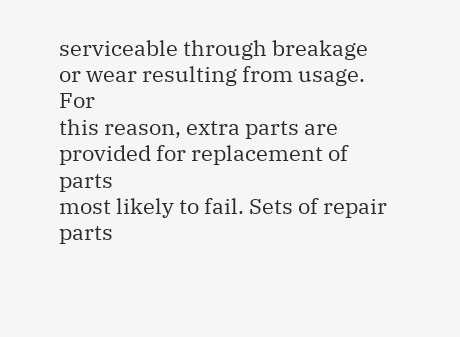serviceable through breakage or wear resulting from usage. For
this reason, extra parts are provided for replacement of parts
most likely to fail. Sets of repair parts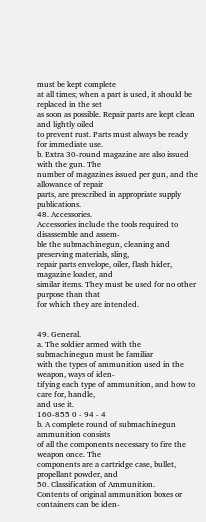must be kept complete
at all times; when a part is used, it should be replaced in the set
as soon as possible. Repair parts are kept clean and lightly oiled
to prevent rust. Parts must always be ready for immediate use.
b. Extra 30-round magazine are also issued with the gun. The
number of magazines issued per gun, and the allowance of repair
parts, are prescribed in appropriate supply publications.
48. Accessories.
Accessories include the tools required to disassemble and assem-
ble the submachinegun, cleaning and preserving materials, sling,
repair parts envelope, oiler, flash hider, magazine loader, and
similar items. They must be used for no other purpose than that
for which they are intended.


49. General.
a. The soldier armed with the submachinegun must be familiar
with the types of ammunition used in the weapon, ways of iden-
tifying each type of ammunition, and how to care for, handle,
and use it.
160-855 0 - 94 - 4
b. A complete round of submachinegun ammunition consists
of all the components necessary to fire the weapon once. The
components are a cartridge case, bullet, propellant powder, and
50. Classification of Ammunition.
Contents of original ammunition boxes or containers can be iden-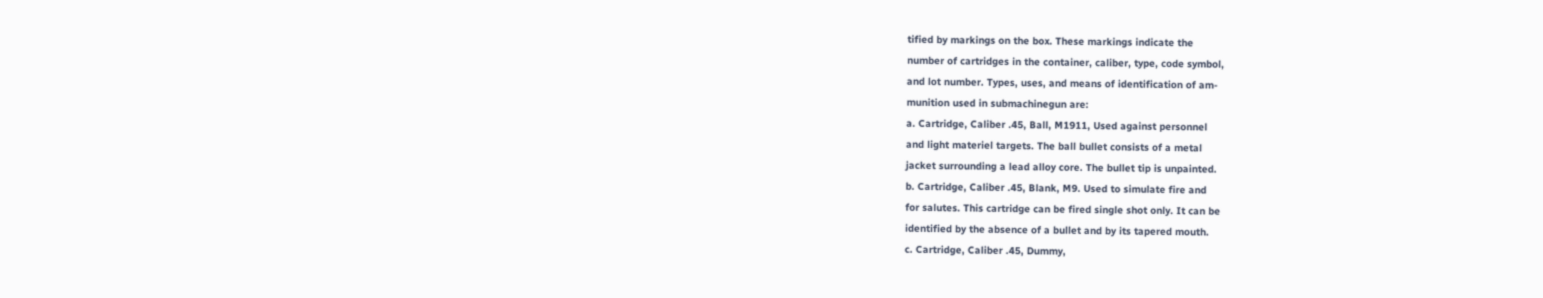tified by markings on the box. These markings indicate the
number of cartridges in the container, caliber, type, code symbol,
and lot number. Types, uses, and means of identification of am-
munition used in submachinegun are:
a. Cartridge, Caliber .45, Ball, M1911, Used against personnel
and light materiel targets. The ball bullet consists of a metal
jacket surrounding a lead alloy core. The bullet tip is unpainted.
b. Cartridge, Caliber .45, Blank, M9. Used to simulate fire and
for salutes. This cartridge can be fired single shot only. It can be
identified by the absence of a bullet and by its tapered mouth.
c. Cartridge, Caliber .45, Dummy,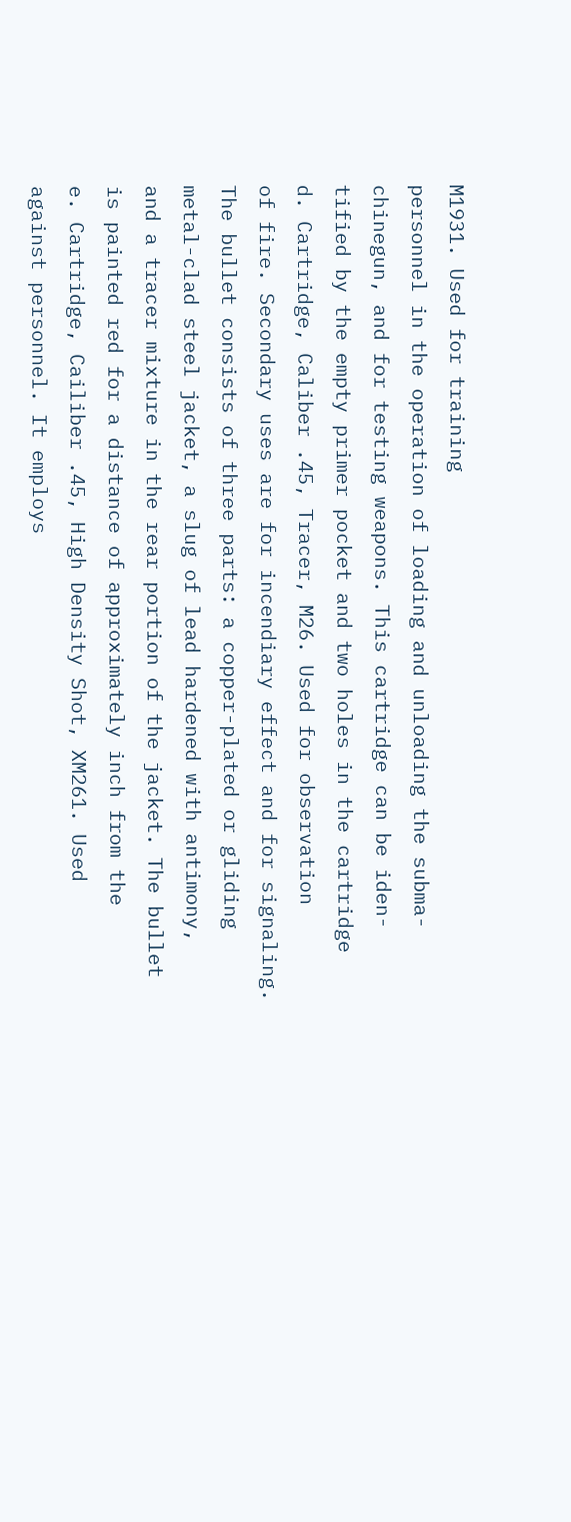M1931. Used for training
personnel in the operation of loading and unloading the subma-
chinegun, and for testing weapons. This cartridge can be iden-
tified by the empty primer pocket and two holes in the cartridge
d. Cartridge, Caliber .45, Tracer, M26. Used for observation
of fire. Secondary uses are for incendiary effect and for signaling.
The bullet consists of three parts: a copper-plated or gliding
metal-clad steel jacket, a slug of lead hardened with antimony,
and a tracer mixture in the rear portion of the jacket. The bullet
is painted red for a distance of approximately inch from the
e. Cartridge, Cailiber .45, High Density Shot, XM261. Used
against personnel. It employs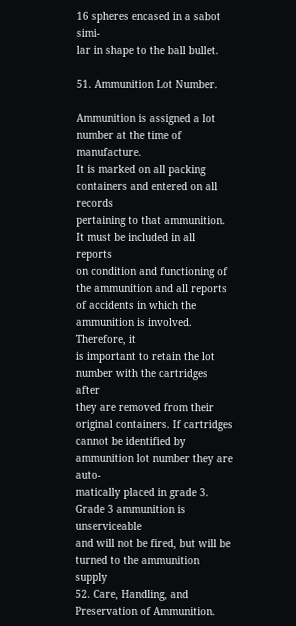16 spheres encased in a sabot simi-
lar in shape to the ball bullet.

51. Ammunition Lot Number.

Ammunition is assigned a lot number at the time of manufacture.
It is marked on all packing containers and entered on all records
pertaining to that ammunition. It must be included in all reports
on condition and functioning of the ammunition and all reports
of accidents in which the ammunition is involved. Therefore, it
is important to retain the lot number with the cartridges after
they are removed from their original containers. If cartridges
cannot be identified by ammunition lot number they are auto-
matically placed in grade 3. Grade 3 ammunition is unserviceable
and will not be fired, but will be turned to the ammunition supply
52. Care, Handling, and Preservation of Ammunition.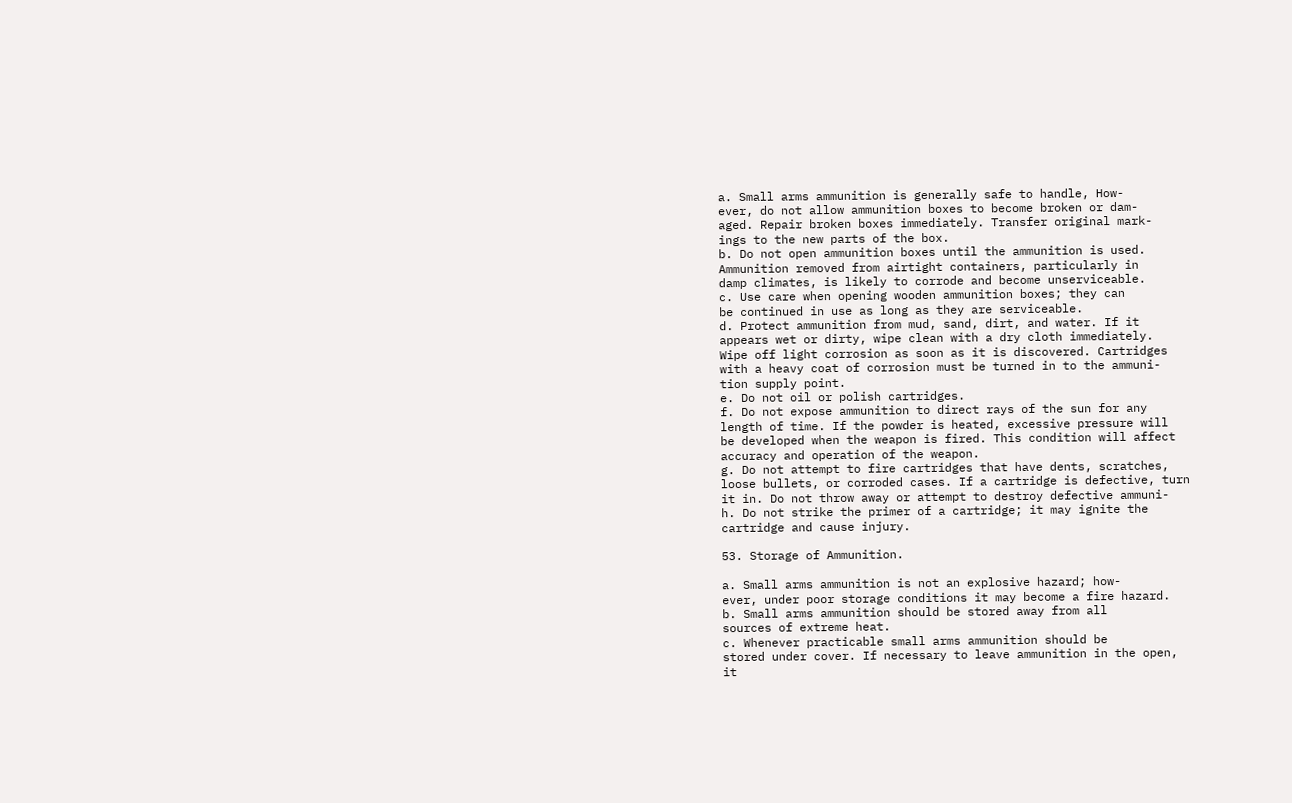a. Small arms ammunition is generally safe to handle, How-
ever, do not allow ammunition boxes to become broken or dam-
aged. Repair broken boxes immediately. Transfer original mark-
ings to the new parts of the box.
b. Do not open ammunition boxes until the ammunition is used.
Ammunition removed from airtight containers, particularly in
damp climates, is likely to corrode and become unserviceable.
c. Use care when opening wooden ammunition boxes; they can
be continued in use as long as they are serviceable.
d. Protect ammunition from mud, sand, dirt, and water. If it
appears wet or dirty, wipe clean with a dry cloth immediately.
Wipe off light corrosion as soon as it is discovered. Cartridges
with a heavy coat of corrosion must be turned in to the ammuni-
tion supply point.
e. Do not oil or polish cartridges.
f. Do not expose ammunition to direct rays of the sun for any
length of time. If the powder is heated, excessive pressure will
be developed when the weapon is fired. This condition will affect
accuracy and operation of the weapon.
g. Do not attempt to fire cartridges that have dents, scratches,
loose bullets, or corroded cases. If a cartridge is defective, turn
it in. Do not throw away or attempt to destroy defective ammuni-
h. Do not strike the primer of a cartridge; it may ignite the
cartridge and cause injury.

53. Storage of Ammunition.

a. Small arms ammunition is not an explosive hazard; how-
ever, under poor storage conditions it may become a fire hazard.
b. Small arms ammunition should be stored away from all
sources of extreme heat.
c. Whenever practicable small arms ammunition should be
stored under cover. If necessary to leave ammunition in the open,
it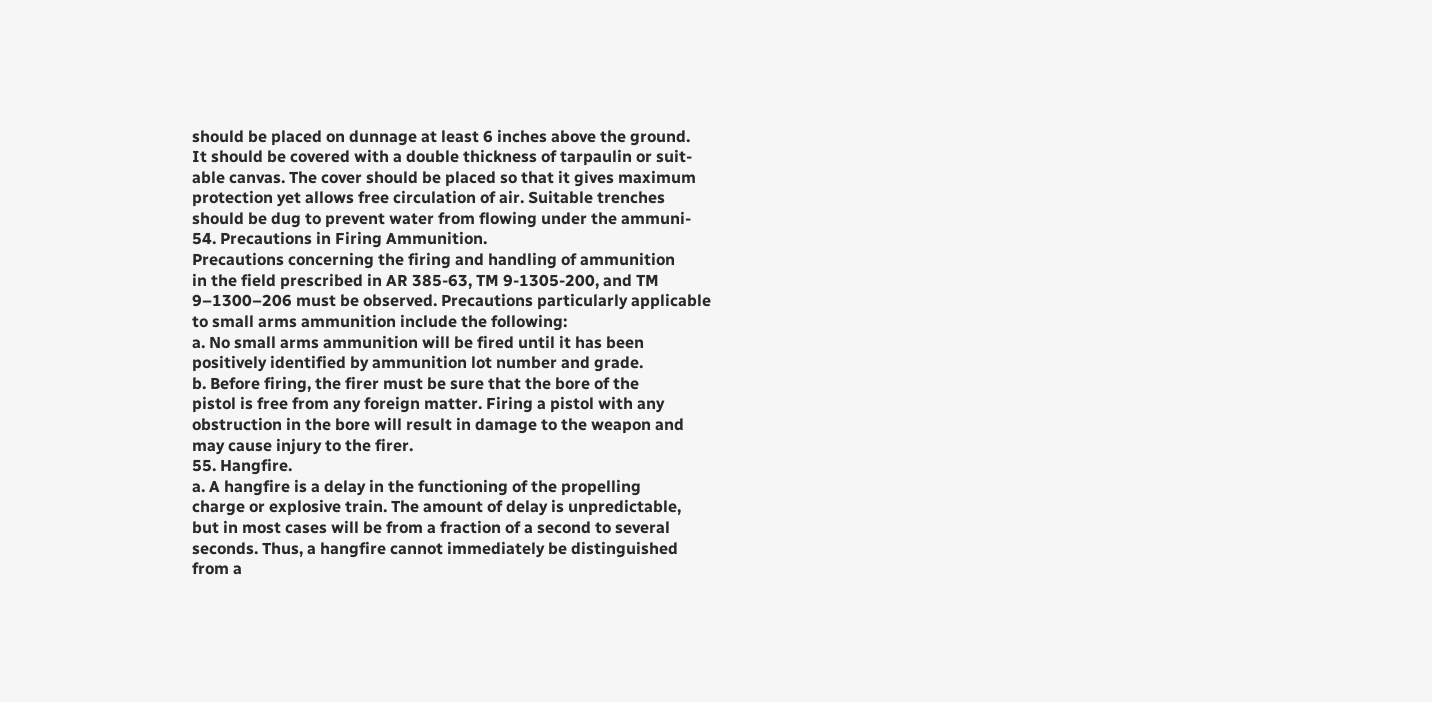should be placed on dunnage at least 6 inches above the ground.
It should be covered with a double thickness of tarpaulin or suit-
able canvas. The cover should be placed so that it gives maximum
protection yet allows free circulation of air. Suitable trenches
should be dug to prevent water from flowing under the ammuni-
54. Precautions in Firing Ammunition.
Precautions concerning the firing and handling of ammunition
in the field prescribed in AR 385-63, TM 9-1305-200, and TM
9–1300–206 must be observed. Precautions particularly applicable
to small arms ammunition include the following:
a. No small arms ammunition will be fired until it has been
positively identified by ammunition lot number and grade.
b. Before firing, the firer must be sure that the bore of the
pistol is free from any foreign matter. Firing a pistol with any
obstruction in the bore will result in damage to the weapon and
may cause injury to the firer.
55. Hangfire.
a. A hangfire is a delay in the functioning of the propelling
charge or explosive train. The amount of delay is unpredictable,
but in most cases will be from a fraction of a second to several
seconds. Thus, a hangfire cannot immediately be distinguished
from a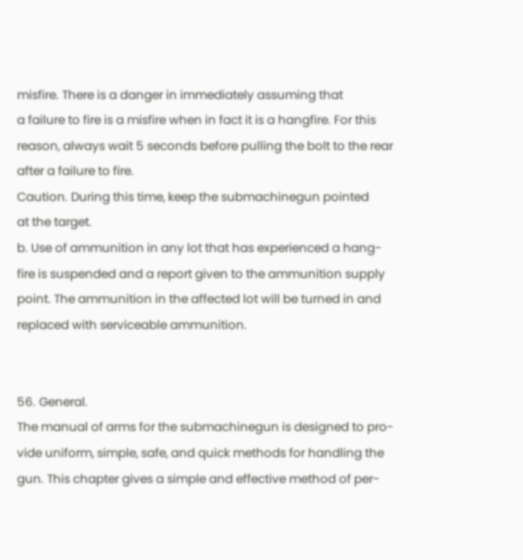misfire. There is a danger in immediately assuming that
a failure to fire is a misfire when in fact it is a hangfire. For this
reason, always wait 5 seconds before pulling the bolt to the rear
after a failure to fire.
Caution. During this time, keep the submachinegun pointed
at the target.
b. Use of ammunition in any lot that has experienced a hang-
fire is suspended and a report given to the ammunition supply
point. The ammunition in the affected lot will be turned in and
replaced with serviceable ammunition.


56. General.
The manual of arms for the submachinegun is designed to pro-
vide uniform, simple, safe, and quick methods for handling the
gun. This chapter gives a simple and effective method of per-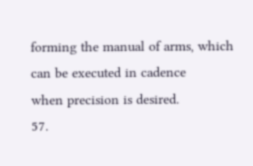forming the manual of arms, which can be executed in cadence
when precision is desired.
57.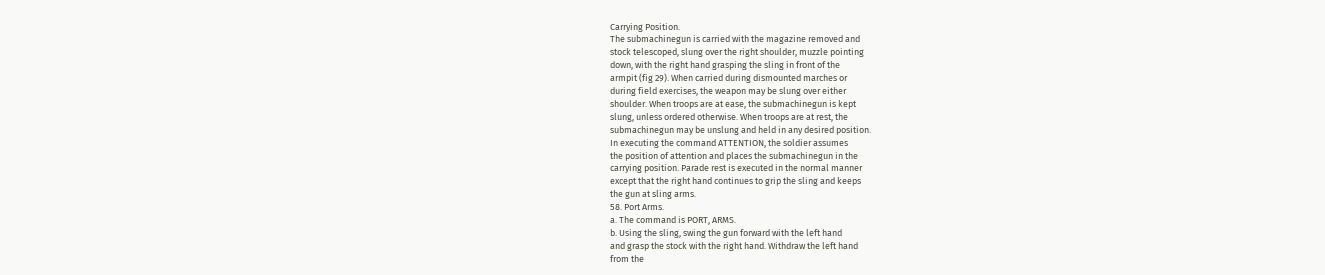Carrying Position.
The submachinegun is carried with the magazine removed and
stock telescoped, slung over the right shoulder, muzzle pointing
down, with the right hand grasping the sling in front of the
armpit (fig 29). When carried during dismounted marches or
during field exercises, the weapon may be slung over either
shoulder. When troops are at ease, the submachinegun is kept
slung, unless ordered otherwise. When troops are at rest, the
submachinegun may be unslung and held in any desired position.
In executing the command ATTENTION, the soldier assumes
the position of attention and places the submachinegun in the
carrying position. Parade rest is executed in the normal manner
except that the right hand continues to grip the sling and keeps
the gun at sling arms.
58. Port Arms.
a. The command is PORT, ARMS.
b. Using the sling, swing the gun forward with the left hand
and grasp the stock with the right hand. Withdraw the left hand
from the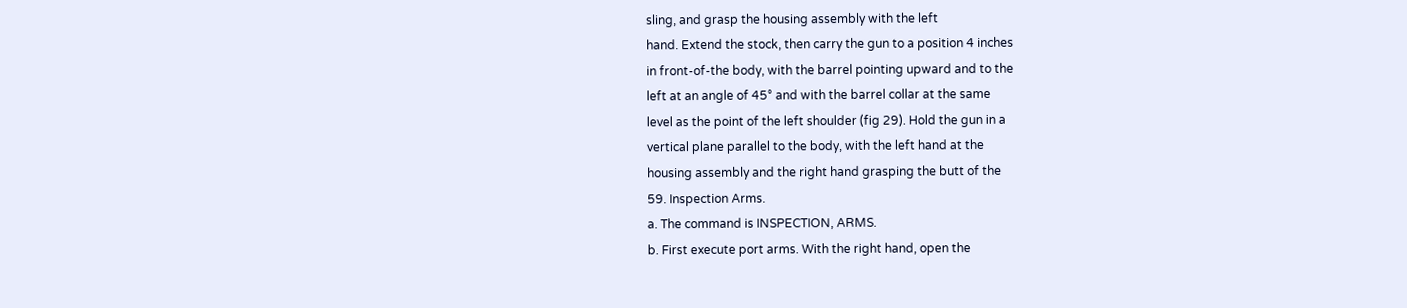sling, and grasp the housing assembly with the left
hand. Extend the stock, then carry the gun to a position 4 inches
in front-of-the body, with the barrel pointing upward and to the
left at an angle of 45° and with the barrel collar at the same
level as the point of the left shoulder (fig 29). Hold the gun in a
vertical plane parallel to the body, with the left hand at the
housing assembly and the right hand grasping the butt of the
59. Inspection Arms.
a. The command is INSPECTION, ARMS.
b. First execute port arms. With the right hand, open the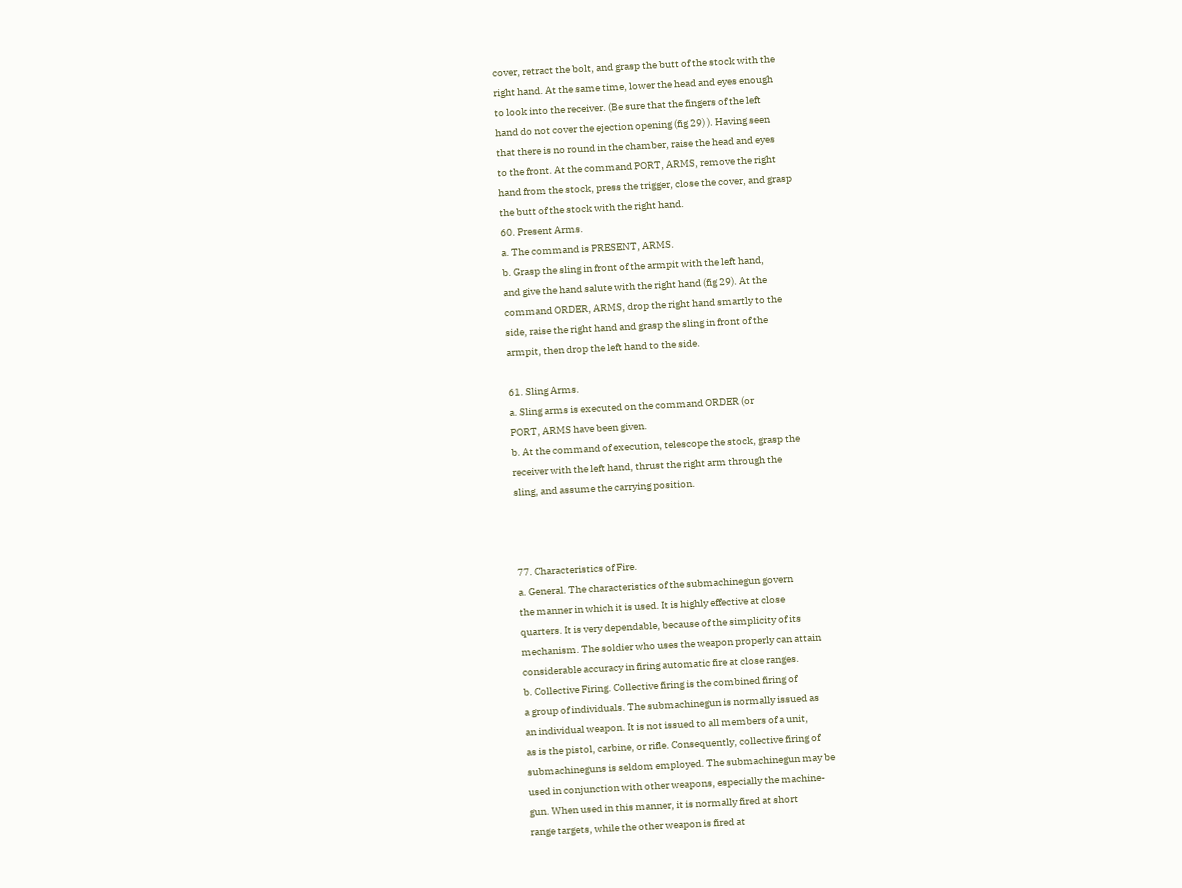cover, retract the bolt, and grasp the butt of the stock with the
right hand. At the same time, lower the head and eyes enough
to look into the receiver. (Be sure that the fingers of the left
hand do not cover the ejection opening (fig 29) ). Having seen
that there is no round in the chamber, raise the head and eyes
to the front. At the command PORT, ARMS, remove the right
hand from the stock, press the trigger, close the cover, and grasp
the butt of the stock with the right hand.
60. Present Arms.
a. The command is PRESENT, ARMS.
b. Grasp the sling in front of the armpit with the left hand,
and give the hand salute with the right hand (fig 29). At the
command ORDER, ARMS, drop the right hand smartly to the
side, raise the right hand and grasp the sling in front of the
armpit, then drop the left hand to the side.

61. Sling Arms.
a. Sling arms is executed on the command ORDER (or
PORT, ARMS have been given.
b. At the command of execution, telescope the stock, grasp the
receiver with the left hand, thrust the right arm through the
sling, and assume the carrying position.



77. Characteristics of Fire.
a. General. The characteristics of the submachinegun govern
the manner in which it is used. It is highly effective at close
quarters. It is very dependable, because of the simplicity of its
mechanism. The soldier who uses the weapon properly can attain
considerable accuracy in firing automatic fire at close ranges.
b. Collective Firing. Collective firing is the combined firing of
a group of individuals. The submachinegun is normally issued as
an individual weapon. It is not issued to all members of a unit,
as is the pistol, carbine, or rifle. Consequently, collective firing of
submachineguns is seldom employed. The submachinegun may be
used in conjunction with other weapons, especially the machine-
gun. When used in this manner, it is normally fired at short
range targets, while the other weapon is fired at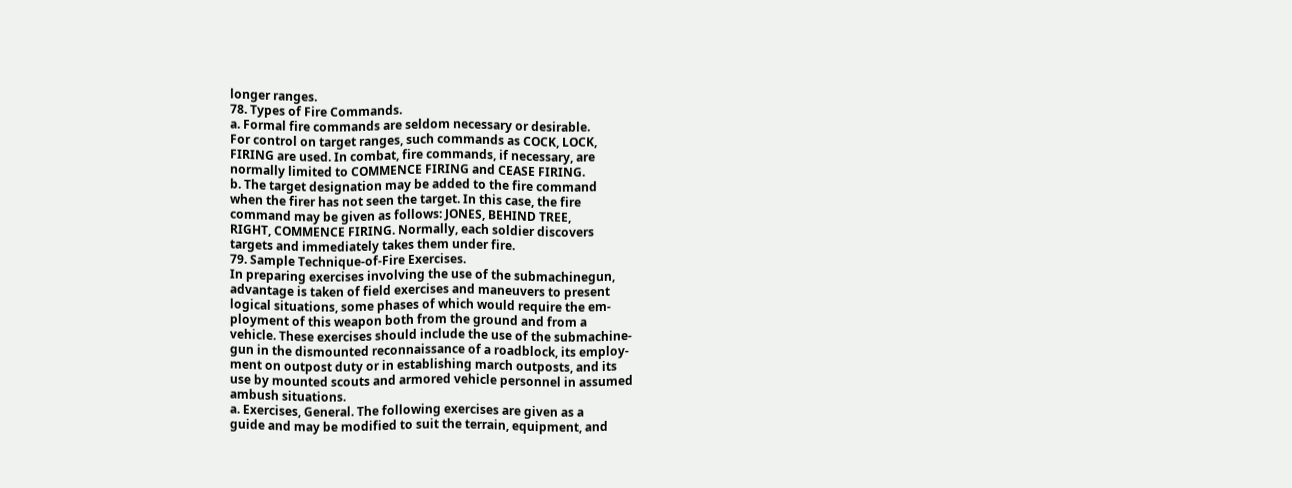longer ranges.
78. Types of Fire Commands.
a. Formal fire commands are seldom necessary or desirable.
For control on target ranges, such commands as COCK, LOCK,
FIRING are used. In combat, fire commands, if necessary, are
normally limited to COMMENCE FIRING and CEASE FIRING.
b. The target designation may be added to the fire command
when the firer has not seen the target. In this case, the fire
command may be given as follows: JONES, BEHIND TREE,
RIGHT, COMMENCE FIRING. Normally, each soldier discovers
targets and immediately takes them under fire.
79. Sample Technique-of-Fire Exercises.
In preparing exercises involving the use of the submachinegun,
advantage is taken of field exercises and maneuvers to present
logical situations, some phases of which would require the em-
ployment of this weapon both from the ground and from a
vehicle. These exercises should include the use of the submachine-
gun in the dismounted reconnaissance of a roadblock, its employ-
ment on outpost duty or in establishing march outposts, and its
use by mounted scouts and armored vehicle personnel in assumed
ambush situations.
a. Exercises, General. The following exercises are given as a
guide and may be modified to suit the terrain, equipment, and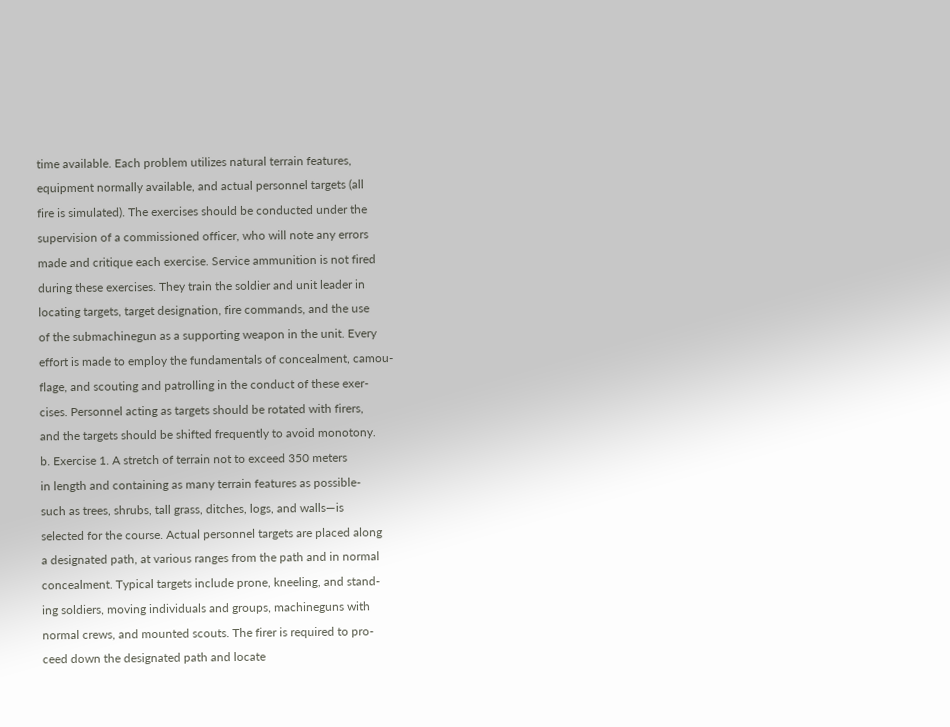time available. Each problem utilizes natural terrain features,
equipment normally available, and actual personnel targets (all
fire is simulated). The exercises should be conducted under the
supervision of a commissioned officer, who will note any errors
made and critique each exercise. Service ammunition is not fired
during these exercises. They train the soldier and unit leader in
locating targets, target designation, fire commands, and the use
of the submachinegun as a supporting weapon in the unit. Every
effort is made to employ the fundamentals of concealment, camou-
flage, and scouting and patrolling in the conduct of these exer-
cises. Personnel acting as targets should be rotated with firers,
and the targets should be shifted frequently to avoid monotony.
b. Exercise 1. A stretch of terrain not to exceed 350 meters
in length and containing as many terrain features as possible-
such as trees, shrubs, tall grass, ditches, logs, and walls—is
selected for the course. Actual personnel targets are placed along
a designated path, at various ranges from the path and in normal
concealment. Typical targets include prone, kneeling, and stand-
ing soldiers, moving individuals and groups, machineguns with
normal crews, and mounted scouts. The firer is required to pro-
ceed down the designated path and locate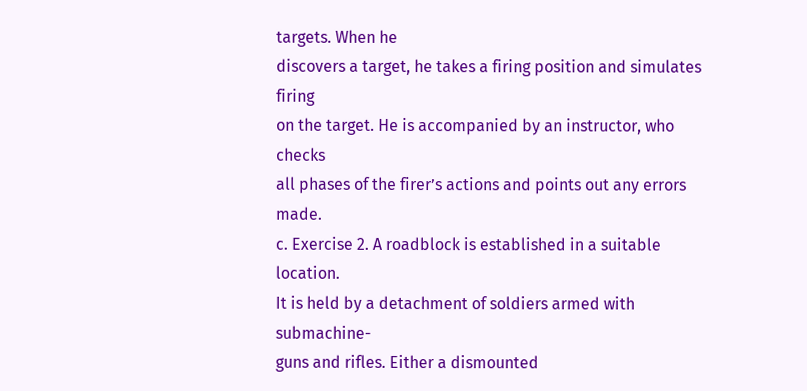targets. When he
discovers a target, he takes a firing position and simulates firing
on the target. He is accompanied by an instructor, who checks
all phases of the firer’s actions and points out any errors made.
c. Exercise 2. A roadblock is established in a suitable location.
It is held by a detachment of soldiers armed with submachine-
guns and rifles. Either a dismounted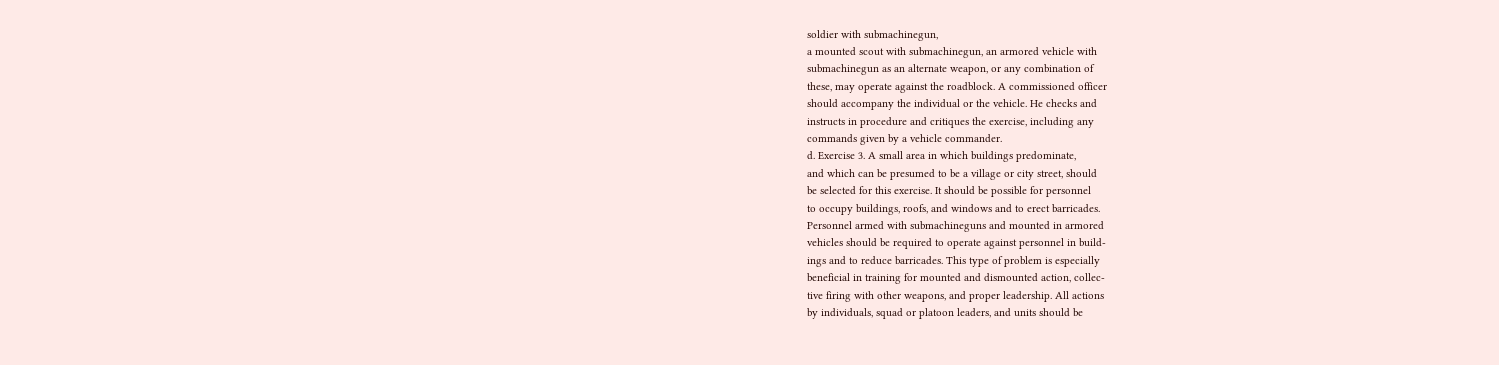soldier with submachinegun,
a mounted scout with submachinegun, an armored vehicle with
submachinegun as an alternate weapon, or any combination of
these, may operate against the roadblock. A commissioned officer
should accompany the individual or the vehicle. He checks and
instructs in procedure and critiques the exercise, including any
commands given by a vehicle commander.
d. Exercise 3. A small area in which buildings predominate,
and which can be presumed to be a village or city street, should
be selected for this exercise. It should be possible for personnel
to occupy buildings, roofs, and windows and to erect barricades.
Personnel armed with submachineguns and mounted in armored
vehicles should be required to operate against personnel in build-
ings and to reduce barricades. This type of problem is especially
beneficial in training for mounted and dismounted action, collec-
tive firing with other weapons, and proper leadership. All actions
by individuals, squad or platoon leaders, and units should be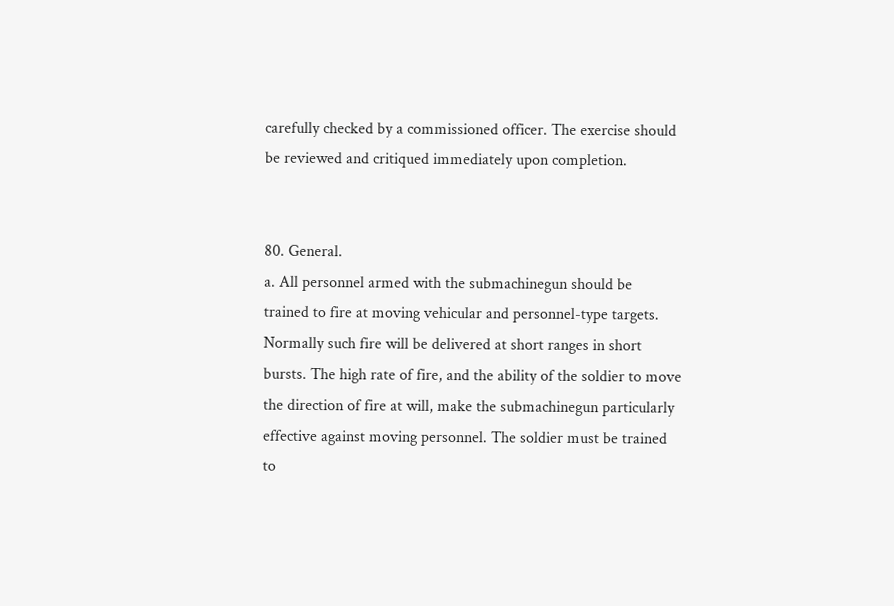carefully checked by a commissioned officer. The exercise should
be reviewed and critiqued immediately upon completion.


80. General.
a. All personnel armed with the submachinegun should be
trained to fire at moving vehicular and personnel-type targets.
Normally such fire will be delivered at short ranges in short
bursts. The high rate of fire, and the ability of the soldier to move
the direction of fire at will, make the submachinegun particularly
effective against moving personnel. The soldier must be trained
to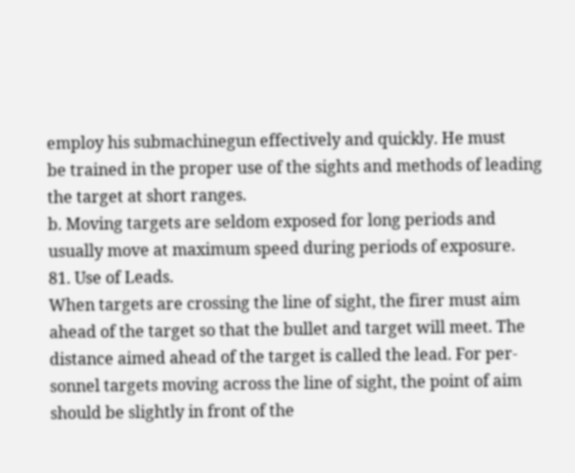employ his submachinegun effectively and quickly. He must
be trained in the proper use of the sights and methods of leading
the target at short ranges.
b. Moving targets are seldom exposed for long periods and
usually move at maximum speed during periods of exposure.
81. Use of Leads.
When targets are crossing the line of sight, the firer must aim
ahead of the target so that the bullet and target will meet. The
distance aimed ahead of the target is called the lead. For per-
sonnel targets moving across the line of sight, the point of aim
should be slightly in front of the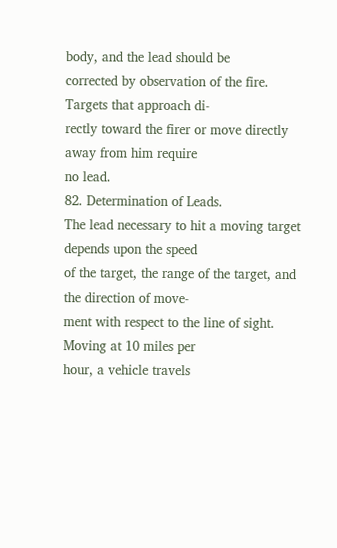body, and the lead should be
corrected by observation of the fire. Targets that approach di-
rectly toward the firer or move directly away from him require
no lead.
82. Determination of Leads.
The lead necessary to hit a moving target depends upon the speed
of the target, the range of the target, and the direction of move-
ment with respect to the line of sight. Moving at 10 miles per
hour, a vehicle travels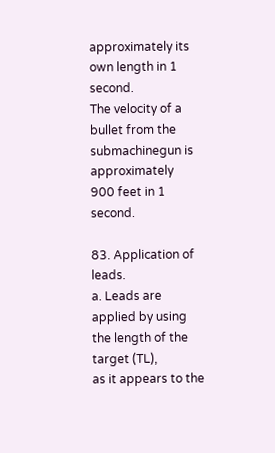approximately its own length in 1 second.
The velocity of a bullet from the submachinegun is approximately
900 feet in 1 second.

83. Application of leads.
a. Leads are applied by using the length of the target (TL),
as it appears to the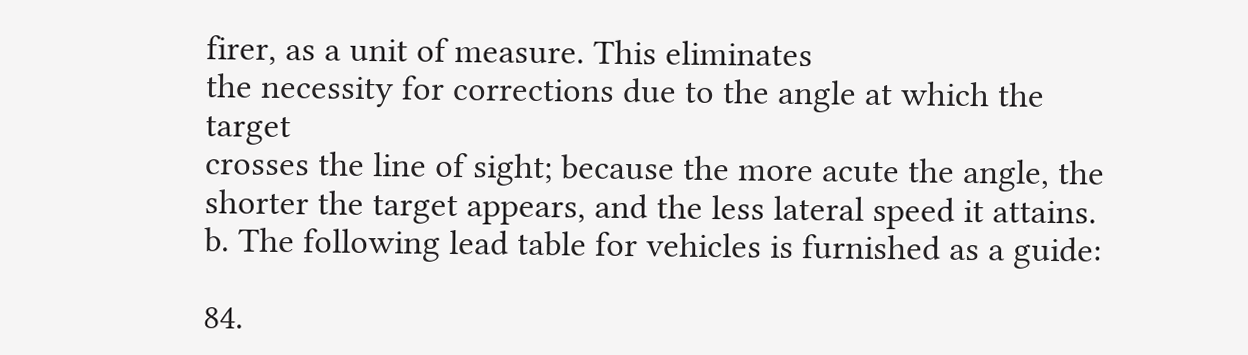firer, as a unit of measure. This eliminates
the necessity for corrections due to the angle at which the target
crosses the line of sight; because the more acute the angle, the
shorter the target appears, and the less lateral speed it attains.
b. The following lead table for vehicles is furnished as a guide:

84.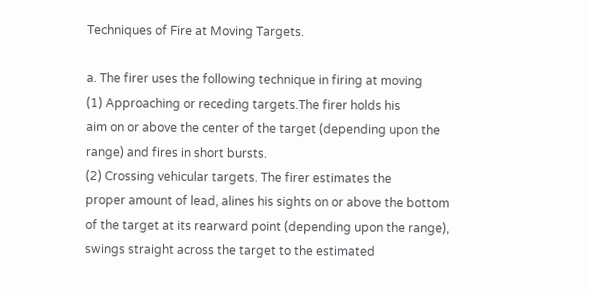Techniques of Fire at Moving Targets.

a. The firer uses the following technique in firing at moving
(1) Approaching or receding targets.The firer holds his
aim on or above the center of the target (depending upon the
range) and fires in short bursts.
(2) Crossing vehicular targets. The firer estimates the
proper amount of lead, alines his sights on or above the bottom
of the target at its rearward point (depending upon the range),
swings straight across the target to the estimated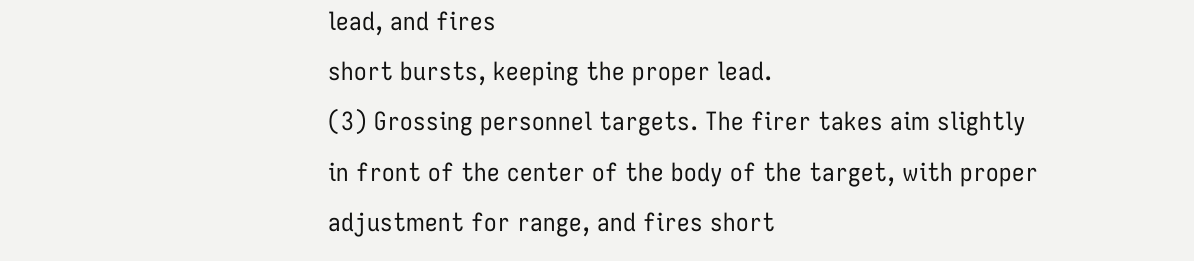lead, and fires
short bursts, keeping the proper lead.
(3) Grossing personnel targets. The firer takes aim slightly
in front of the center of the body of the target, with proper
adjustment for range, and fires short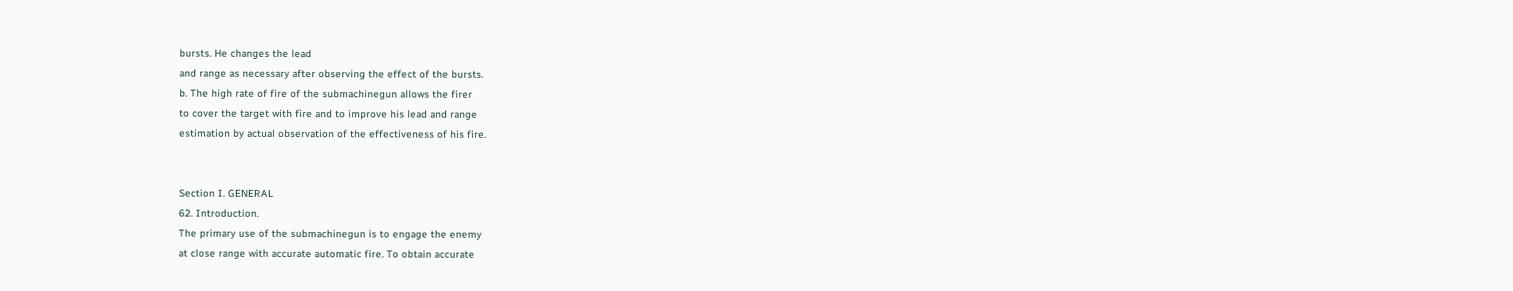bursts. He changes the lead
and range as necessary after observing the effect of the bursts.
b. The high rate of fire of the submachinegun allows the firer
to cover the target with fire and to improve his lead and range
estimation by actual observation of the effectiveness of his fire.


Section I. GENERAL
62. Introduction.
The primary use of the submachinegun is to engage the enemy
at close range with accurate automatic fire. To obtain accurate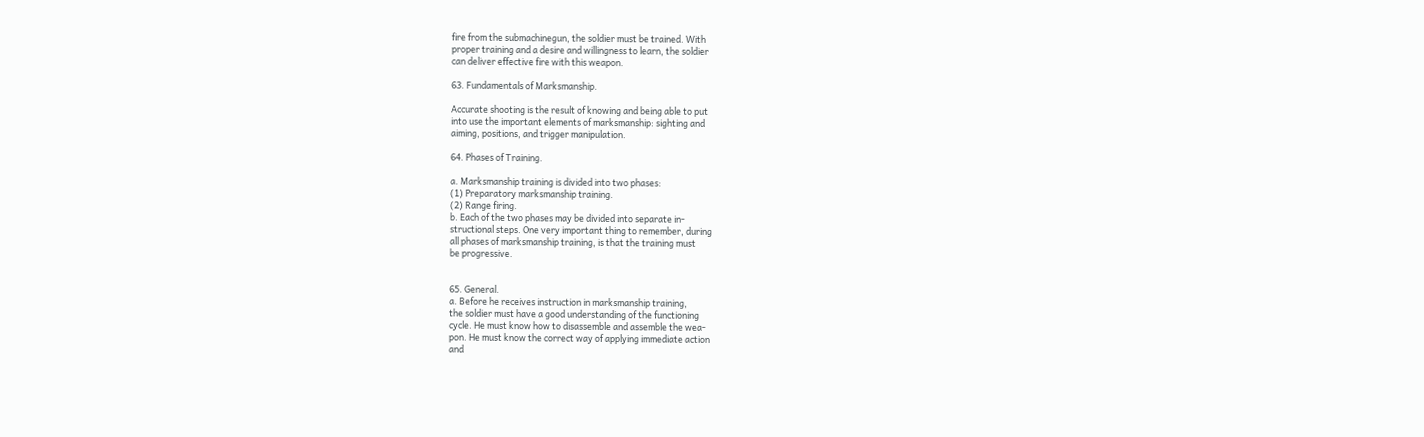fire from the submachinegun, the soldier must be trained. With
proper training and a desire and willingness to learn, the soldier
can deliver effective fire with this weapon.

63. Fundamentals of Marksmanship.

Accurate shooting is the result of knowing and being able to put
into use the important elements of marksmanship: sighting and
aiming, positions, and trigger manipulation.

64. Phases of Training.

a. Marksmanship training is divided into two phases:
(1) Preparatory marksmanship training.
(2) Range firing.
b. Each of the two phases may be divided into separate in-
structional steps. One very important thing to remember, during
all phases of marksmanship training, is that the training must
be progressive.


65. General.
a. Before he receives instruction in marksmanship training,
the soldier must have a good understanding of the functioning
cycle. He must know how to disassemble and assemble the wea-
pon. He must know the correct way of applying immediate action
and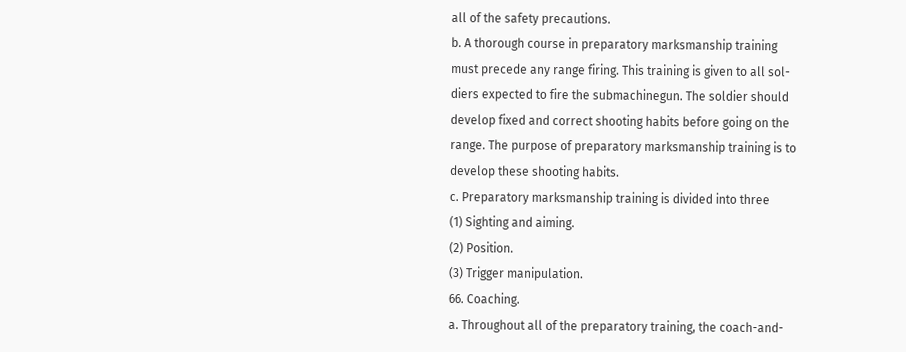all of the safety precautions.
b. A thorough course in preparatory marksmanship training
must precede any range firing. This training is given to all sol-
diers expected to fire the submachinegun. The soldier should
develop fixed and correct shooting habits before going on the
range. The purpose of preparatory marksmanship training is to
develop these shooting habits.
c. Preparatory marksmanship training is divided into three
(1) Sighting and aiming.
(2) Position.
(3) Trigger manipulation.
66. Coaching.
a. Throughout all of the preparatory training, the coach-and-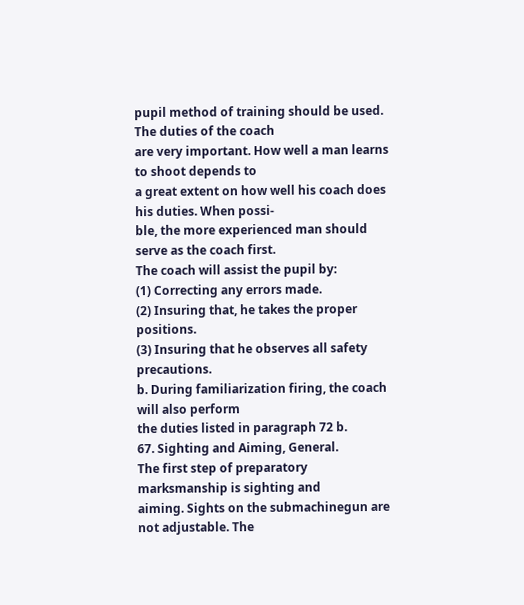pupil method of training should be used. The duties of the coach
are very important. How well a man learns to shoot depends to
a great extent on how well his coach does his duties. When possi-
ble, the more experienced man should serve as the coach first.
The coach will assist the pupil by:
(1) Correcting any errors made.
(2) Insuring that, he takes the proper positions.
(3) Insuring that he observes all safety precautions.
b. During familiarization firing, the coach will also perform
the duties listed in paragraph 72 b.
67. Sighting and Aiming, General.
The first step of preparatory marksmanship is sighting and
aiming. Sights on the submachinegun are not adjustable. The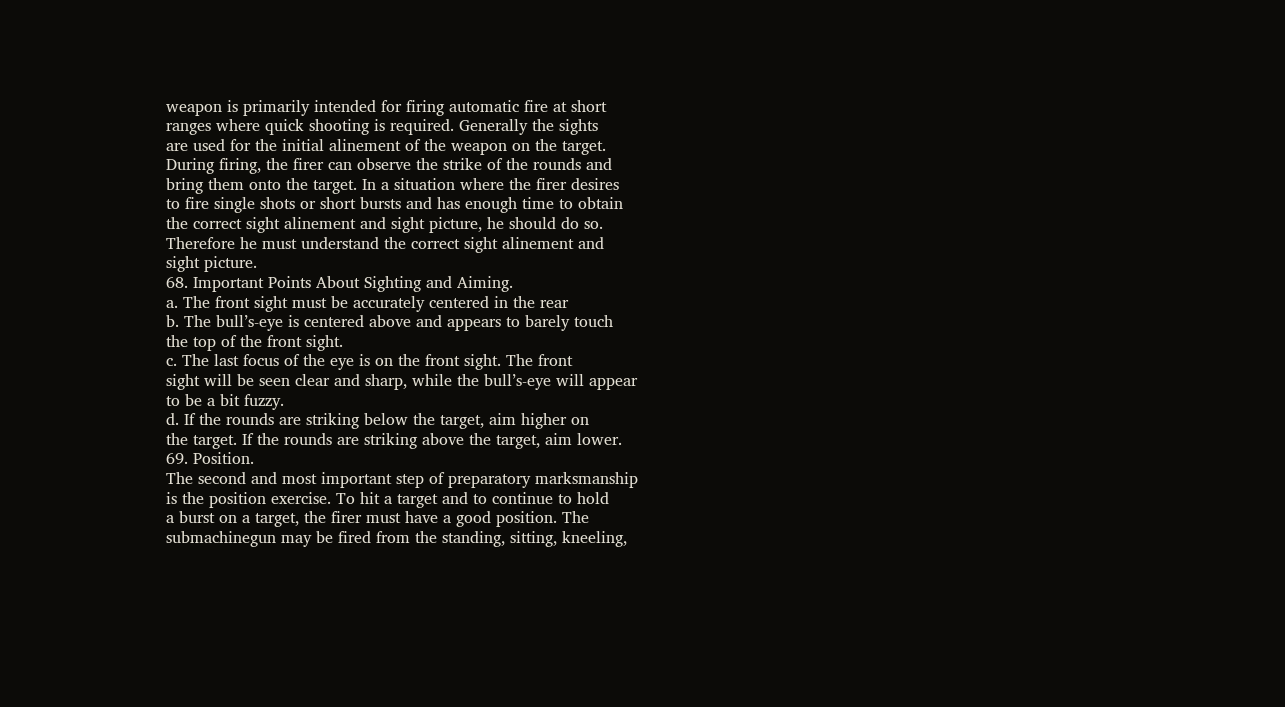weapon is primarily intended for firing automatic fire at short
ranges where quick shooting is required. Generally the sights
are used for the initial alinement of the weapon on the target.
During firing, the firer can observe the strike of the rounds and
bring them onto the target. In a situation where the firer desires
to fire single shots or short bursts and has enough time to obtain
the correct sight alinement and sight picture, he should do so.
Therefore he must understand the correct sight alinement and
sight picture.
68. Important Points About Sighting and Aiming.
a. The front sight must be accurately centered in the rear
b. The bull’s-eye is centered above and appears to barely touch
the top of the front sight.
c. The last focus of the eye is on the front sight. The front
sight will be seen clear and sharp, while the bull’s-eye will appear
to be a bit fuzzy.
d. If the rounds are striking below the target, aim higher on
the target. If the rounds are striking above the target, aim lower.
69. Position.
The second and most important step of preparatory marksmanship
is the position exercise. To hit a target and to continue to hold
a burst on a target, the firer must have a good position. The
submachinegun may be fired from the standing, sitting, kneeling,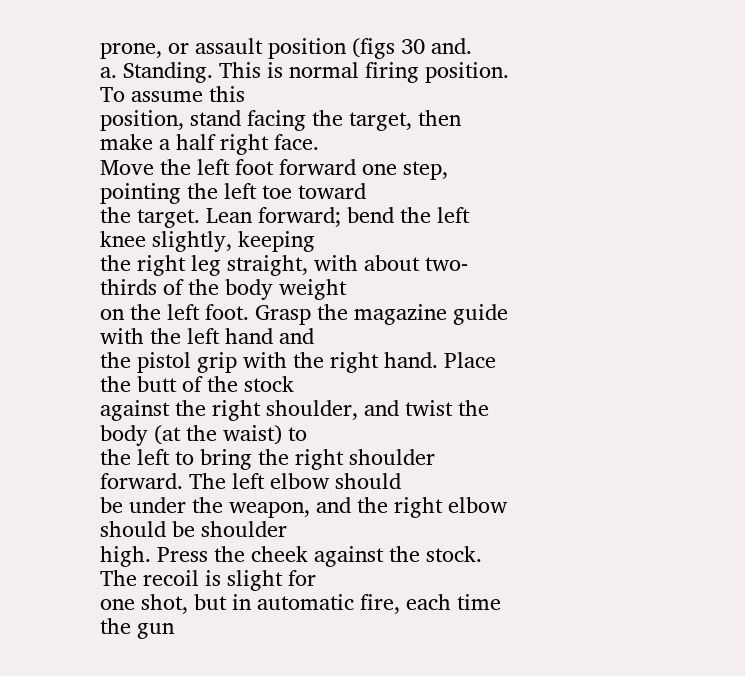prone, or assault position (figs 30 and.
a. Standing. This is normal firing position. To assume this
position, stand facing the target, then make a half right face.
Move the left foot forward one step, pointing the left toe toward
the target. Lean forward; bend the left knee slightly, keeping
the right leg straight, with about two-thirds of the body weight
on the left foot. Grasp the magazine guide with the left hand and
the pistol grip with the right hand. Place the butt of the stock
against the right shoulder, and twist the body (at the waist) to
the left to bring the right shoulder forward. The left elbow should
be under the weapon, and the right elbow should be shoulder
high. Press the cheek against the stock. The recoil is slight for
one shot, but in automatic fire, each time the gun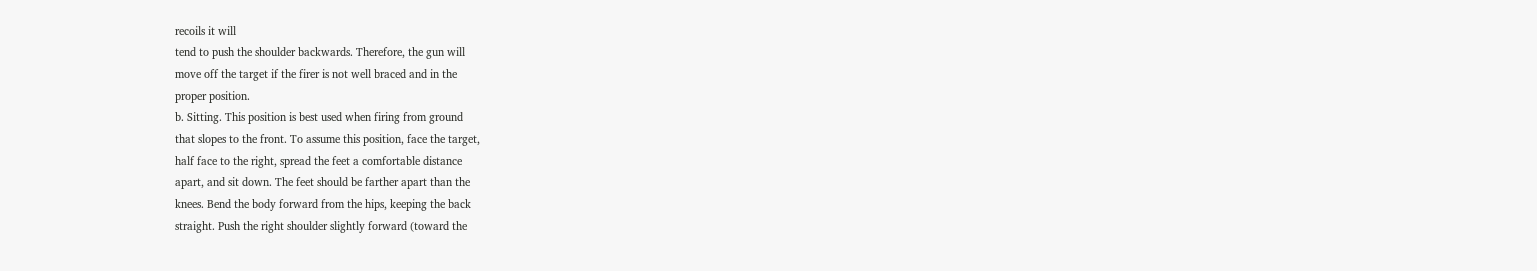recoils it will
tend to push the shoulder backwards. Therefore, the gun will
move off the target if the firer is not well braced and in the
proper position.
b. Sitting. This position is best used when firing from ground
that slopes to the front. To assume this position, face the target,
half face to the right, spread the feet a comfortable distance
apart, and sit down. The feet should be farther apart than the
knees. Bend the body forward from the hips, keeping the back
straight. Push the right shoulder slightly forward (toward the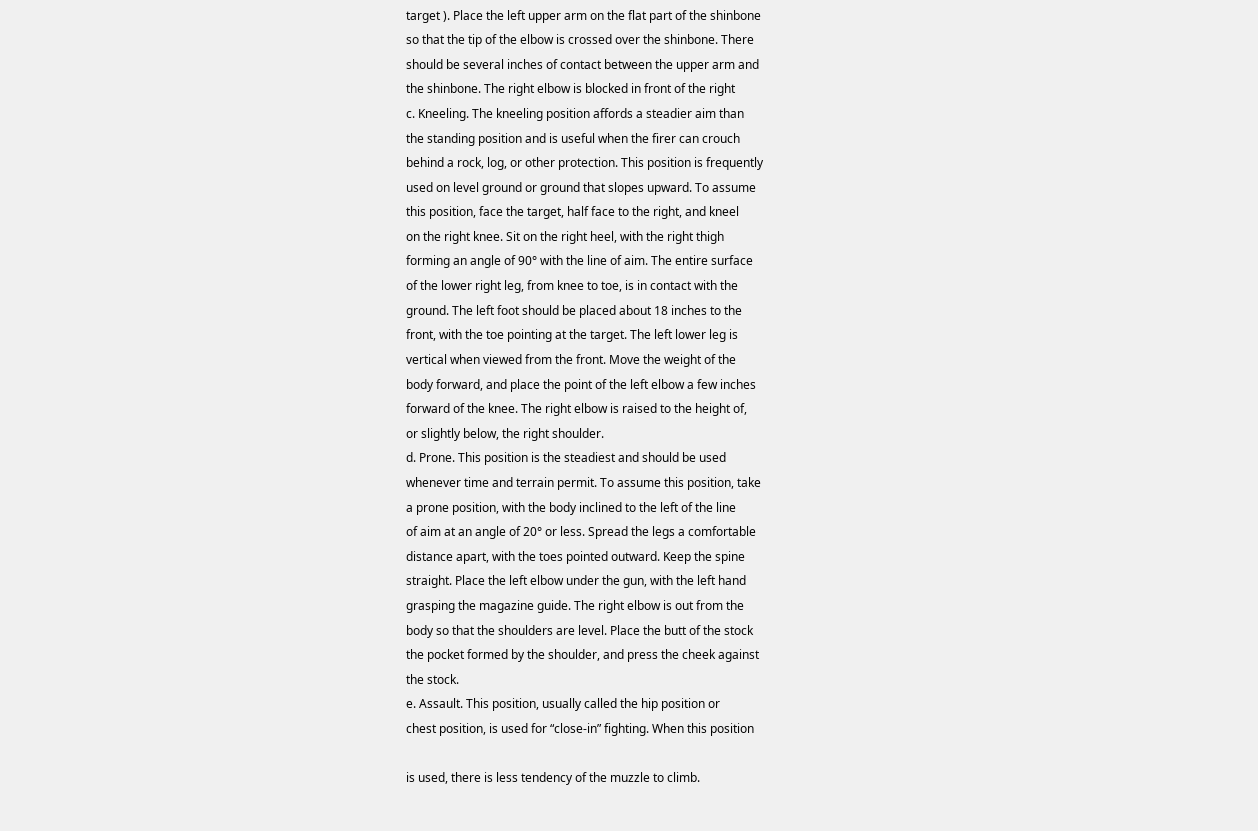target ). Place the left upper arm on the flat part of the shinbone
so that the tip of the elbow is crossed over the shinbone. There
should be several inches of contact between the upper arm and
the shinbone. The right elbow is blocked in front of the right
c. Kneeling. The kneeling position affords a steadier aim than
the standing position and is useful when the firer can crouch
behind a rock, log, or other protection. This position is frequently
used on level ground or ground that slopes upward. To assume
this position, face the target, half face to the right, and kneel
on the right knee. Sit on the right heel, with the right thigh
forming an angle of 90° with the line of aim. The entire surface
of the lower right leg, from knee to toe, is in contact with the
ground. The left foot should be placed about 18 inches to the
front, with the toe pointing at the target. The left lower leg is
vertical when viewed from the front. Move the weight of the
body forward, and place the point of the left elbow a few inches
forward of the knee. The right elbow is raised to the height of,
or slightly below, the right shoulder.
d. Prone. This position is the steadiest and should be used
whenever time and terrain permit. To assume this position, take
a prone position, with the body inclined to the left of the line
of aim at an angle of 20° or less. Spread the legs a comfortable
distance apart, with the toes pointed outward. Keep the spine
straight. Place the left elbow under the gun, with the left hand
grasping the magazine guide. The right elbow is out from the
body so that the shoulders are level. Place the butt of the stock
the pocket formed by the shoulder, and press the cheek against
the stock.
e. Assault. This position, usually called the hip position or
chest position, is used for “close-in” fighting. When this position

is used, there is less tendency of the muzzle to climb.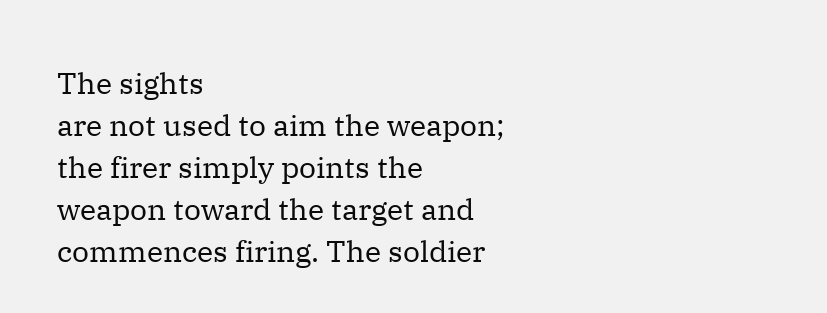The sights
are not used to aim the weapon; the firer simply points the
weapon toward the target and commences firing. The soldier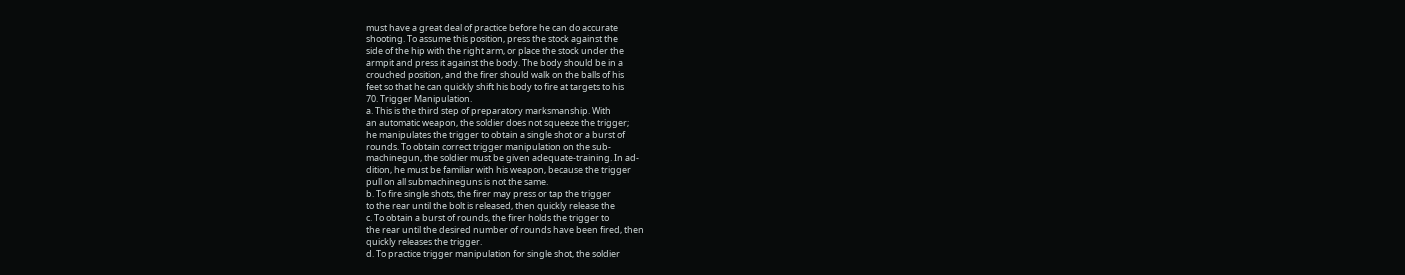must have a great deal of practice before he can do accurate
shooting. To assume this position, press the stock against the
side of the hip with the right arm, or place the stock under the
armpit and press it against the body. The body should be in a
crouched position, and the firer should walk on the balls of his
feet so that he can quickly shift his body to fire at targets to his
70. Trigger Manipulation.
a. This is the third step of preparatory marksmanship. With
an automatic weapon, the soldier does not squeeze the trigger;
he manipulates the trigger to obtain a single shot or a burst of
rounds. To obtain correct trigger manipulation on the sub-
machinegun, the soldier must be given adequate-training. In ad-
dition, he must be familiar with his weapon, because the trigger
pull on all submachineguns is not the same.
b. To fire single shots, the firer may press or tap the trigger
to the rear until the bolt is released, then quickly release the
c. To obtain a burst of rounds, the firer holds the trigger to
the rear until the desired number of rounds have been fired, then
quickly releases the trigger.
d. To practice trigger manipulation for single shot, the soldier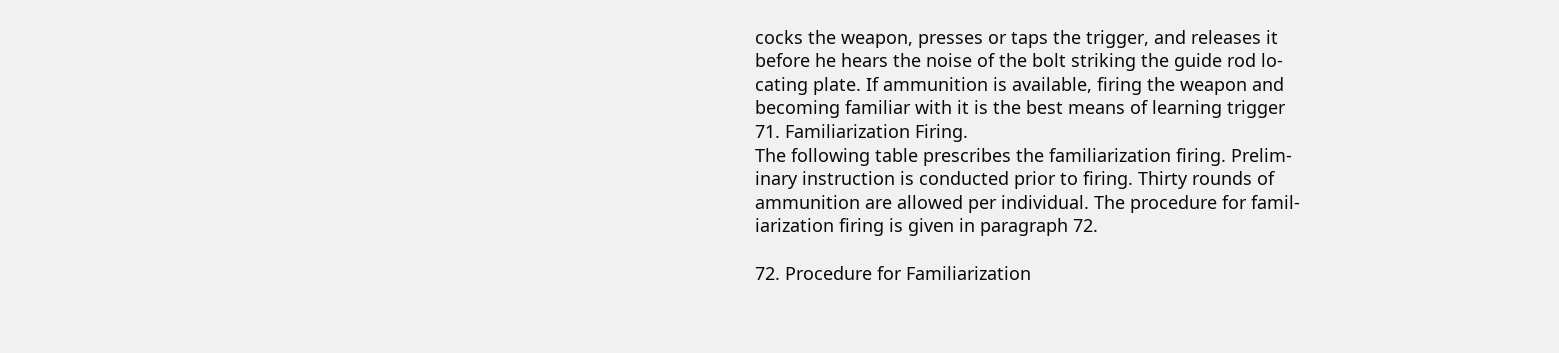cocks the weapon, presses or taps the trigger, and releases it
before he hears the noise of the bolt striking the guide rod lo-
cating plate. If ammunition is available, firing the weapon and
becoming familiar with it is the best means of learning trigger
71. Familiarization Firing.
The following table prescribes the familiarization firing. Prelim-
inary instruction is conducted prior to firing. Thirty rounds of
ammunition are allowed per individual. The procedure for famil-
iarization firing is given in paragraph 72.

72. Procedure for Familiarization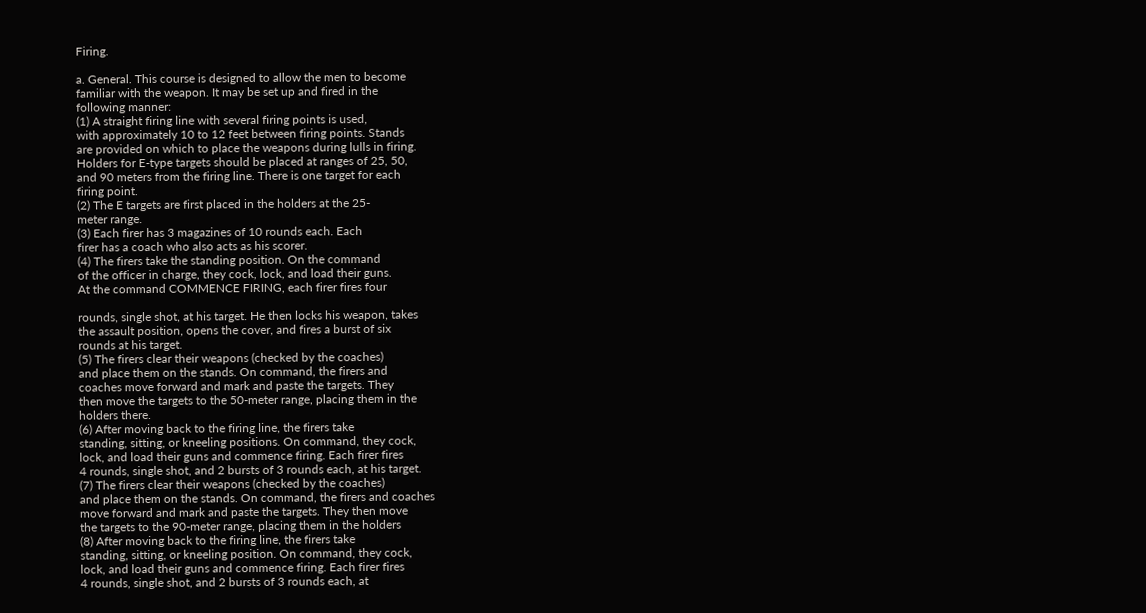Firing.

a. General. This course is designed to allow the men to become
familiar with the weapon. It may be set up and fired in the
following manner:
(1) A straight firing line with several firing points is used,
with approximately 10 to 12 feet between firing points. Stands
are provided on which to place the weapons during lulls in firing.
Holders for E-type targets should be placed at ranges of 25, 50,
and 90 meters from the firing line. There is one target for each
firing point.
(2) The E targets are first placed in the holders at the 25-
meter range.
(3) Each firer has 3 magazines of 10 rounds each. Each
firer has a coach who also acts as his scorer.
(4) The firers take the standing position. On the command
of the officer in charge, they cock, lock, and load their guns.
At the command COMMENCE FIRING, each firer fires four

rounds, single shot, at his target. He then locks his weapon, takes
the assault position, opens the cover, and fires a burst of six
rounds at his target.
(5) The firers clear their weapons (checked by the coaches)
and place them on the stands. On command, the firers and
coaches move forward and mark and paste the targets. They
then move the targets to the 50-meter range, placing them in the
holders there.
(6) After moving back to the firing line, the firers take
standing, sitting, or kneeling positions. On command, they cock,
lock, and load their guns and commence firing. Each firer fires
4 rounds, single shot, and 2 bursts of 3 rounds each, at his target.
(7) The firers clear their weapons (checked by the coaches)
and place them on the stands. On command, the firers and coaches
move forward and mark and paste the targets. They then move
the targets to the 90-meter range, placing them in the holders
(8) After moving back to the firing line, the firers take
standing, sitting, or kneeling position. On command, they cock,
lock, and load their guns and commence firing. Each firer fires
4 rounds, single shot, and 2 bursts of 3 rounds each, at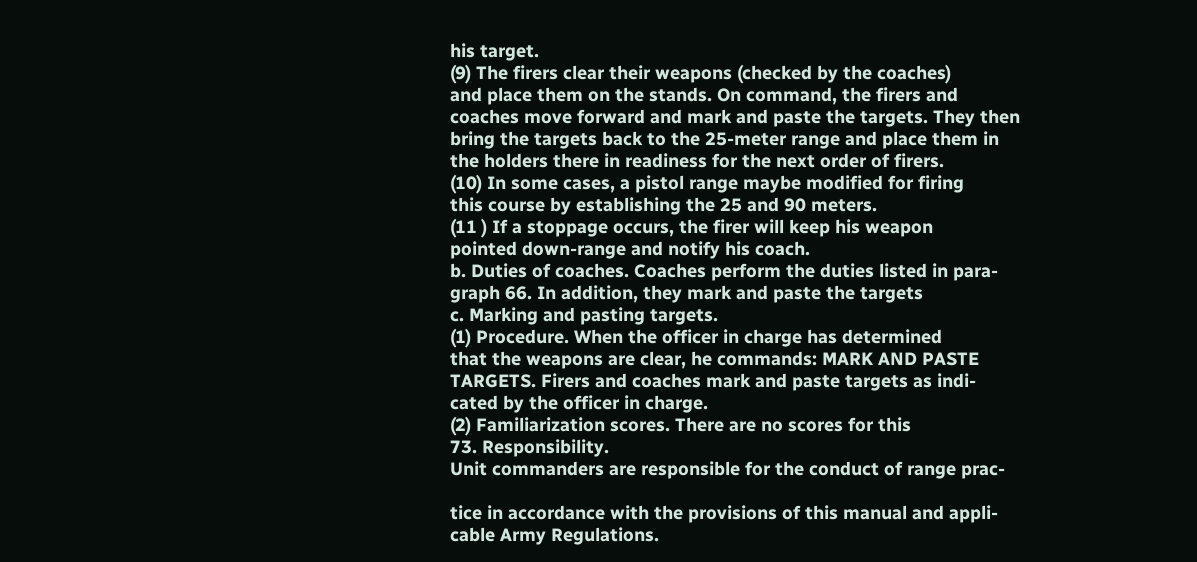his target.
(9) The firers clear their weapons (checked by the coaches)
and place them on the stands. On command, the firers and
coaches move forward and mark and paste the targets. They then
bring the targets back to the 25-meter range and place them in
the holders there in readiness for the next order of firers.
(10) In some cases, a pistol range maybe modified for firing
this course by establishing the 25 and 90 meters.
(11 ) If a stoppage occurs, the firer will keep his weapon
pointed down-range and notify his coach.
b. Duties of coaches. Coaches perform the duties listed in para-
graph 66. In addition, they mark and paste the targets
c. Marking and pasting targets.
(1) Procedure. When the officer in charge has determined
that the weapons are clear, he commands: MARK AND PASTE
TARGETS. Firers and coaches mark and paste targets as indi-
cated by the officer in charge.
(2) Familiarization scores. There are no scores for this
73. Responsibility.
Unit commanders are responsible for the conduct of range prac-

tice in accordance with the provisions of this manual and appli-
cable Army Regulations.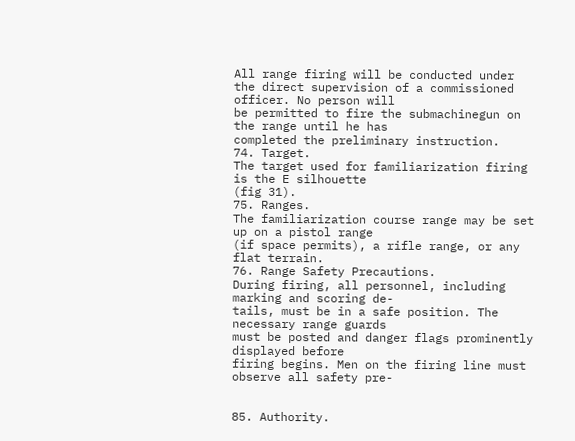All range firing will be conducted under
the direct supervision of a commissioned officer. No person will
be permitted to fire the submachinegun on the range until he has
completed the preliminary instruction.
74. Target.
The target used for familiarization firing is the E silhouette
(fig 31).
75. Ranges.
The familiarization course range may be set up on a pistol range
(if space permits), a rifle range, or any flat terrain.
76. Range Safety Precautions.
During firing, all personnel, including marking and scoring de-
tails, must be in a safe position. The necessary range guards
must be posted and danger flags prominently displayed before
firing begins. Men on the firing line must observe all safety pre-


85. Authority.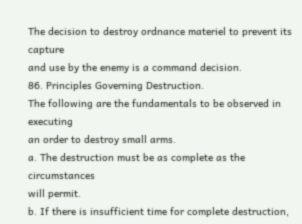The decision to destroy ordnance materiel to prevent its capture
and use by the enemy is a command decision.
86. Principles Governing Destruction.
The following are the fundamentals to be observed in executing
an order to destroy small arms.
a. The destruction must be as complete as the circumstances
will permit.
b. If there is insufficient time for complete destruction,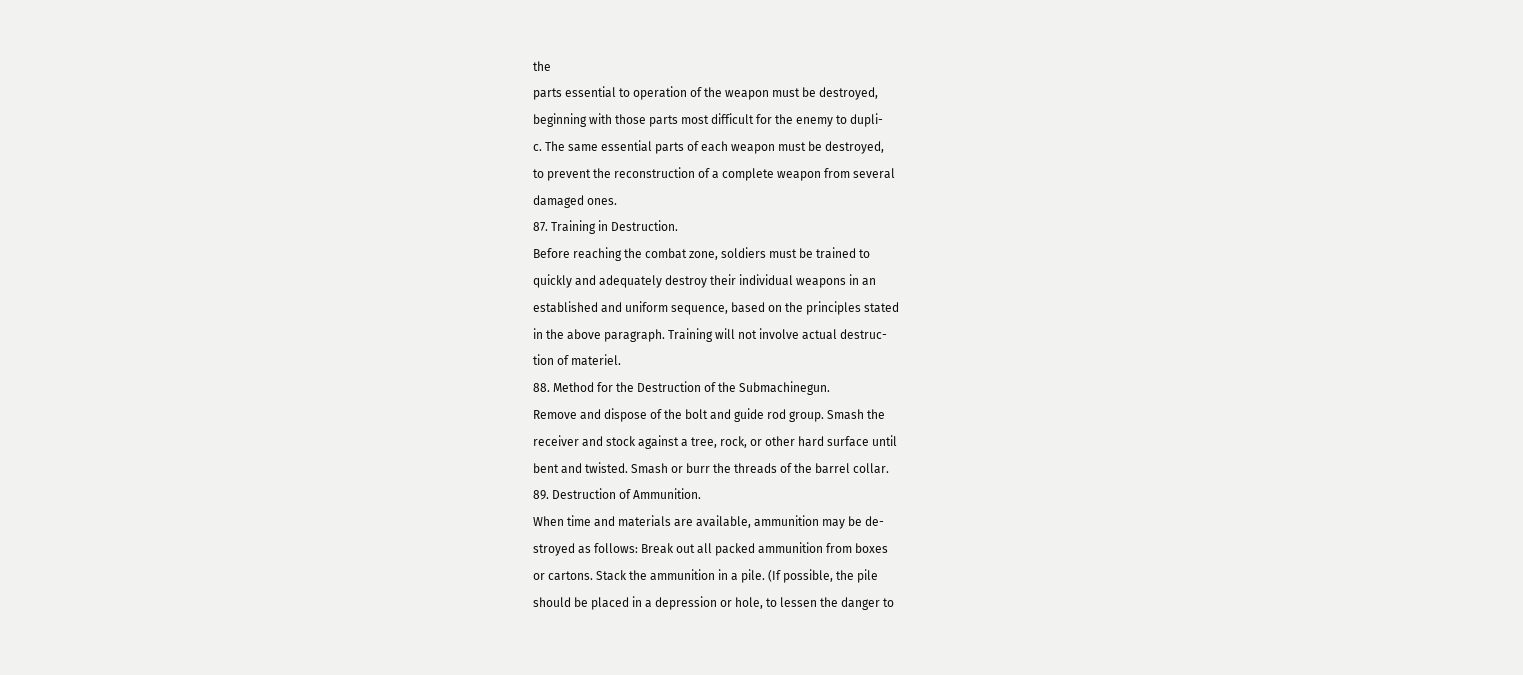the
parts essential to operation of the weapon must be destroyed,
beginning with those parts most difficult for the enemy to dupli-
c. The same essential parts of each weapon must be destroyed,
to prevent the reconstruction of a complete weapon from several
damaged ones.
87. Training in Destruction.
Before reaching the combat zone, soldiers must be trained to
quickly and adequately destroy their individual weapons in an
established and uniform sequence, based on the principles stated
in the above paragraph. Training will not involve actual destruc-
tion of materiel.
88. Method for the Destruction of the Submachinegun.
Remove and dispose of the bolt and guide rod group. Smash the
receiver and stock against a tree, rock, or other hard surface until
bent and twisted. Smash or burr the threads of the barrel collar.
89. Destruction of Ammunition.
When time and materials are available, ammunition may be de-
stroyed as follows: Break out all packed ammunition from boxes
or cartons. Stack the ammunition in a pile. (If possible, the pile
should be placed in a depression or hole, to lessen the danger to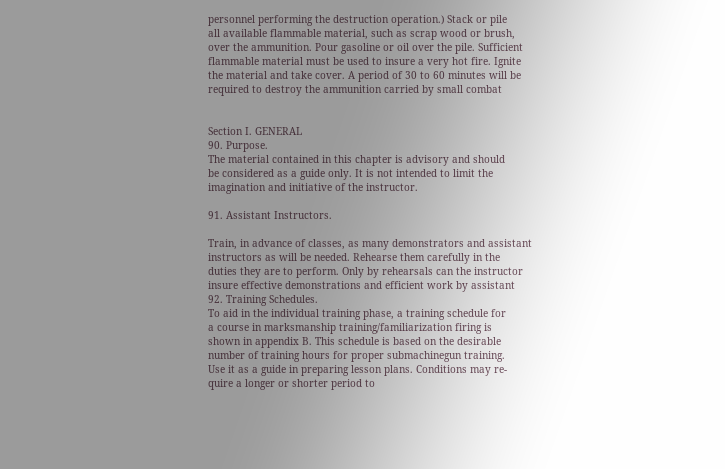personnel performing the destruction operation.) Stack or pile
all available flammable material, such as scrap wood or brush,
over the ammunition. Pour gasoline or oil over the pile. Sufficient
flammable material must be used to insure a very hot fire. Ignite
the material and take cover. A period of 30 to 60 minutes will be
required to destroy the ammunition carried by small combat


Section I. GENERAL
90. Purpose.
The material contained in this chapter is advisory and should
be considered as a guide only. It is not intended to limit the
imagination and initiative of the instructor.

91. Assistant Instructors.

Train, in advance of classes, as many demonstrators and assistant
instructors as will be needed. Rehearse them carefully in the
duties they are to perform. Only by rehearsals can the instructor
insure effective demonstrations and efficient work by assistant
92. Training Schedules.
To aid in the individual training phase, a training schedule for
a course in marksmanship training/familiarization firing is
shown in appendix B. This schedule is based on the desirable
number of training hours for proper submachinegun training.
Use it as a guide in preparing lesson plans. Conditions may re-
quire a longer or shorter period to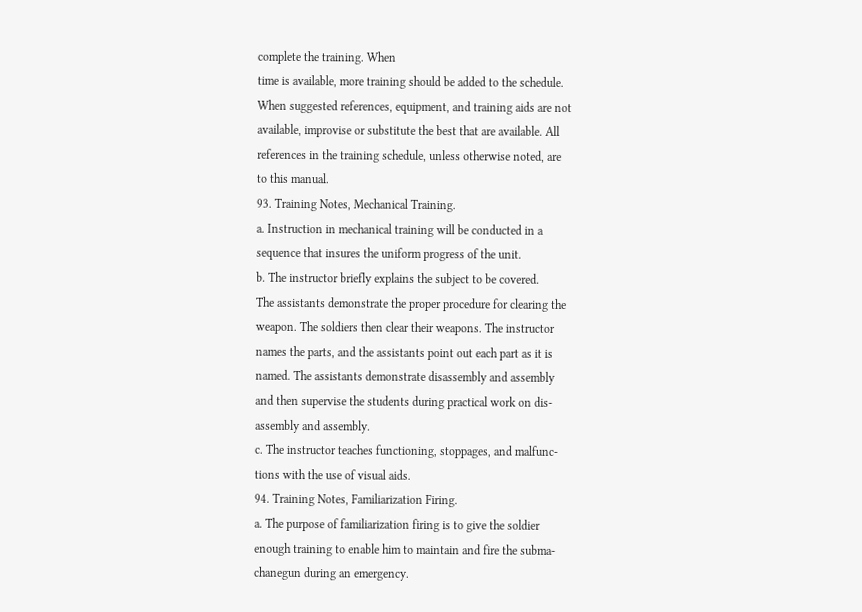complete the training. When
time is available, more training should be added to the schedule.
When suggested references, equipment, and training aids are not
available, improvise or substitute the best that are available. All
references in the training schedule, unless otherwise noted, are
to this manual.
93. Training Notes, Mechanical Training.
a. Instruction in mechanical training will be conducted in a
sequence that insures the uniform progress of the unit.
b. The instructor briefly explains the subject to be covered.
The assistants demonstrate the proper procedure for clearing the
weapon. The soldiers then clear their weapons. The instructor
names the parts, and the assistants point out each part as it is
named. The assistants demonstrate disassembly and assembly
and then supervise the students during practical work on dis-
assembly and assembly.
c. The instructor teaches functioning, stoppages, and malfunc-
tions with the use of visual aids.
94. Training Notes, Familiarization Firing.
a. The purpose of familiarization firing is to give the soldier
enough training to enable him to maintain and fire the subma-
chanegun during an emergency.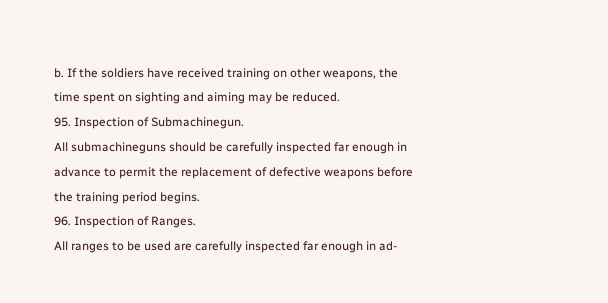b. If the soldiers have received training on other weapons, the
time spent on sighting and aiming may be reduced.
95. Inspection of Submachinegun.
All submachineguns should be carefully inspected far enough in
advance to permit the replacement of defective weapons before
the training period begins.
96. Inspection of Ranges.
All ranges to be used are carefully inspected far enough in ad-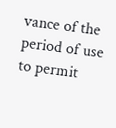vance of the period of use to permit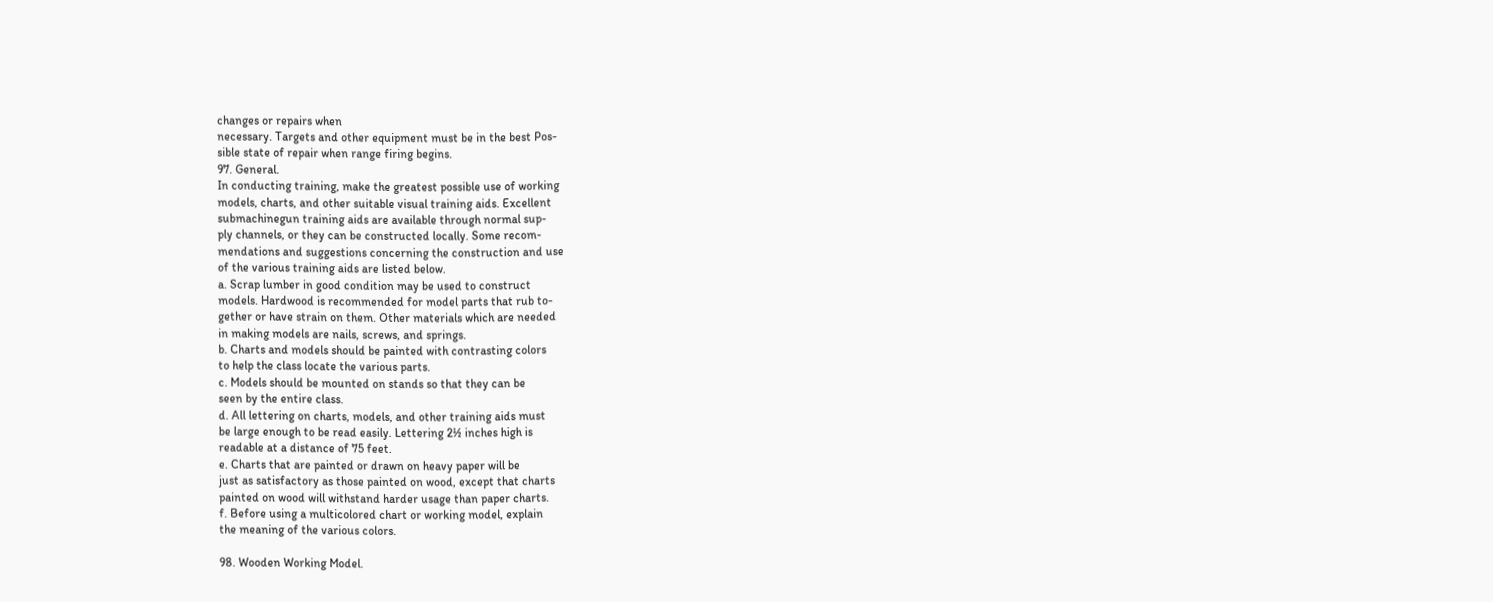changes or repairs when
necessary. Targets and other equipment must be in the best Pos-
sible state of repair when range firing begins.
97. General.
In conducting training, make the greatest possible use of working
models, charts, and other suitable visual training aids. Excellent
submachinegun training aids are available through normal sup-
ply channels, or they can be constructed locally. Some recom-
mendations and suggestions concerning the construction and use
of the various training aids are listed below.
a. Scrap lumber in good condition may be used to construct
models. Hardwood is recommended for model parts that rub to-
gether or have strain on them. Other materials which are needed
in making models are nails, screws, and springs.
b. Charts and models should be painted with contrasting colors
to help the class locate the various parts.
c. Models should be mounted on stands so that they can be
seen by the entire class.
d. All lettering on charts, models, and other training aids must
be large enough to be read easily. Lettering 2½ inches high is
readable at a distance of 75 feet.
e. Charts that are painted or drawn on heavy paper will be
just as satisfactory as those painted on wood, except that charts
painted on wood will withstand harder usage than paper charts.
f. Before using a multicolored chart or working model, explain
the meaning of the various colors.

98. Wooden Working Model.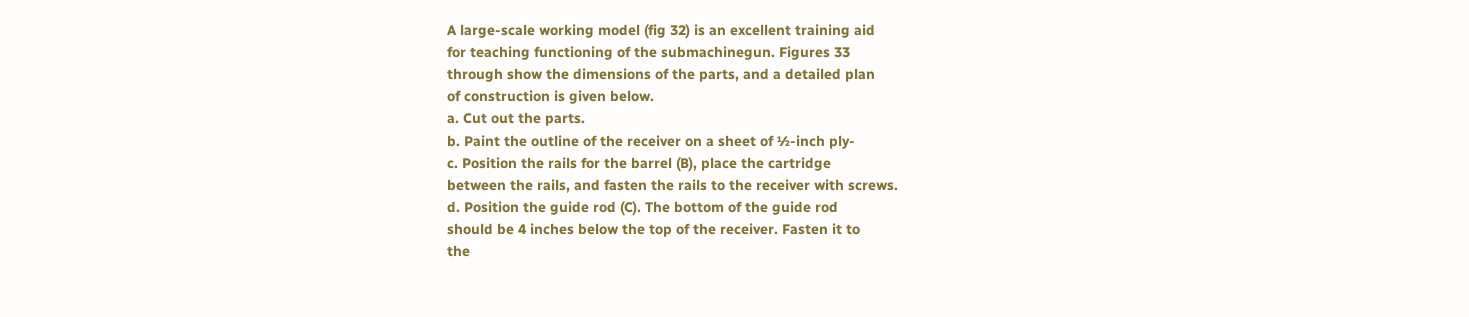A large-scale working model (fig 32) is an excellent training aid
for teaching functioning of the submachinegun. Figures 33
through show the dimensions of the parts, and a detailed plan
of construction is given below.
a. Cut out the parts.
b. Paint the outline of the receiver on a sheet of ½-inch ply-
c. Position the rails for the barrel (B), place the cartridge
between the rails, and fasten the rails to the receiver with screws.
d. Position the guide rod (C). The bottom of the guide rod
should be 4 inches below the top of the receiver. Fasten it to
the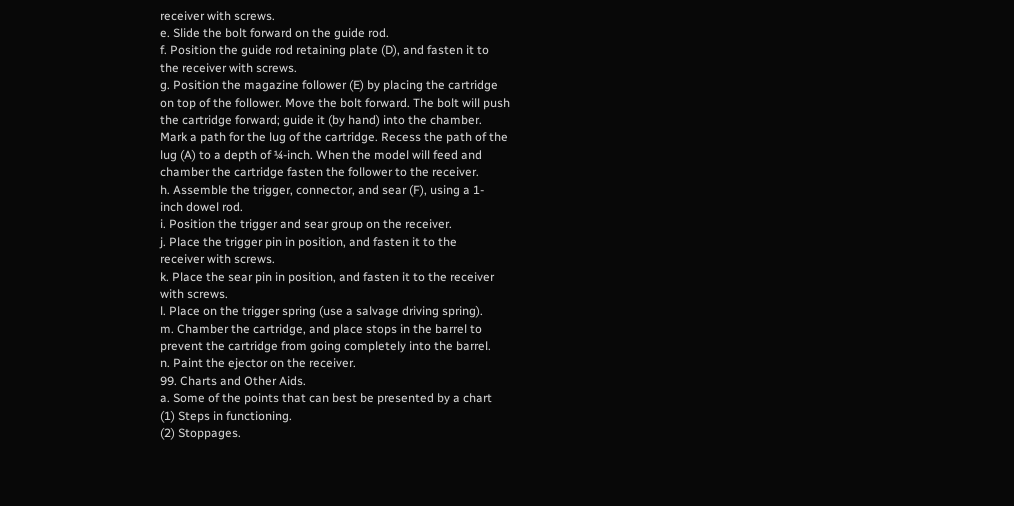receiver with screws.
e. Slide the bolt forward on the guide rod.
f. Position the guide rod retaining plate (D), and fasten it to
the receiver with screws.
g. Position the magazine follower (E) by placing the cartridge
on top of the follower. Move the bolt forward. The bolt will push
the cartridge forward; guide it (by hand) into the chamber.
Mark a path for the lug of the cartridge. Recess the path of the
lug (A) to a depth of ¼-inch. When the model will feed and
chamber the cartridge fasten the follower to the receiver.
h. Assemble the trigger, connector, and sear (F), using a 1-
inch dowel rod.
i. Position the trigger and sear group on the receiver.
j. Place the trigger pin in position, and fasten it to the
receiver with screws.
k. Place the sear pin in position, and fasten it to the receiver
with screws.
l. Place on the trigger spring (use a salvage driving spring).
m. Chamber the cartridge, and place stops in the barrel to
prevent the cartridge from going completely into the barrel.
n. Paint the ejector on the receiver.
99. Charts and Other Aids.
a. Some of the points that can best be presented by a chart
(1) Steps in functioning.
(2) Stoppages.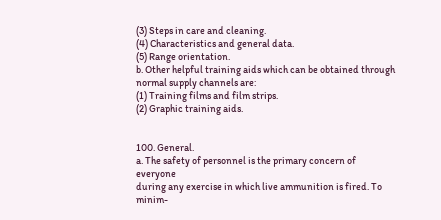(3) Steps in care and cleaning.
(4) Characteristics and general data.
(5) Range orientation.
b. Other helpful training aids which can be obtained through
normal supply channels are:
(1) Training films and film strips.
(2) Graphic training aids.


100. General.
a. The safety of personnel is the primary concern of everyone
during any exercise in which live ammunition is fired. To minim-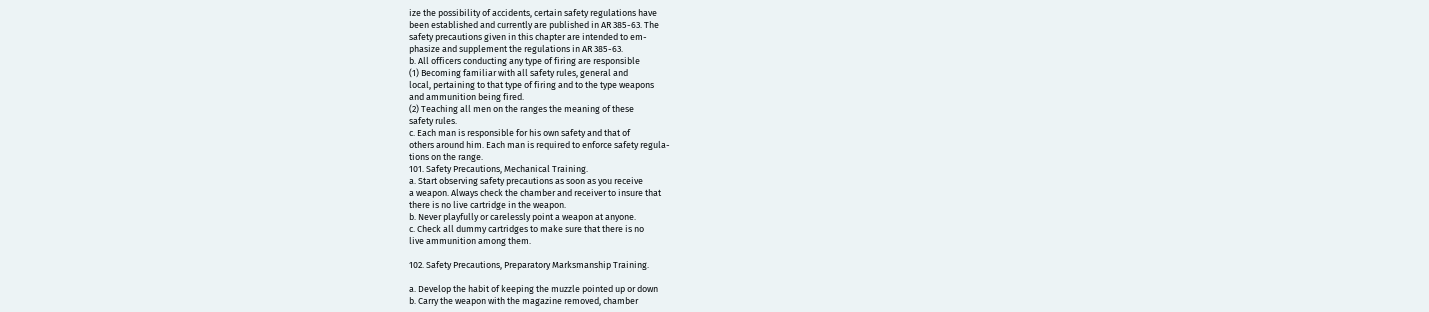ize the possibility of accidents, certain safety regulations have
been established and currently are published in AR 385-63. The
safety precautions given in this chapter are intended to em-
phasize and supplement the regulations in AR 385-63.
b. All officers conducting any type of firing are responsible
(1) Becoming familiar with all safety rules, general and
local, pertaining to that type of firing and to the type weapons
and ammunition being fired.
(2) Teaching all men on the ranges the meaning of these
safety rules.
c. Each man is responsible for his own safety and that of
others around him. Each man is required to enforce safety regula-
tions on the range.
101. Safety Precautions, Mechanical Training.
a. Start observing safety precautions as soon as you receive
a weapon. Always check the chamber and receiver to insure that
there is no live cartridge in the weapon.
b. Never playfully or carelessly point a weapon at anyone.
c. Check all dummy cartridges to make sure that there is no
live ammunition among them.

102. Safety Precautions, Preparatory Marksmanship Training.

a. Develop the habit of keeping the muzzle pointed up or down
b. Carry the weapon with the magazine removed, chamber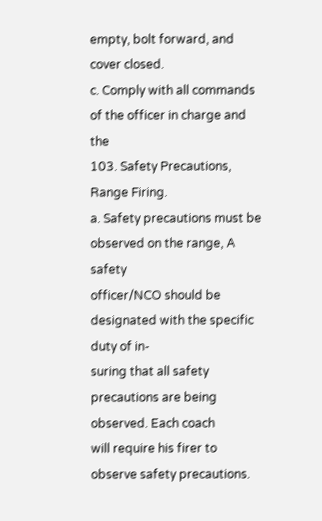empty, bolt forward, and cover closed.
c. Comply with all commands of the officer in charge and the
103. Safety Precautions, Range Firing.
a. Safety precautions must be observed on the range, A safety
officer/NCO should be designated with the specific duty of in-
suring that all safety precautions are being observed. Each coach
will require his firer to observe safety precautions.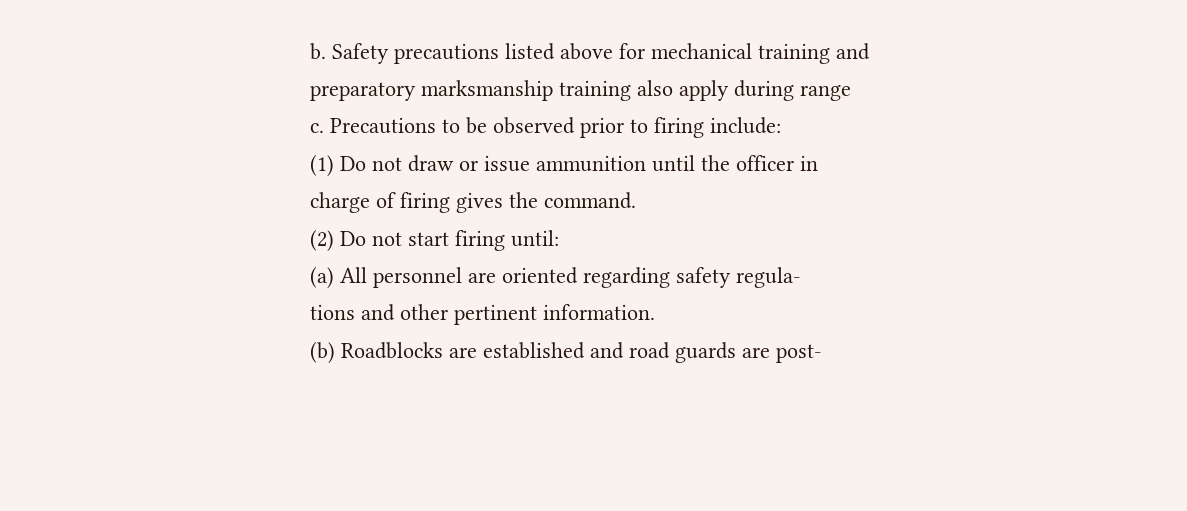b. Safety precautions listed above for mechanical training and
preparatory marksmanship training also apply during range
c. Precautions to be observed prior to firing include:
(1) Do not draw or issue ammunition until the officer in
charge of firing gives the command.
(2) Do not start firing until:
(a) All personnel are oriented regarding safety regula-
tions and other pertinent information.
(b) Roadblocks are established and road guards are post-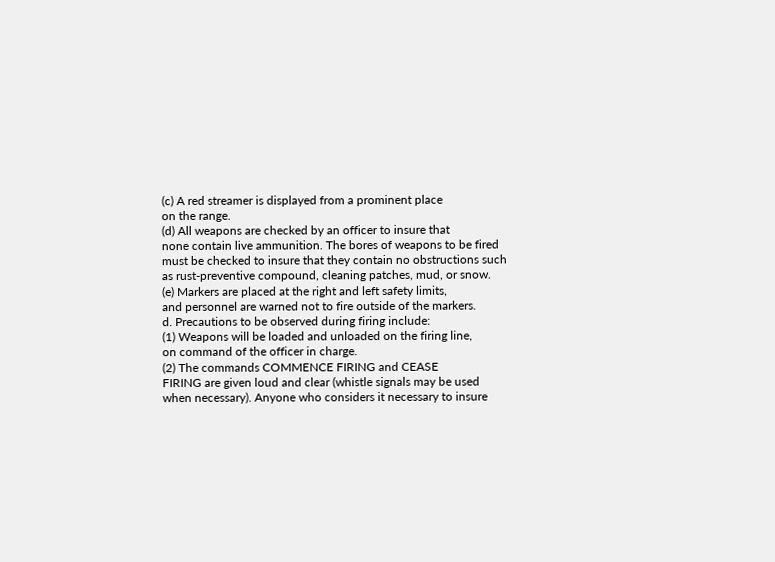(c) A red streamer is displayed from a prominent place
on the range.
(d) All weapons are checked by an officer to insure that
none contain live ammunition. The bores of weapons to be fired
must be checked to insure that they contain no obstructions such
as rust-preventive compound, cleaning patches, mud, or snow.
(e) Markers are placed at the right and left safety limits,
and personnel are warned not to fire outside of the markers.
d. Precautions to be observed during firing include:
(1) Weapons will be loaded and unloaded on the firing line,
on command of the officer in charge.
(2) The commands COMMENCE FIRING and CEASE
FIRING are given loud and clear (whistle signals may be used
when necessary). Anyone who considers it necessary to insure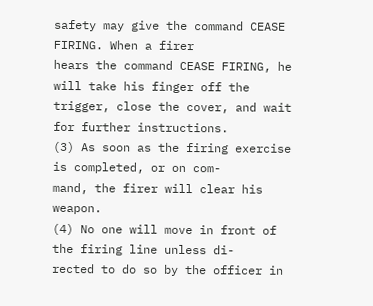safety may give the command CEASE FIRING. When a firer
hears the command CEASE FIRING, he will take his finger off the
trigger, close the cover, and wait for further instructions.
(3) As soon as the firing exercise is completed, or on com-
mand, the firer will clear his weapon.
(4) No one will move in front of the firing line unless di-
rected to do so by the officer in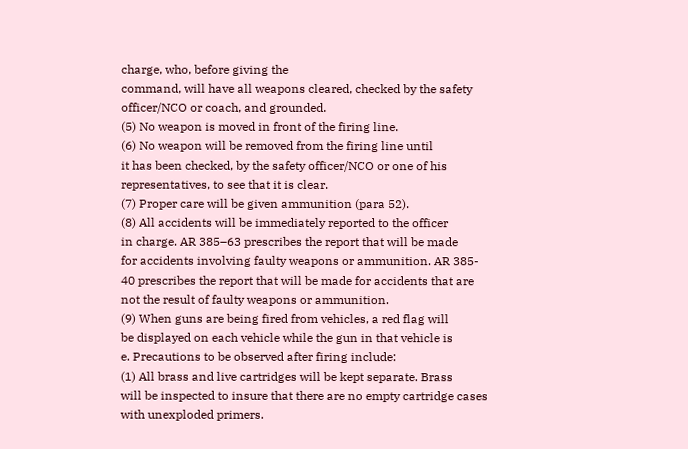charge, who, before giving the
command, will have all weapons cleared, checked by the safety
officer/NCO or coach, and grounded.
(5) No weapon is moved in front of the firing line.
(6) No weapon will be removed from the firing line until
it has been checked, by the safety officer/NCO or one of his
representatives, to see that it is clear.
(7) Proper care will be given ammunition (para 52).
(8) All accidents will be immediately reported to the officer
in charge. AR 385–63 prescribes the report that will be made
for accidents involving faulty weapons or ammunition. AR 385-
40 prescribes the report that will be made for accidents that are
not the result of faulty weapons or ammunition.
(9) When guns are being fired from vehicles, a red flag will
be displayed on each vehicle while the gun in that vehicle is
e. Precautions to be observed after firing include:
(1) All brass and live cartridges will be kept separate. Brass
will be inspected to insure that there are no empty cartridge cases
with unexploded primers.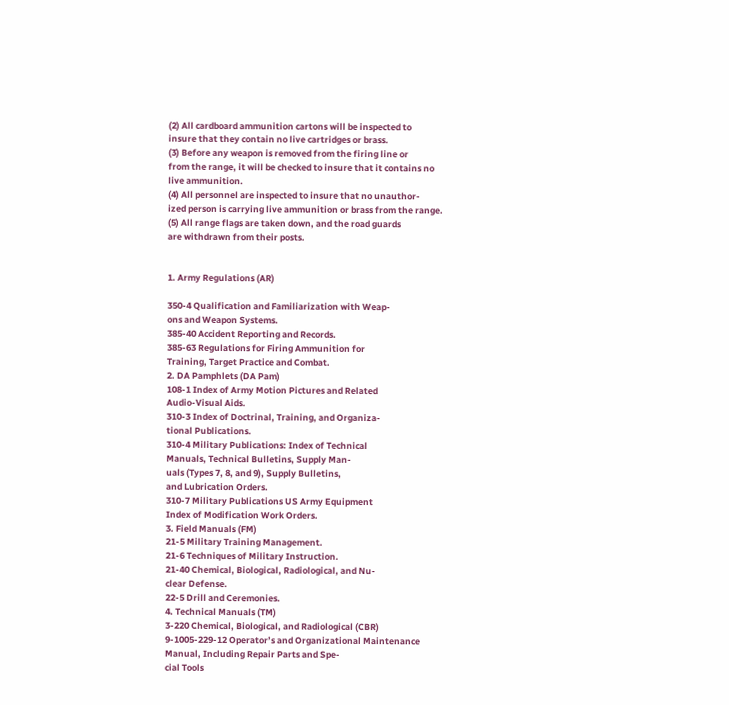(2) All cardboard ammunition cartons will be inspected to
insure that they contain no live cartridges or brass.
(3) Before any weapon is removed from the firing line or
from the range, it will be checked to insure that it contains no
live ammunition.
(4) All personnel are inspected to insure that no unauthor-
ized person is carrying live ammunition or brass from the range.
(5) All range flags are taken down, and the road guards
are withdrawn from their posts.


1. Army Regulations (AR)

350-4 Qualification and Familiarization with Weap-
ons and Weapon Systems.
385-40 Accident Reporting and Records.
385-63 Regulations for Firing Ammunition for
Training, Target Practice and Combat.
2. DA Pamphlets (DA Pam)
108-1 Index of Army Motion Pictures and Related
Audio-Visual Aids.
310-3 Index of Doctrinal, Training, and Organiza-
tional Publications.
310-4 Military Publications: Index of Technical
Manuals, Technical Bulletins, Supply Man-
uals (Types 7, 8, and 9), Supply Bulletins,
and Lubrication Orders.
310-7 Military Publications US Army Equipment
Index of Modification Work Orders.
3. Field Manuals (FM)
21-5 Military Training Management.
21-6 Techniques of Military Instruction.
21-40 Chemical, Biological, Radiological, and Nu-
clear Defense.
22-5 Drill and Ceremonies.
4. Technical Manuals (TM)
3-220 Chemical, Biological, and Radiological (CBR)
9-1005-229-12 Operator’s and Organizational Maintenance
Manual, Including Repair Parts and Spe-
cial Tools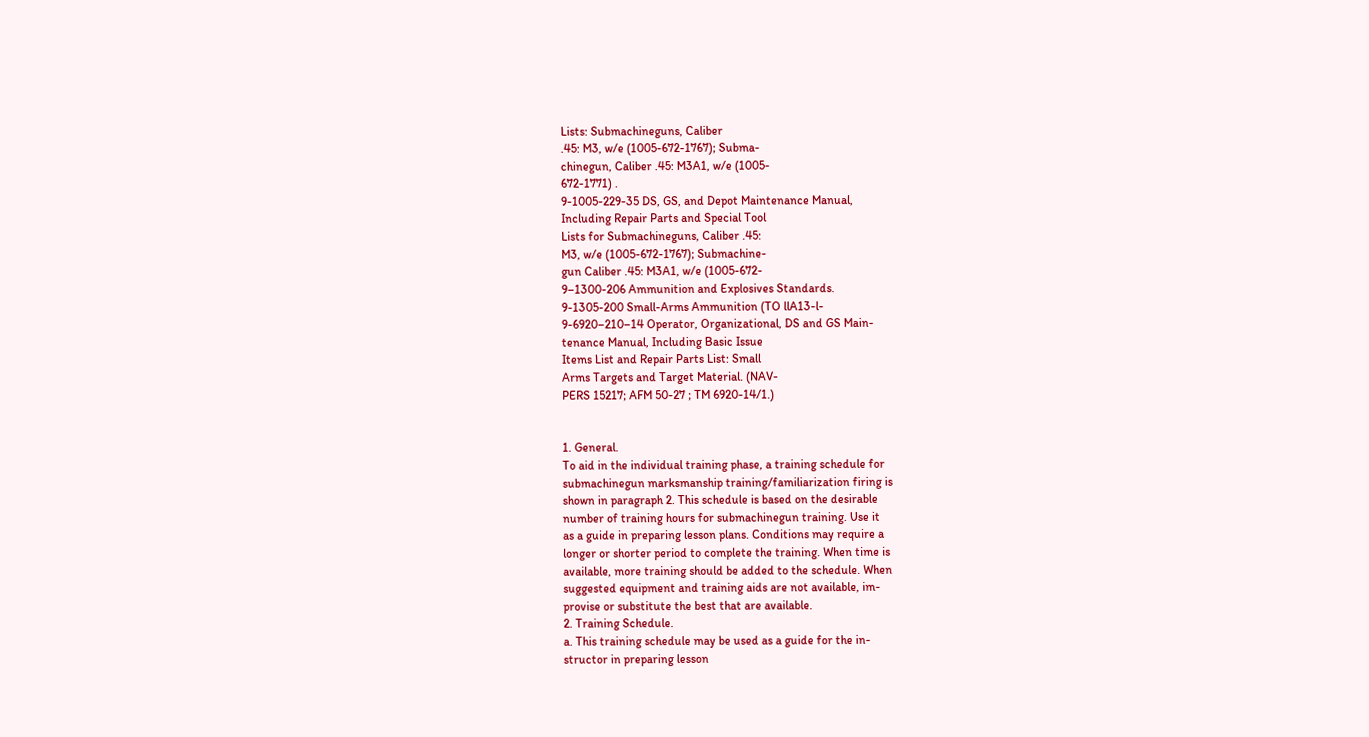Lists: Submachineguns, Caliber
.45: M3, w/e (1005-672-1767); Subma-
chinegun, Caliber .45: M3A1, w/e (1005-
672-1771) .
9-1005-229-35 DS, GS, and Depot Maintenance Manual,
Including Repair Parts and Special Tool
Lists for Submachineguns, Caliber .45:
M3, w/e (1005-672-1767); Submachine-
gun Caliber .45: M3A1, w/e (1005-672-
9–1300-206 Ammunition and Explosives Standards.
9-1305-200 Small-Arms Ammunition (TO llA13-l-
9-6920–210–14 Operator, Organizational, DS and GS Main-
tenance Manual, Including Basic Issue
Items List and Repair Parts List: Small
Arms Targets and Target Material. (NAV-
PERS 15217; AFM 50-27 ; TM 6920-14/1.)


1. General.
To aid in the individual training phase, a training schedule for
submachinegun marksmanship training/familiarization firing is
shown in paragraph 2. This schedule is based on the desirable
number of training hours for submachinegun training. Use it
as a guide in preparing lesson plans. Conditions may require a
longer or shorter period to complete the training. When time is
available, more training should be added to the schedule. When
suggested equipment and training aids are not available, im-
provise or substitute the best that are available.
2. Training Schedule.
a. This training schedule may be used as a guide for the in-
structor in preparing lesson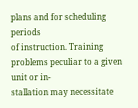plans and for scheduling periods
of instruction. Training problems peculiar to a given unit or in-
stallation may necessitate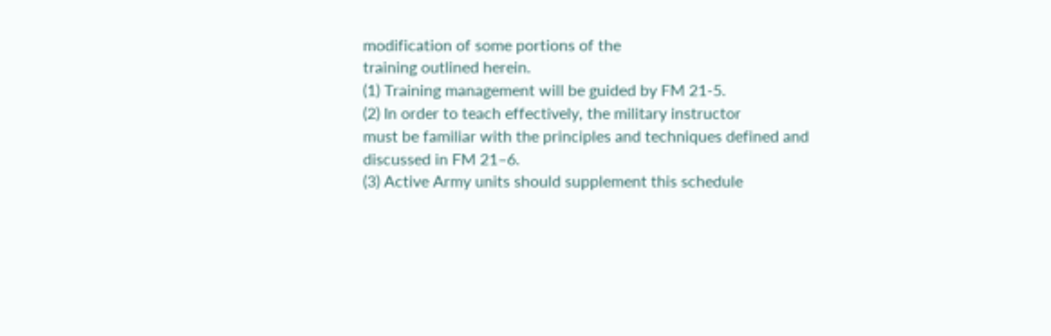modification of some portions of the
training outlined herein.
(1) Training management will be guided by FM 21-5.
(2) In order to teach effectively, the military instructor
must be familiar with the principles and techniques defined and
discussed in FM 21–6.
(3) Active Army units should supplement this schedule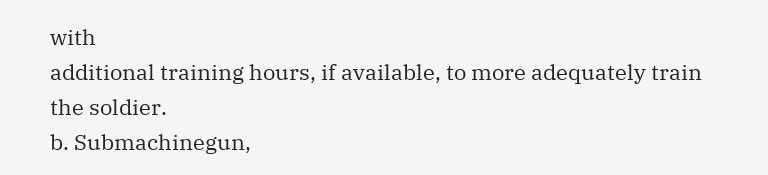with
additional training hours, if available, to more adequately train
the soldier.
b. Submachinegun,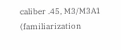caliber .45, M3/M3A1 (familiarization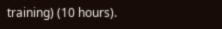training) (10 hours).